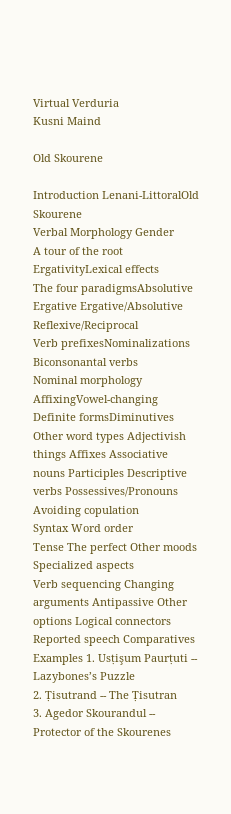Virtual Verduria
Kusni Maind

Old Skourene

Introduction Lenani-LittoralOld Skourene
Verbal Morphology Gender
A tour of the root
ErgativityLexical effects
The four paradigmsAbsolutive Ergative Ergative/Absolutive Reflexive/Reciprocal
Verb prefixesNominalizations
Biconsonantal verbs
Nominal morphology AffixingVowel-changing
Definite formsDiminutives
Other word types Adjectivish things Affixes Associative nouns Participles Descriptive verbs Possessives/Pronouns Avoiding copulation
Syntax Word order
Tense The perfect Other moods Specialized aspects
Verb sequencing Changing arguments Antipassive Other options Logical connectors Reported speech Comparatives
Examples 1. Usṭişum Paurṭuti -- Lazybones’s Puzzle
2. Ṭisutrand -- The Ṭisutran
3. Agedor Skourandul -- Protector of the Skourenes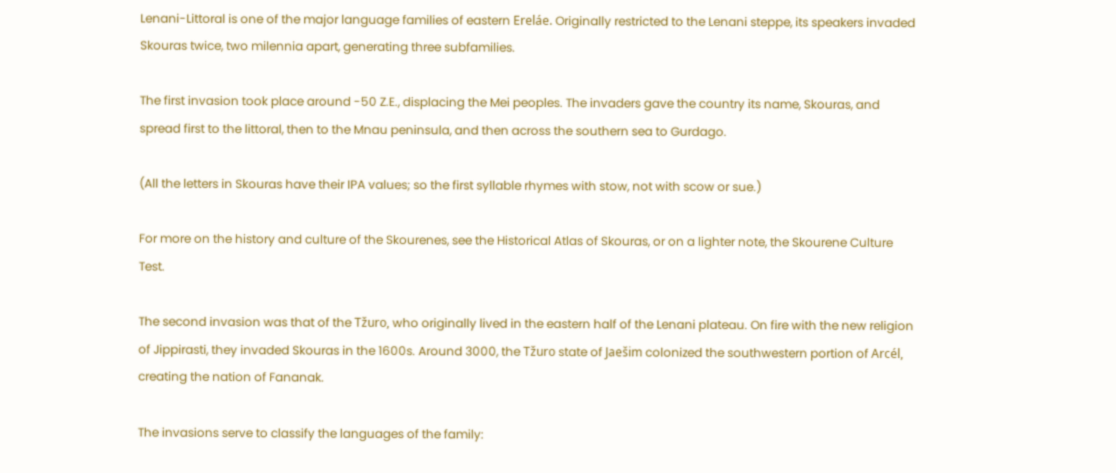Lenani-Littoral is one of the major language families of eastern Ereláe. Originally restricted to the Lenani steppe, its speakers invaded Skouras twice, two milennia apart, generating three subfamilies.

The first invasion took place around -50 Z.E., displacing the Mei peoples. The invaders gave the country its name, Skouras, and spread first to the littoral, then to the Mnau peninsula, and then across the southern sea to Gurdago.

(All the letters in Skouras have their IPA values; so the first syllable rhymes with stow, not with scow or sue.)

For more on the history and culture of the Skourenes, see the Historical Atlas of Skouras, or on a lighter note, the Skourene Culture Test.

The second invasion was that of the Tžuro, who originally lived in the eastern half of the Lenani plateau. On fire with the new religion of Jippirasti, they invaded Skouras in the 1600s. Around 3000, the Tžuro state of Jaešim colonized the southwestern portion of Arcél, creating the nation of Fananak.

The invasions serve to classify the languages of the family: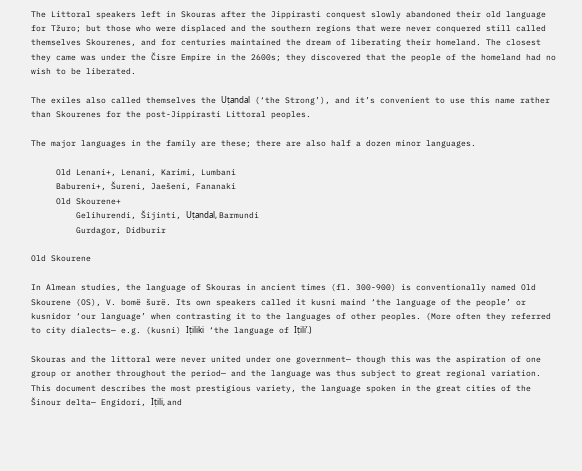The Littoral speakers left in Skouras after the Jippirasti conquest slowly abandoned their old language for Tžuro; but those who were displaced and the southern regions that were never conquered still called themselves Skourenes, and for centuries maintained the dream of liberating their homeland. The closest they came was under the Čisre Empire in the 2600s; they discovered that the people of the homeland had no wish to be liberated.

The exiles also called themselves the Uṭandal (‘the Strong’), and it’s convenient to use this name rather than Skourenes for the post-Jippirasti Littoral peoples.

The major languages in the family are these; there are also half a dozen minor languages.

     Old Lenani+, Lenani, Karimi, Lumbani
     Babureni+, Šureni, Jaešeni, Fananaki
     Old Skourene+
         Gelihurendi, Šijinti, Uṭandal, Barmundi
         Gurdagor, Didburir

Old Skourene

In Almean studies, the language of Skouras in ancient times (fl. 300-900) is conventionally named Old Skourene (OS), V. bomë šurë. Its own speakers called it kusni maind ‘the language of the people’ or kusnidor ‘our language’ when contrasting it to the languages of other peoples. (More often they referred to city dialects— e.g. (kusni) Iṭiliki ‘the language of Iṭili’.)

Skouras and the littoral were never united under one government— though this was the aspiration of one group or another throughout the period— and the language was thus subject to great regional variation. This document describes the most prestigious variety, the language spoken in the great cities of the Šinour delta— Engidori, Iṭili, and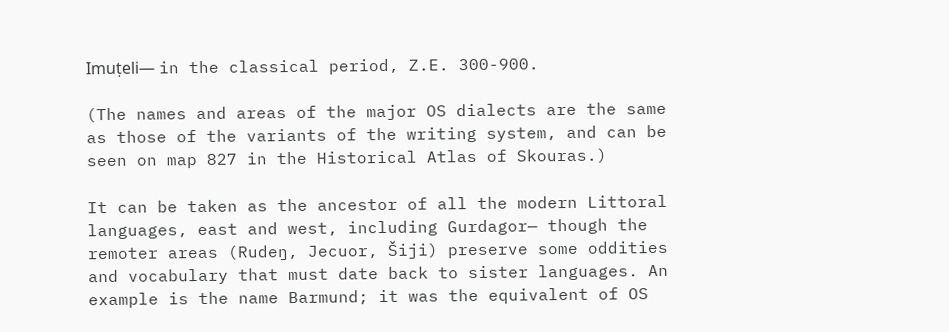Imuṭeli— in the classical period, Z.E. 300-900.

(The names and areas of the major OS dialects are the same as those of the variants of the writing system, and can be seen on map 827 in the Historical Atlas of Skouras.)

It can be taken as the ancestor of all the modern Littoral languages, east and west, including Gurdagor— though the remoter areas (Rudeŋ, Jecuor, Šiji) preserve some oddities and vocabulary that must date back to sister languages. An example is the name Barmund; it was the equivalent of OS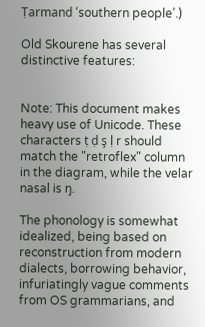Ṭarmand ‘southern people’.)

Old Skourene has several distinctive features:


Note: This document makes heavy use of Unicode. These characters ṭ ḍ ş ḷ r should match the "retroflex" column in the diagram, while the velar nasal is ŋ.

The phonology is somewhat idealized, being based on reconstruction from modern dialects, borrowing behavior, infuriatingly vague comments from OS grammarians, and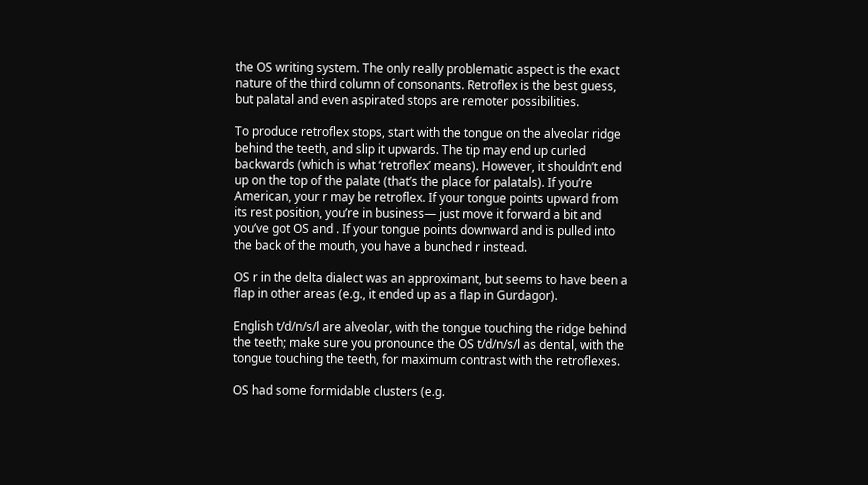the OS writing system. The only really problematic aspect is the exact nature of the third column of consonants. Retroflex is the best guess, but palatal and even aspirated stops are remoter possibilities.

To produce retroflex stops, start with the tongue on the alveolar ridge behind the teeth, and slip it upwards. The tip may end up curled backwards (which is what ‘retroflex’ means). However, it shouldn’t end up on the top of the palate (that’s the place for palatals). If you’re American, your r may be retroflex. If your tongue points upward from its rest position, you’re in business— just move it forward a bit and you’ve got OS and . If your tongue points downward and is pulled into the back of the mouth, you have a bunched r instead.

OS r in the delta dialect was an approximant, but seems to have been a flap in other areas (e.g., it ended up as a flap in Gurdagor).

English t/d/n/s/l are alveolar, with the tongue touching the ridge behind the teeth; make sure you pronounce the OS t/d/n/s/l as dental, with the tongue touching the teeth, for maximum contrast with the retroflexes.

OS had some formidable clusters (e.g.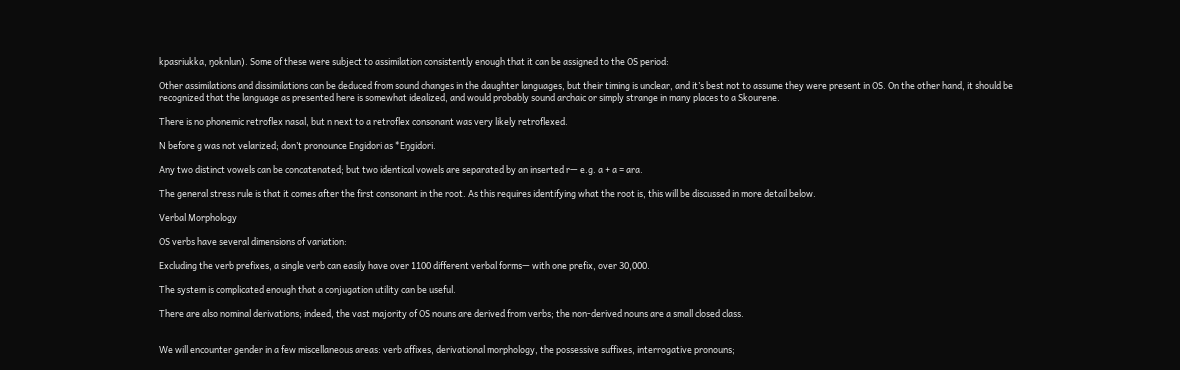kpasriukka, ŋoknlun). Some of these were subject to assimilation consistently enough that it can be assigned to the OS period:

Other assimilations and dissimilations can be deduced from sound changes in the daughter languages, but their timing is unclear, and it’s best not to assume they were present in OS. On the other hand, it should be recognized that the language as presented here is somewhat idealized, and would probably sound archaic or simply strange in many places to a Skourene.

There is no phonemic retroflex nasal, but n next to a retroflex consonant was very likely retroflexed.

N before g was not velarized; don’t pronounce Engidori as *Eŋgidori.

Any two distinct vowels can be concatenated; but two identical vowels are separated by an inserted r— e.g. a + a = ara.

The general stress rule is that it comes after the first consonant in the root. As this requires identifying what the root is, this will be discussed in more detail below.

Verbal Morphology

OS verbs have several dimensions of variation:

Excluding the verb prefixes, a single verb can easily have over 1100 different verbal forms— with one prefix, over 30,000.

The system is complicated enough that a conjugation utility can be useful.

There are also nominal derivations; indeed, the vast majority of OS nouns are derived from verbs; the non-derived nouns are a small closed class.


We will encounter gender in a few miscellaneous areas: verb affixes, derivational morphology, the possessive suffixes, interrogative pronouns;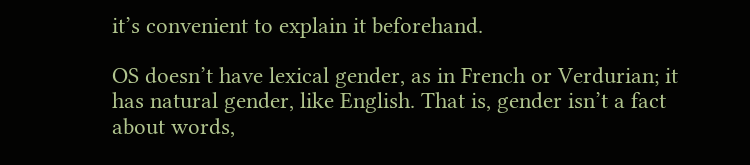it’s convenient to explain it beforehand.

OS doesn’t have lexical gender, as in French or Verdurian; it has natural gender, like English. That is, gender isn’t a fact about words,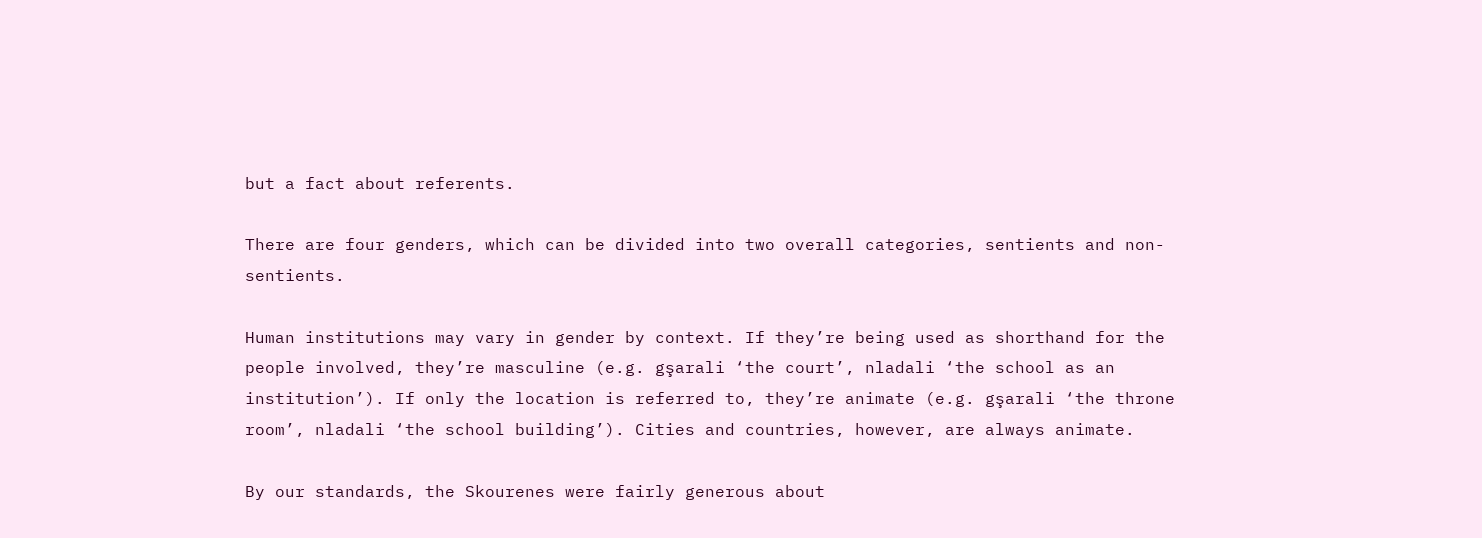but a fact about referents.

There are four genders, which can be divided into two overall categories, sentients and non-sentients.

Human institutions may vary in gender by context. If they’re being used as shorthand for the people involved, they’re masculine (e.g. gşarali ‘the court’, nladali ‘the school as an institution’). If only the location is referred to, they’re animate (e.g. gşarali ‘the throne room’, nladali ‘the school building’). Cities and countries, however, are always animate.

By our standards, the Skourenes were fairly generous about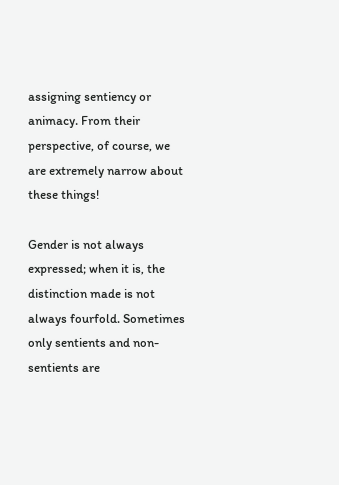assigning sentiency or animacy. From their perspective, of course, we are extremely narrow about these things!

Gender is not always expressed; when it is, the distinction made is not always fourfold. Sometimes only sentients and non-sentients are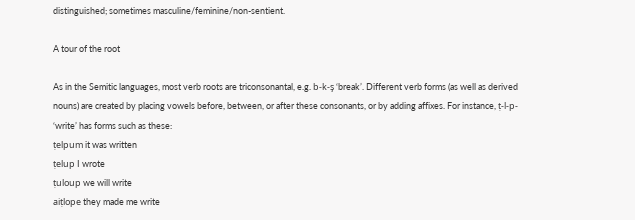distinguished; sometimes masculine/feminine/non-sentient.

A tour of the root

As in the Semitic languages, most verb roots are triconsonantal, e.g. b-k-ş ‘break’. Different verb forms (as well as derived nouns) are created by placing vowels before, between, or after these consonants, or by adding affixes. For instance, ṭ-l-p- ‘write’ has forms such as these:
ṭelpum it was written
ṭelup I wrote
ṭuloup we will write
aiṭlope they made me write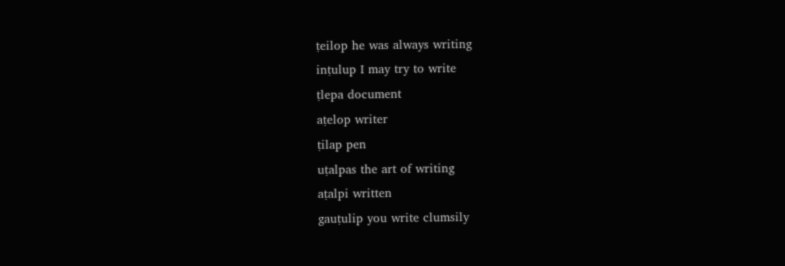ṭeilop he was always writing
inṭulup I may try to write
ṭlepa document
aṭelop writer
ṭilap pen
uṭalpas the art of writing
aṭalpi written
gauṭulip you write clumsily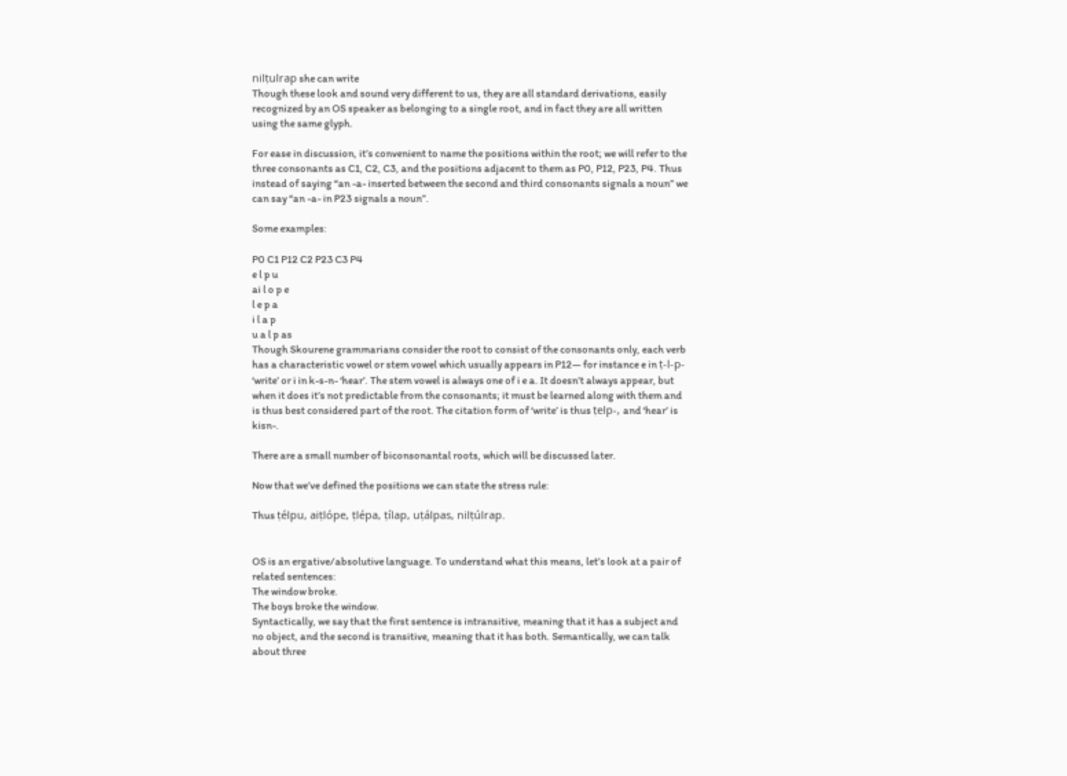nilṭulrap she can write
Though these look and sound very different to us, they are all standard derivations, easily recognized by an OS speaker as belonging to a single root, and in fact they are all written using the same glyph.

For ease in discussion, it’s convenient to name the positions within the root; we will refer to the three consonants as C1, C2, C3, and the positions adjacent to them as P0, P12, P23, P4. Thus instead of saying “an -a- inserted between the second and third consonants signals a noun” we can say “an -a- in P23 signals a noun”.

Some examples:

P0 C1 P12 C2 P23 C3 P4
e l p u
ai l o p e
l e p a
i l a p
u a l p as
Though Skourene grammarians consider the root to consist of the consonants only, each verb has a characteristic vowel or stem vowel which usually appears in P12— for instance e in ṭ-l-p- ‘write’ or i in k-s-n- ‘hear’. The stem vowel is always one of i e a. It doesn’t always appear, but when it does it’s not predictable from the consonants; it must be learned along with them and is thus best considered part of the root. The citation form of ‘write’ is thus ṭelp-, and ‘hear’ is kisn-.

There are a small number of biconsonantal roots, which will be discussed later.

Now that we’ve defined the positions we can state the stress rule:

Thus ṭélpu, aiṭlópe, ṭlépa, ṭílap, uṭálpas, nilṭúlrap.


OS is an ergative/absolutive language. To understand what this means, let’s look at a pair of related sentences:
The window broke.
The boys broke the window.
Syntactically, we say that the first sentence is intransitive, meaning that it has a subject and no object, and the second is transitive, meaning that it has both. Semantically, we can talk about three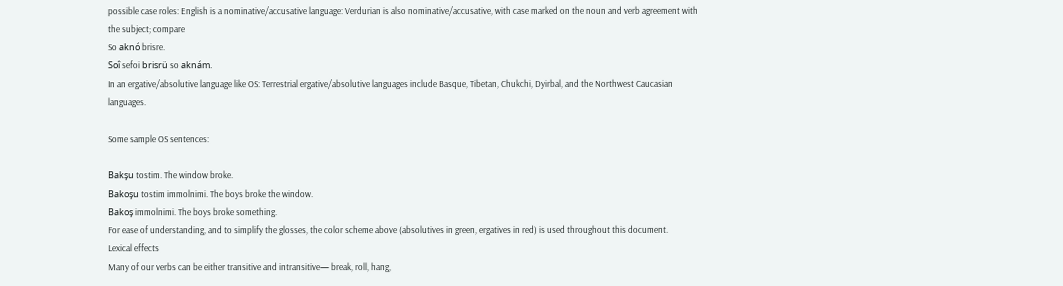possible case roles: English is a nominative/accusative language: Verdurian is also nominative/accusative, with case marked on the noun and verb agreement with the subject; compare
So aknó brisre.
Soî sefoi brisrü so aknám.
In an ergative/absolutive language like OS: Terrestrial ergative/absolutive languages include Basque, Tibetan, Chukchi, Dyirbal, and the Northwest Caucasian languages.

Some sample OS sentences:

Bakşu tostim. The window broke.
Bakoşu tostim immolnimi. The boys broke the window.
Bakoş immolnimi. The boys broke something.
For ease of understanding, and to simplify the glosses, the color scheme above (absolutives in green, ergatives in red) is used throughout this document.
Lexical effects
Many of our verbs can be either transitive and intransitive— break, roll, hang,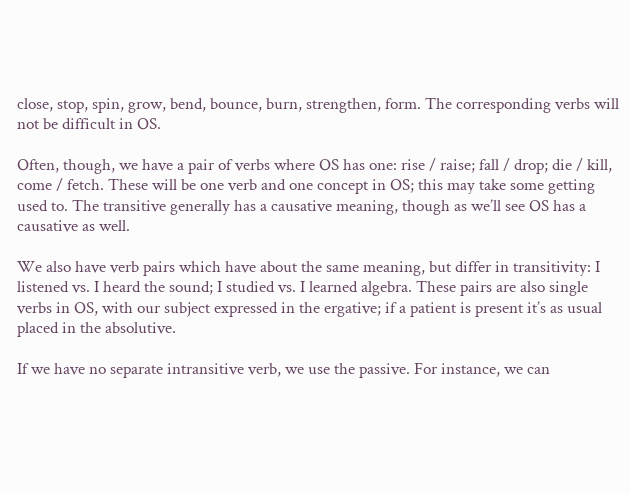close, stop, spin, grow, bend, bounce, burn, strengthen, form. The corresponding verbs will not be difficult in OS.

Often, though, we have a pair of verbs where OS has one: rise / raise; fall / drop; die / kill, come / fetch. These will be one verb and one concept in OS; this may take some getting used to. The transitive generally has a causative meaning, though as we’ll see OS has a causative as well.

We also have verb pairs which have about the same meaning, but differ in transitivity: I listened vs. I heard the sound; I studied vs. I learned algebra. These pairs are also single verbs in OS, with our subject expressed in the ergative; if a patient is present it’s as usual placed in the absolutive.

If we have no separate intransitive verb, we use the passive. For instance, we can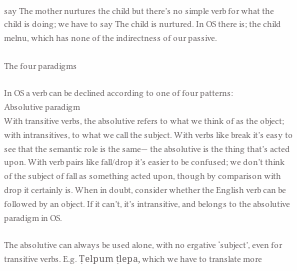say The mother nurtures the child but there’s no simple verb for what the child is doing; we have to say The child is nurtured. In OS there is; the child melnu, which has none of the indirectness of our passive.

The four paradigms

In OS a verb can be declined according to one of four patterns:
Absolutive paradigm
With transitive verbs, the absolutive refers to what we think of as the object; with intransitives, to what we call the subject. With verbs like break it’s easy to see that the semantic role is the same— the absolutive is the thing that’s acted upon. With verb pairs like fall/drop it’s easier to be confused; we don’t think of the subject of fall as something acted upon, though by comparison with drop it certainly is. When in doubt, consider whether the English verb can be followed by an object. If it can’t, it’s intransitive, and belongs to the absolutive paradigm in OS.

The absolutive can always be used alone, with no ergative ‘subject’, even for transitive verbs. E.g. Ṭelpum ṭlepa, which we have to translate more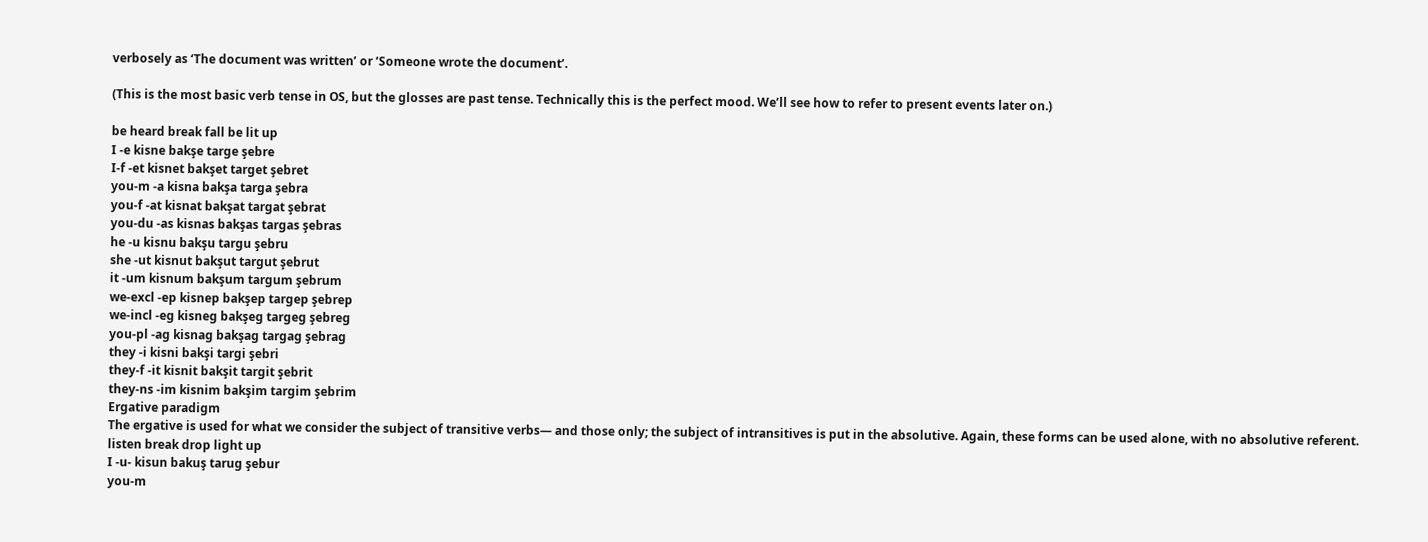verbosely as ‘The document was written’ or ‘Someone wrote the document’.

(This is the most basic verb tense in OS, but the glosses are past tense. Technically this is the perfect mood. We’ll see how to refer to present events later on.)

be heard break fall be lit up
I -e kisne bakşe targe şebre
I-f -et kisnet bakşet target şebret
you-m -a kisna bakşa targa şebra
you-f -at kisnat bakşat targat şebrat
you-du -as kisnas bakşas targas şebras
he -u kisnu bakşu targu şebru
she -ut kisnut bakşut targut şebrut
it -um kisnum bakşum targum şebrum
we-excl -ep kisnep bakşep targep şebrep
we-incl -eg kisneg bakşeg targeg şebreg
you-pl -ag kisnag bakşag targag şebrag
they -i kisni bakşi targi şebri
they-f -it kisnit bakşit targit şebrit
they-ns -im kisnim bakşim targim şebrim
Ergative paradigm
The ergative is used for what we consider the subject of transitive verbs— and those only; the subject of intransitives is put in the absolutive. Again, these forms can be used alone, with no absolutive referent.
listen break drop light up
I -u- kisun bakuş tarug şebur
you-m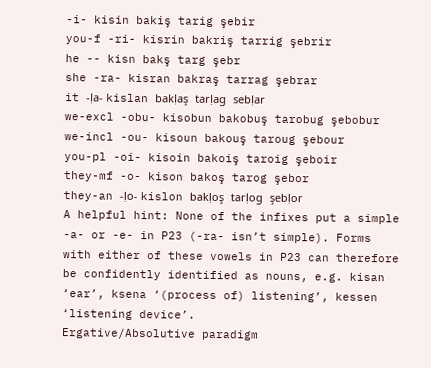-i- kisin bakiş tarig şebir
you-f -ri- kisrin bakriş tarrig şebrir
he -- kisn bakş targ şebr
she -ra- kisran bakraş tarrag şebrar
it -ḷa- kislan bakḷaş tarḷag sebḷar
we-excl -obu- kisobun bakobuş tarobug şebobur
we-incl -ou- kisoun bakouş taroug şebour
you-pl -oi- kisoin bakoiş taroig şeboir
they-mf -o- kison bakoş tarog şebor
they-an -ḷo- kislon bakḷoş tarḷog şebḷor
A helpful hint: None of the infixes put a simple -a- or -e- in P23 (-ra- isn’t simple). Forms with either of these vowels in P23 can therefore be confidently identified as nouns, e.g. kisan ‘ear’, ksena ‘(process of) listening’, kessen ‘listening device’.
Ergative/Absolutive paradigm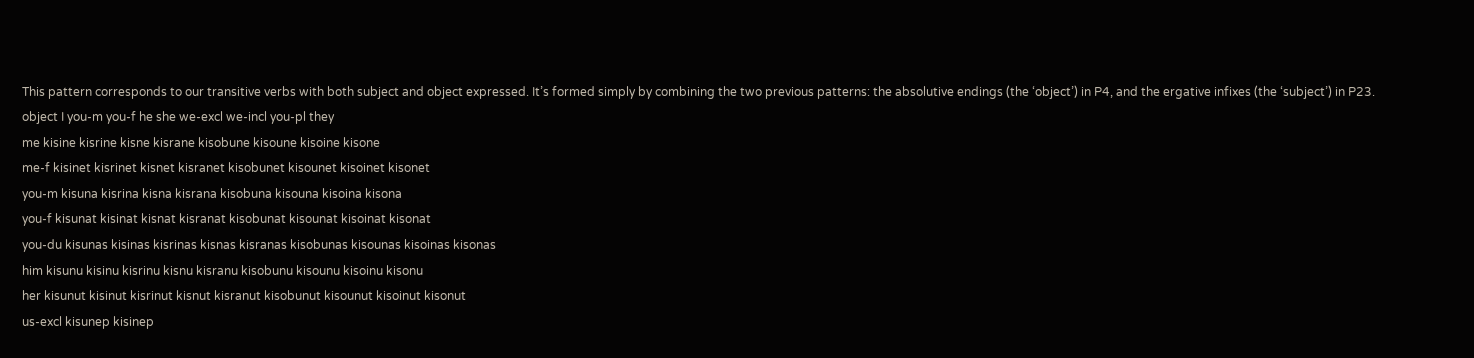This pattern corresponds to our transitive verbs with both subject and object expressed. It’s formed simply by combining the two previous patterns: the absolutive endings (the ‘object’) in P4, and the ergative infixes (the ‘subject’) in P23.
object I you-m you-f he she we-excl we-incl you-pl they
me kisine kisrine kisne kisrane kisobune kisoune kisoine kisone
me-f kisinet kisrinet kisnet kisranet kisobunet kisounet kisoinet kisonet
you-m kisuna kisrina kisna kisrana kisobuna kisouna kisoina kisona
you-f kisunat kisinat kisnat kisranat kisobunat kisounat kisoinat kisonat
you-du kisunas kisinas kisrinas kisnas kisranas kisobunas kisounas kisoinas kisonas
him kisunu kisinu kisrinu kisnu kisranu kisobunu kisounu kisoinu kisonu
her kisunut kisinut kisrinut kisnut kisranut kisobunut kisounut kisoinut kisonut
us-excl kisunep kisinep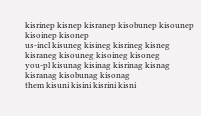kisrinep kisnep kisranep kisobunep kisounep kisoinep kisonep
us-incl kisuneg kisineg kisrineg kisneg kisraneg kisouneg kisoineg kisoneg
you-pl kisunag kisinag kisrinag kisnag kisranag kisobunag kisonag
them kisuni kisini kisrini kisni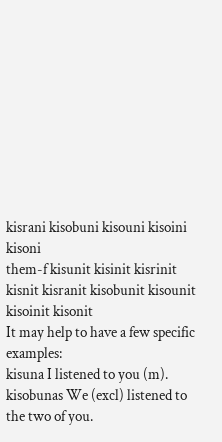kisrani kisobuni kisouni kisoini kisoni
them-f kisunit kisinit kisrinit kisnit kisranit kisobunit kisounit kisoinit kisonit
It may help to have a few specific examples:
kisuna I listened to you (m).
kisobunas We (excl) listened to the two of you.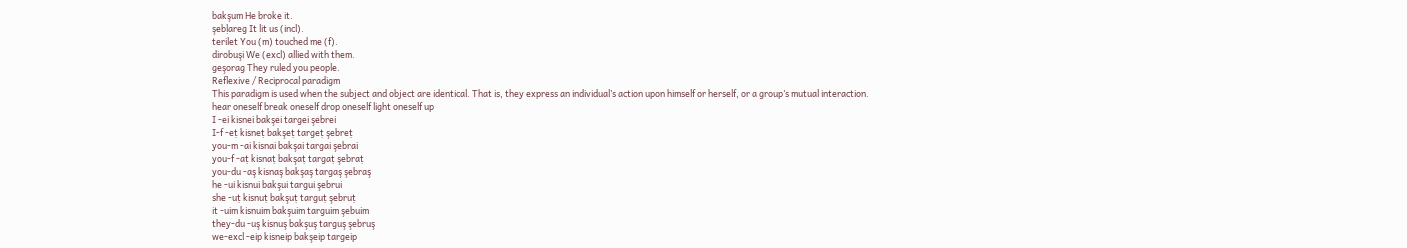bakşum He broke it.
şebḷareg It lit us (incl).
terilet You (m) touched me (f).
dirobuşi We (excl) allied with them.
geşorag They ruled you people.
Reflexive / Reciprocal paradigm
This paradigm is used when the subject and object are identical. That is, they express an individual’s action upon himself or herself, or a group’s mutual interaction.
hear oneself break oneself drop oneself light oneself up
I -ei kisnei bakşei targei şebrei
I-f -eṭ kisneṭ bakşeṭ targeṭ şebreṭ
you-m -ai kisnai bakşai targai şebrai
you-f -aṭ kisnaṭ bakşaṭ targaṭ şebraṭ
you-du -aş kisnaş bakşaş targaş şebraş
he -ui kisnui bakşui targui şebrui
she -uṭ kisnuṭ bakşuṭ targuṭ şebruṭ
it -uim kisnuim bakşuim targuim şebuim
they-du -uş kisnuş bakşuş targuş şebruş
we-excl -eip kisneip bakşeip targeip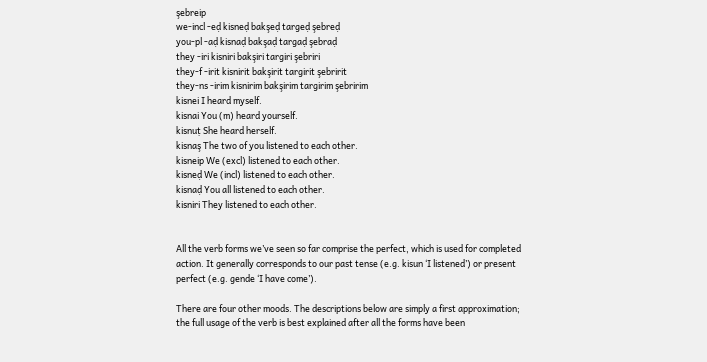şebreip
we-incl -eḍ kisneḍ bakşeḍ targeḍ şebreḍ
you-pl -aḍ kisnaḍ bakşaḍ targaḍ şebraḍ
they -iri kisniri bakşiri targiri şebriri
they-f -irit kisnirit bakşirit targirit şebririt
they-ns -irim kisnirim bakşirim targirim şebririm
kisnei I heard myself.
kisnai You (m) heard yourself.
kisnuṭ She heard herself.
kisnaş The two of you listened to each other.
kisneip We (excl) listened to each other.
kisneḍ We (incl) listened to each other.
kisnaḍ You all listened to each other.
kisniri They listened to each other.


All the verb forms we’ve seen so far comprise the perfect, which is used for completed action. It generally corresponds to our past tense (e.g. kisun ‘I listened’) or present perfect (e.g. gende ‘I have come’).

There are four other moods. The descriptions below are simply a first approximation; the full usage of the verb is best explained after all the forms have been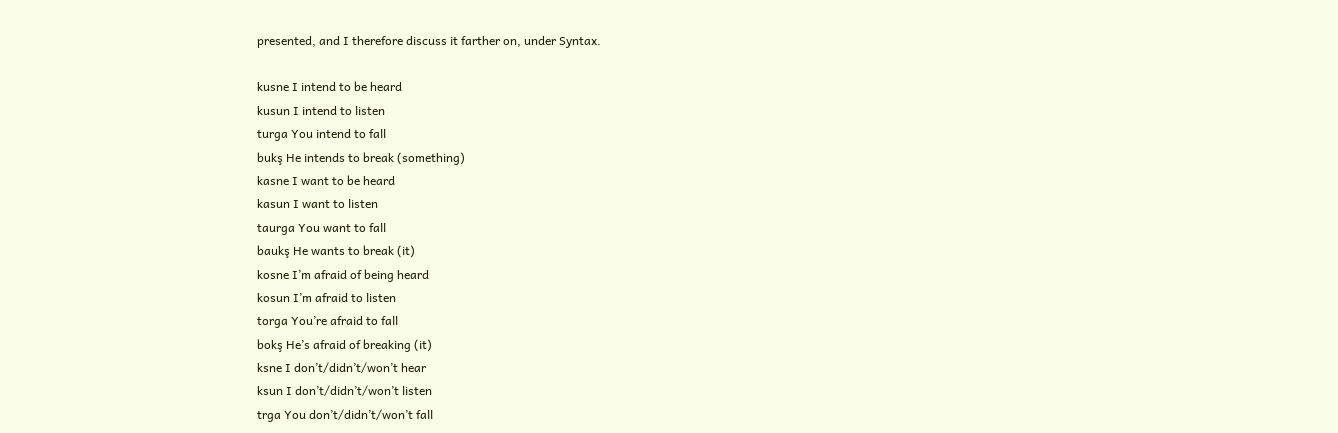presented, and I therefore discuss it farther on, under Syntax.

kusne I intend to be heard
kusun I intend to listen
turga You intend to fall
bukş He intends to break (something)
kasne I want to be heard
kasun I want to listen
taurga You want to fall
baukş He wants to break (it)
kosne I’m afraid of being heard
kosun I’m afraid to listen
torga You’re afraid to fall
bokş He’s afraid of breaking (it)
ksne I don’t/didn’t/won’t hear
ksun I don’t/didn’t/won’t listen
trga You don’t/didn’t/won’t fall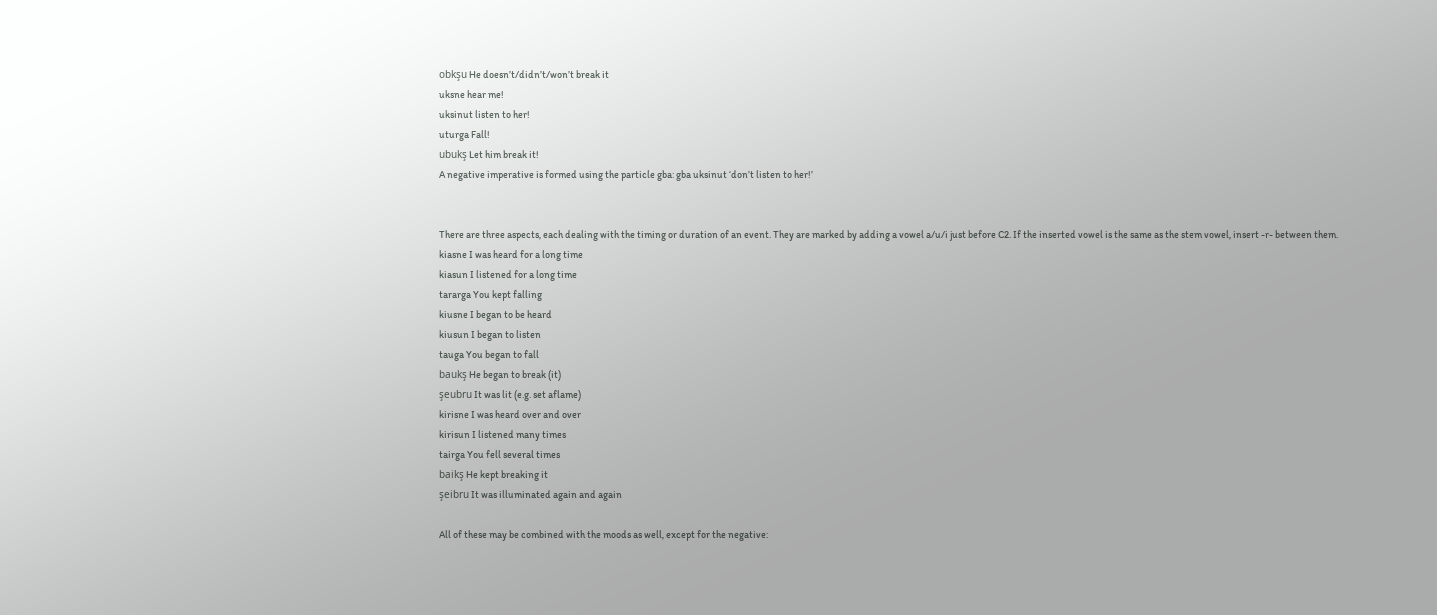obkşu He doesn’t/didn’t/won’t break it
uksne hear me!
uksinut listen to her!
uturga Fall!
ubukş Let him break it!
A negative imperative is formed using the particle gba: gba uksinut ‘don’t listen to her!’


There are three aspects, each dealing with the timing or duration of an event. They are marked by adding a vowel a/u/i just before C2. If the inserted vowel is the same as the stem vowel, insert -r- between them.
kiasne I was heard for a long time
kiasun I listened for a long time
tararga You kept falling
kiusne I began to be heard
kiusun I began to listen
tauga You began to fall
baukş He began to break (it)
şeubru It was lit (e.g. set aflame)
kirisne I was heard over and over
kirisun I listened many times
tairga You fell several times
baikş He kept breaking it
şeibru It was illuminated again and again

All of these may be combined with the moods as well, except for the negative: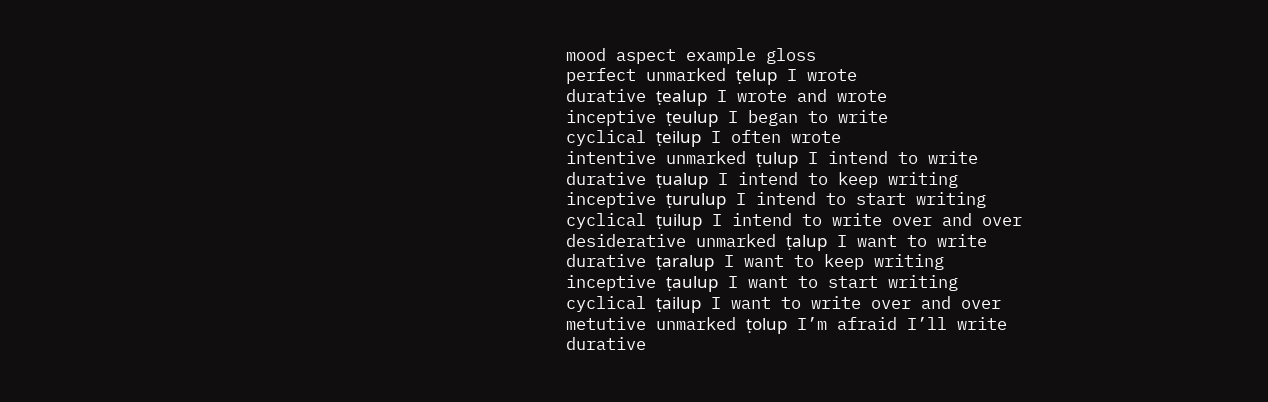mood aspect example gloss
perfect unmarked ṭelup I wrote
durative ṭealup I wrote and wrote
inceptive ṭeulup I began to write
cyclical ṭeilup I often wrote
intentive unmarked ṭulup I intend to write
durative ṭualup I intend to keep writing
inceptive ṭurulup I intend to start writing
cyclical ṭuilup I intend to write over and over
desiderative unmarked ṭalup I want to write
durative ṭaralup I want to keep writing
inceptive ṭaulup I want to start writing
cyclical ṭailup I want to write over and over
metutive unmarked ṭolup I’m afraid I’ll write
durative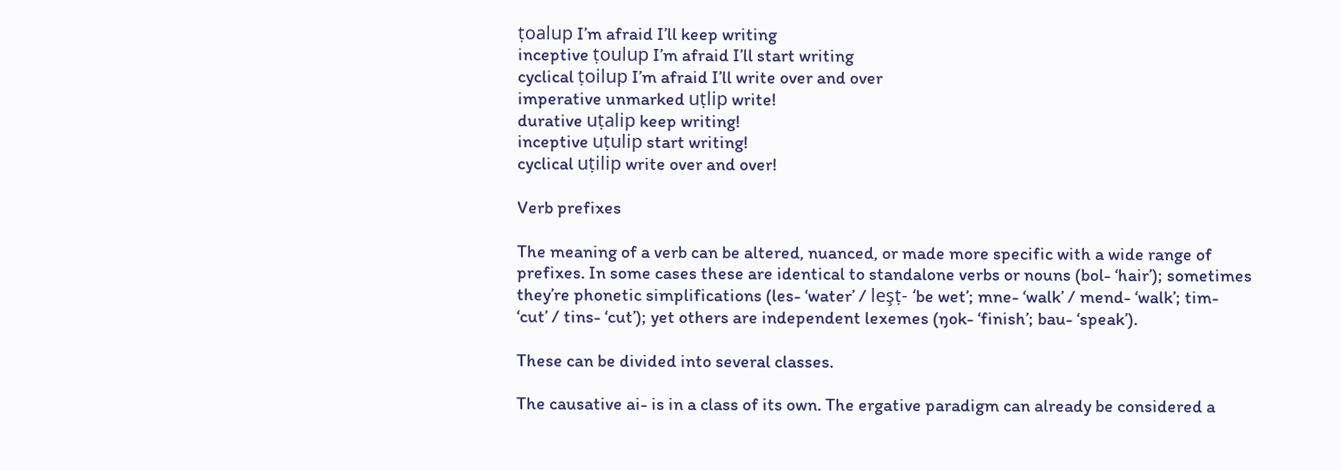ṭoalup I’m afraid I’ll keep writing
inceptive ṭoulup I’m afraid I’ll start writing
cyclical ṭoilup I’m afraid I’ll write over and over
imperative unmarked uṭlip write!
durative uṭalip keep writing!
inceptive uṭulip start writing!
cyclical uṭilip write over and over!

Verb prefixes

The meaning of a verb can be altered, nuanced, or made more specific with a wide range of prefixes. In some cases these are identical to standalone verbs or nouns (bol- ‘hair’); sometimes they’re phonetic simplifications (les- ‘water’ / leşṭ- ‘be wet’; mne- ‘walk’ / mend- ‘walk’; tim- ‘cut’ / tins- ‘cut’); yet others are independent lexemes (ŋok- ‘finish’; bau- ‘speak’).

These can be divided into several classes.

The causative ai- is in a class of its own. The ergative paradigm can already be considered a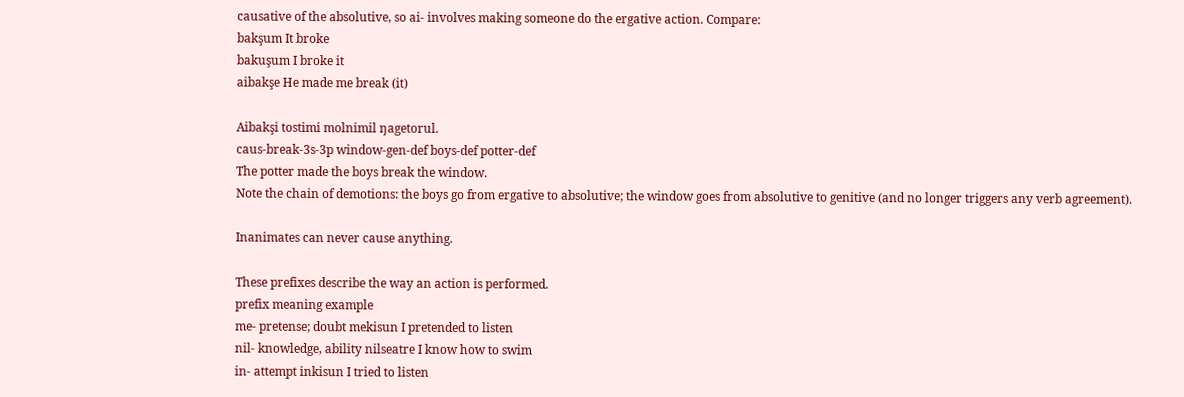causative of the absolutive, so ai- involves making someone do the ergative action. Compare:
bakşum It broke
bakuşum I broke it
aibakşe He made me break (it)

Aibakşi tostimi molnimil ŋagetorul.
caus-break-3s-3p window-gen-def boys-def potter-def
The potter made the boys break the window.
Note the chain of demotions: the boys go from ergative to absolutive; the window goes from absolutive to genitive (and no longer triggers any verb agreement).

Inanimates can never cause anything.

These prefixes describe the way an action is performed.
prefix meaning example
me- pretense; doubt mekisun I pretended to listen
nil- knowledge, ability nilseatre I know how to swim
in- attempt inkisun I tried to listen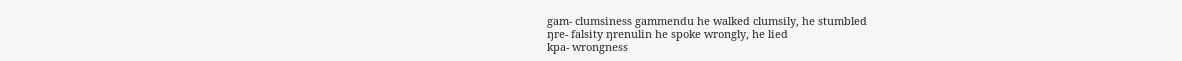gam- clumsiness gammendu he walked clumsily, he stumbled
ŋre- falsity ŋrenulin he spoke wrongly, he lied
kpa- wrongness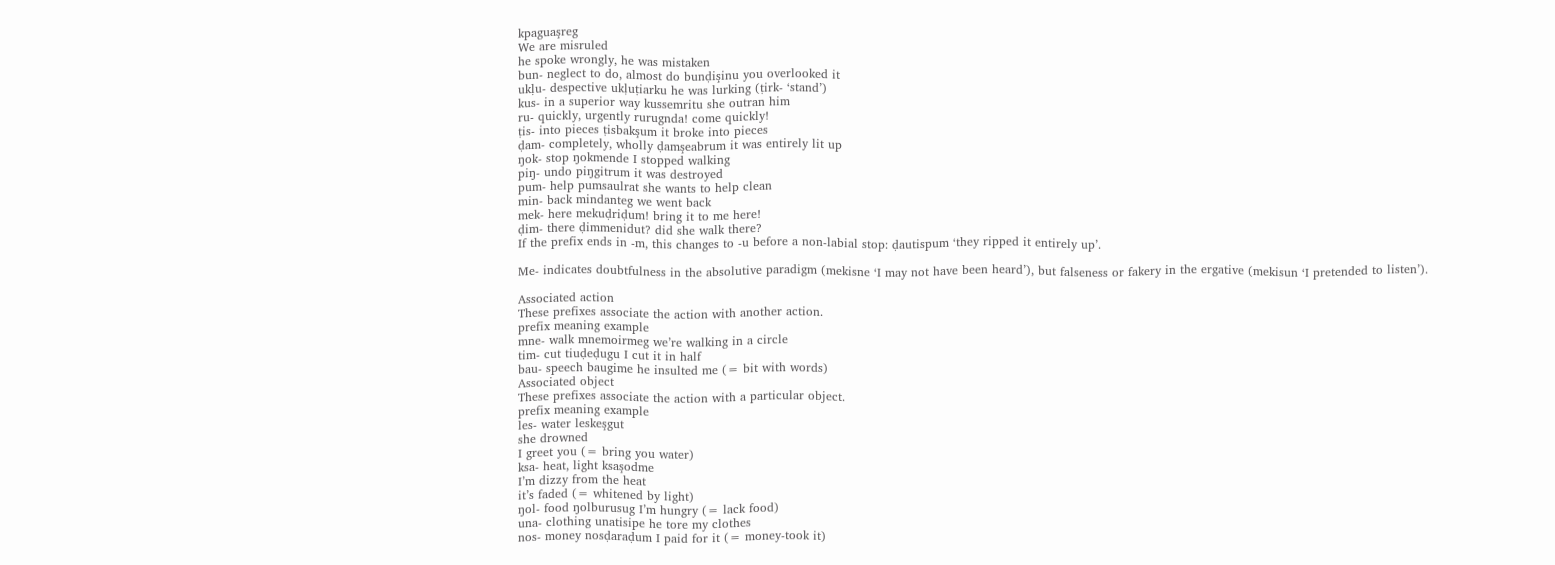kpaguaşreg
We are misruled
he spoke wrongly, he was mistaken
bun- neglect to do, almost do bunḍişinu you overlooked it
ukḷu- despective ukḷuṭiarku he was lurking (ṭirk- ‘stand’)
kus- in a superior way kussemritu she outran him
ru- quickly, urgently rurugnda! come quickly!
ṭis- into pieces ṭisbakşum it broke into pieces
ḍam- completely, wholly ḍamşeabrum it was entirely lit up
ŋok- stop ŋokmende I stopped walking
piŋ- undo piŋgitrum it was destroyed
pum- help pumsaulrat she wants to help clean
min- back mindanteg we went back
mek- here mekuḍriḍum! bring it to me here!
ḍim- there ḍimmenidut? did she walk there?
If the prefix ends in -m, this changes to -u before a non-labial stop: ḍautispum ‘they ripped it entirely up’.

Me- indicates doubtfulness in the absolutive paradigm (mekisne ‘I may not have been heard’), but falseness or fakery in the ergative (mekisun ‘I pretended to listen’).

Associated action
These prefixes associate the action with another action.
prefix meaning example
mne- walk mnemoirmeg we’re walking in a circle
tim- cut tiuḍeḍugu I cut it in half
bau- speech baugime he insulted me (= bit with words)
Associated object
These prefixes associate the action with a particular object.
prefix meaning example
les- water leskeşgut
she drowned
I greet you (= bring you water)
ksa- heat, light ksaşodme
I’m dizzy from the heat
it’s faded (= whitened by light)
ŋol- food ŋolburusug I’m hungry (= lack food)
una- clothing unatisipe he tore my clothes
nos- money nosḍaraḍum I paid for it (= money-took it)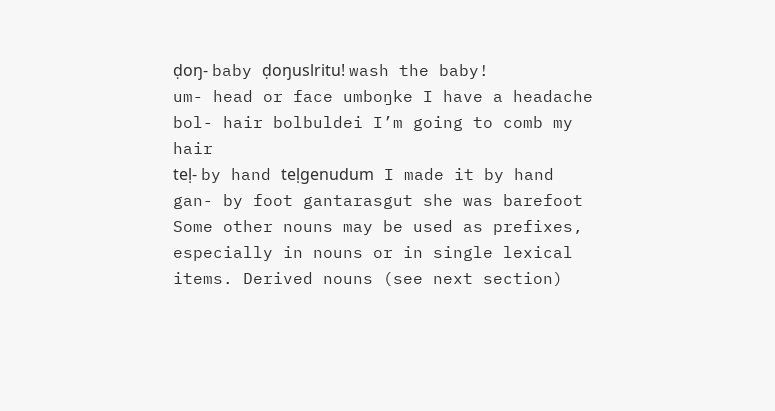ḍoŋ- baby ḍoŋuslritu! wash the baby!
um- head or face umboŋke I have a headache
bol- hair bolbuldei I’m going to comb my hair
teḷ- by hand teḷgenudum I made it by hand
gan- by foot gantarasgut she was barefoot
Some other nouns may be used as prefixes, especially in nouns or in single lexical items. Derived nouns (see next section)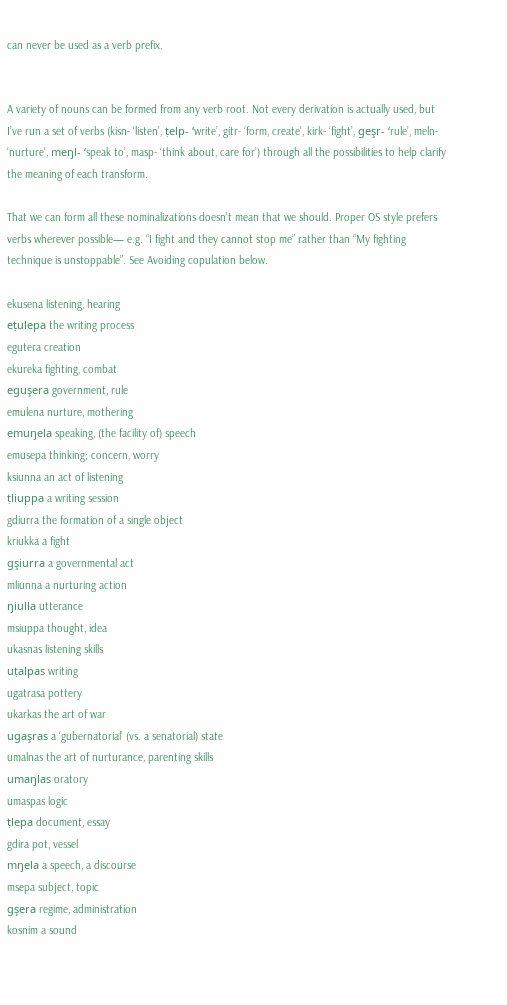can never be used as a verb prefix.


A variety of nouns can be formed from any verb root. Not every derivation is actually used, but I’ve run a set of verbs (kisn- ‘listen’, ṭelp- ‘write’, gitr- ‘form, create’, kirk- ‘fight’, geşr- ‘rule’, meln- ‘nurture’, meŋl- ‘speak to’, masp- ‘think about, care for’) through all the possibilities to help clarify the meaning of each transform.

That we can form all these nominalizations doesn’t mean that we should. Proper OS style prefers verbs wherever possible— e.g. “I fight and they cannot stop me” rather than “My fighting technique is unstoppable”. See Avoiding copulation below.

ekusena listening, hearing
eṭulepa the writing process
egutera creation
ekureka fighting, combat
eguşera government, rule
emulena nurture, mothering
emuŋela speaking, (the facility of) speech
emusepa thinking; concern, worry
ksiunna an act of listening
ṭliuppa a writing session
gdiurra the formation of a single object
kriukka a fight
gşiurra a governmental act
mliunna a nurturing action
ŋiulla utterance
msiuppa thought, idea
ukasnas listening skills
uṭalpas writing
ugatrasa pottery
ukarkas the art of war
ugaşras a ‘gubernatorial’ (vs. a senatorial) state
umalnas the art of nurturance, parenting skills
umaŋlas oratory
umaspas logic
ṭlepa document, essay
gdira pot, vessel
mŋela a speech, a discourse
msepa subject, topic
gşera regime, administration
kosnim a sound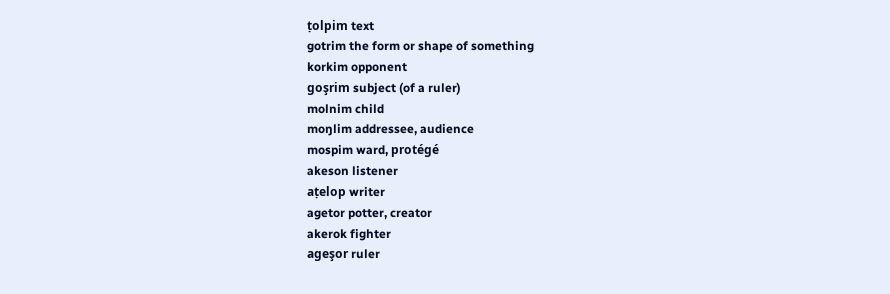ṭolpim text
gotrim the form or shape of something
korkim opponent
goşrim subject (of a ruler)
molnim child
moŋlim addressee, audience
mospim ward, protégé
akeson listener
aṭelop writer
agetor potter, creator
akerok fighter
ageşor ruler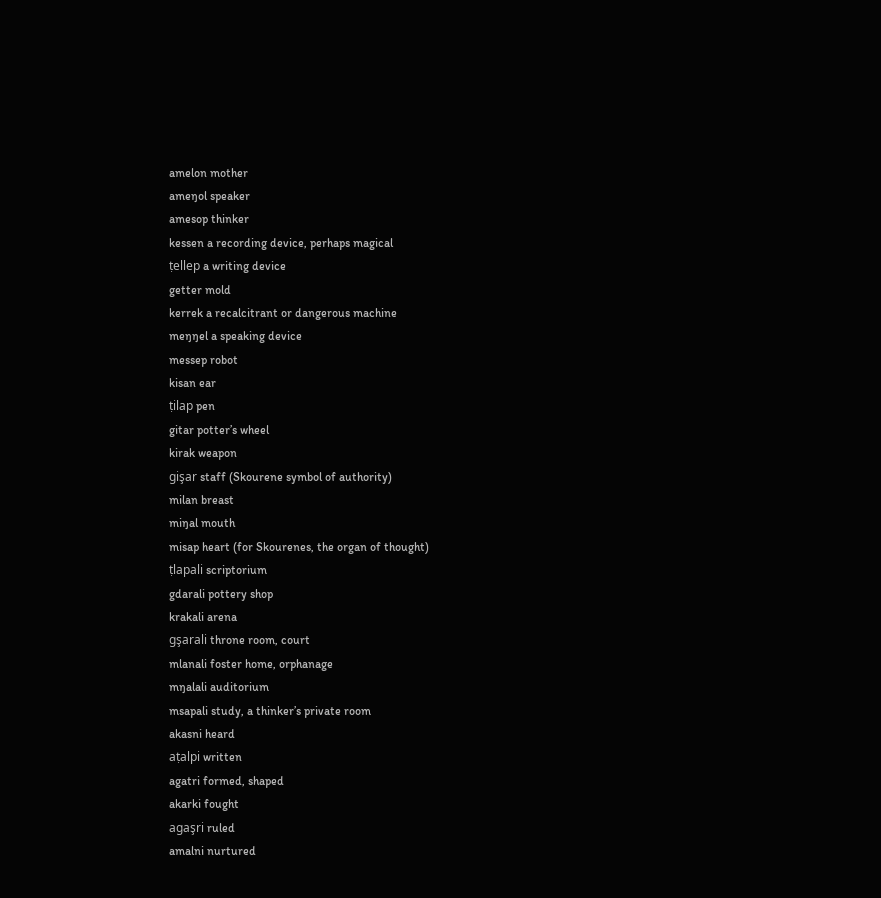amelon mother
ameŋol speaker
amesop thinker
kessen a recording device, perhaps magical
ṭellep a writing device
getter mold
kerrek a recalcitrant or dangerous machine
meŋŋel a speaking device
messep robot
kisan ear
ṭilap pen
gitar potter’s wheel
kirak weapon
gişar staff (Skourene symbol of authority)
milan breast
miŋal mouth
misap heart (for Skourenes, the organ of thought)
ṭlapali scriptorium
gdarali pottery shop
krakali arena
gşarali throne room, court
mlanali foster home, orphanage
mŋalali auditorium
msapali study, a thinker’s private room
akasni heard
aṭalpi written
agatri formed, shaped
akarki fought
agaşri ruled
amalni nurtured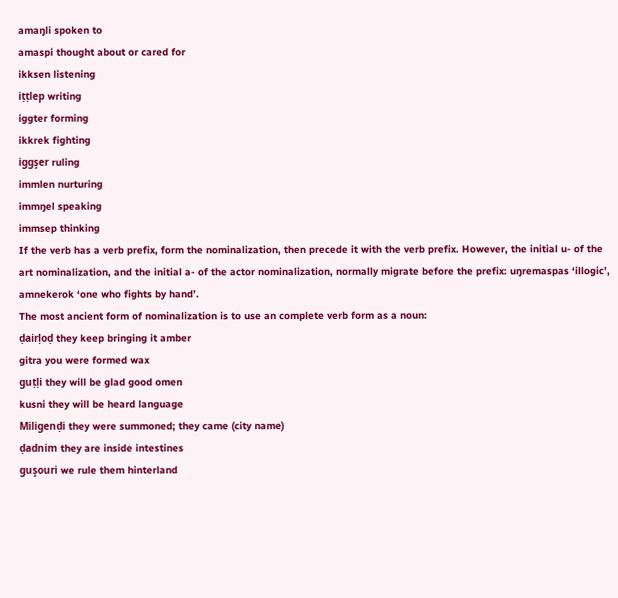amaŋli spoken to
amaspi thought about or cared for
ikksen listening
iṭṭlep writing
iggter forming
ikkrek fighting
iggşer ruling
immlen nurturing
immŋel speaking
immsep thinking
If the verb has a verb prefix, form the nominalization, then precede it with the verb prefix. However, the initial u- of the art nominalization, and the initial a- of the actor nominalization, normally migrate before the prefix: uŋremaspas ‘illogic’, amnekerok ‘one who fights by hand’.
The most ancient form of nominalization is to use an complete verb form as a noun:
ḍairḷoḍ they keep bringing it amber
gitra you were formed wax
guṭḷi they will be glad good omen
kusni they will be heard language
Miligenḍi they were summoned; they came (city name)
ḍadnim they are inside intestines
guşouri we rule them hinterland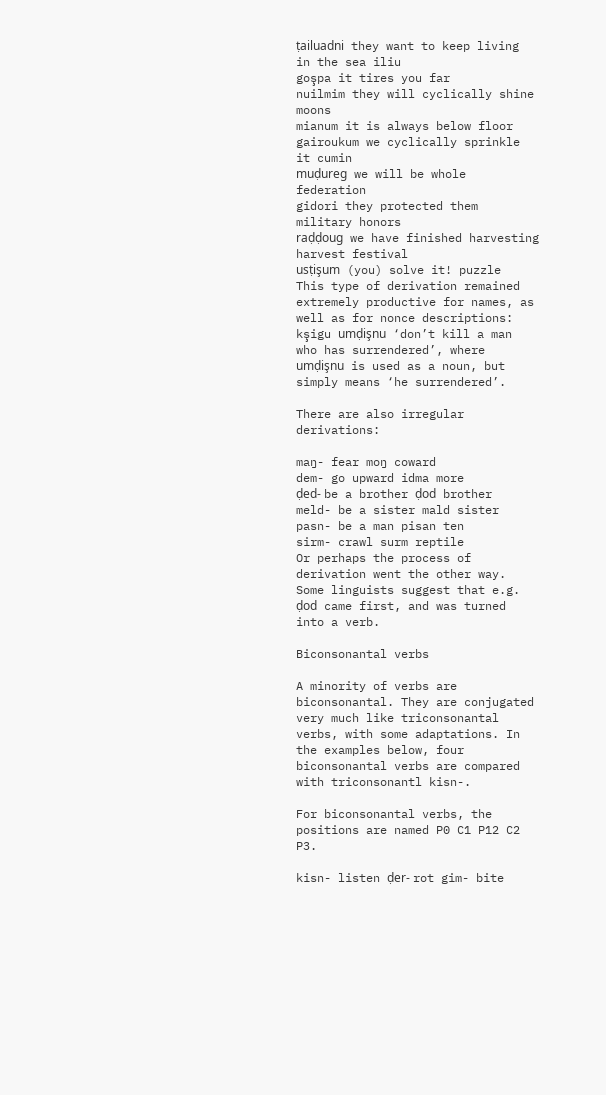ṭailuadni they want to keep living in the sea iliu
goşpa it tires you far
nuilmim they will cyclically shine moons
mianum it is always below floor
gairoukum we cyclically sprinkle it cumin
muḍureg we will be whole federation
gidori they protected them military honors
raḍḍoug we have finished harvesting harvest festival
usṭişum (you) solve it! puzzle
This type of derivation remained extremely productive for names, as well as for nonce descriptions: kşigu umḍişnu ‘don’t kill a man who has surrendered’, where umḍişnu is used as a noun, but simply means ‘he surrendered’.

There are also irregular derivations:

maŋ- fear moŋ coward
dem- go upward idma more
ḍed- be a brother ḍod brother
meld- be a sister mald sister
pasn- be a man pisan ten
sirm- crawl surm reptile
Or perhaps the process of derivation went the other way. Some linguists suggest that e.g. ḍod came first, and was turned into a verb.

Biconsonantal verbs

A minority of verbs are biconsonantal. They are conjugated very much like triconsonantal verbs, with some adaptations. In the examples below, four biconsonantal verbs are compared with triconsonantl kisn-.

For biconsonantal verbs, the positions are named P0 C1 P12 C2 P3.

kisn- listen ḍer- rot gim- bite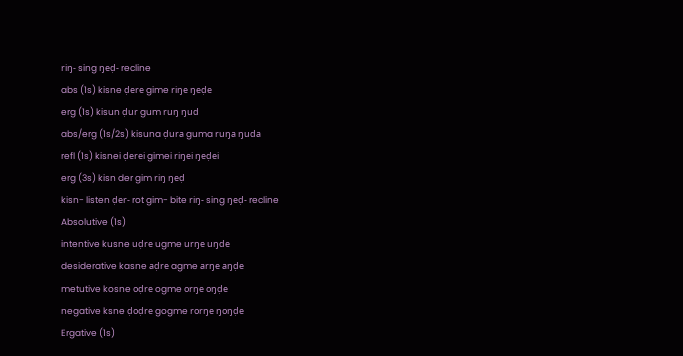riŋ- sing ŋeḍ- recline
abs (1s) kisne ḍere gime riŋe ŋeḍe
erg (1s) kisun ḍur gum ruŋ ŋud
abs/erg (1s/2s) kisuna ḍura guma ruŋa ŋuda
refl (1s) kisnei ḍerei gimei riŋei ŋeḍei
erg (3s) kisn der gim riŋ ŋeḍ
kisn- listen ḍer- rot gim- bite riŋ- sing ŋeḍ- recline
Absolutive (1s)
intentive kusne uḍre ugme urŋe uŋde
desiderative kasne aḍre agme arŋe aŋḍe
metutive kosne oḍre ogme orŋe oŋḍe
negative ksne ḍoḍre gogme rorŋe ŋoŋḍe
Ergative (1s)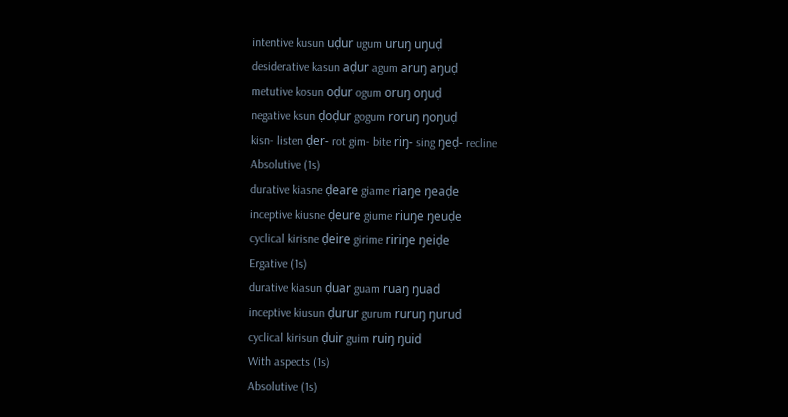intentive kusun uḍur ugum uruŋ uŋuḍ
desiderative kasun aḍur agum aruŋ aŋuḍ
metutive kosun oḍur ogum oruŋ oŋuḍ
negative ksun ḍoḍur gogum roruŋ ŋoŋuḍ
kisn- listen ḍer- rot gim- bite riŋ- sing ŋeḍ- recline
Absolutive (1s)
durative kiasne ḍeare giame riaŋe ŋeaḍe
inceptive kiusne ḍeure giume riuŋe ŋeuḍe
cyclical kirisne ḍeire girime ririŋe ŋeiḍe
Ergative (1s)
durative kiasun ḍuar guam ruaŋ ŋuad
inceptive kiusun ḍurur gurum ruruŋ ŋurud
cyclical kirisun ḍuir guim ruiŋ ŋuid
With aspects (1s)
Absolutive (1s)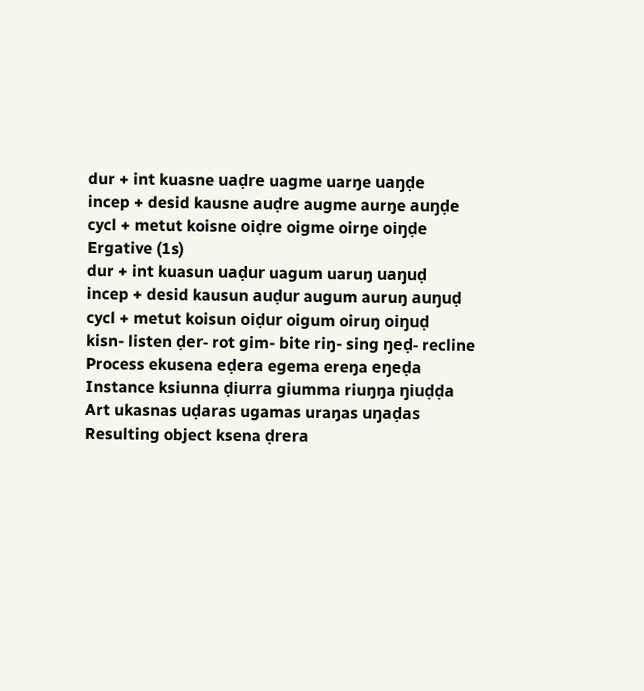dur + int kuasne uaḍre uagme uarŋe uaŋḍe
incep + desid kausne auḍre augme aurŋe auŋḍe
cycl + metut koisne oiḍre oigme oirŋe oiŋḍe
Ergative (1s)
dur + int kuasun uaḍur uagum uaruŋ uaŋuḍ
incep + desid kausun auḍur augum auruŋ auŋuḍ
cycl + metut koisun oiḍur oigum oiruŋ oiŋuḍ
kisn- listen ḍer- rot gim- bite riŋ- sing ŋeḍ- recline
Process ekusena eḍera egema ereŋa eŋeḍa
Instance ksiunna ḍiurra giumma riuŋŋa ŋiuḍḍa
Art ukasnas uḍaras ugamas uraŋas uŋaḍas
Resulting object ksena ḍrera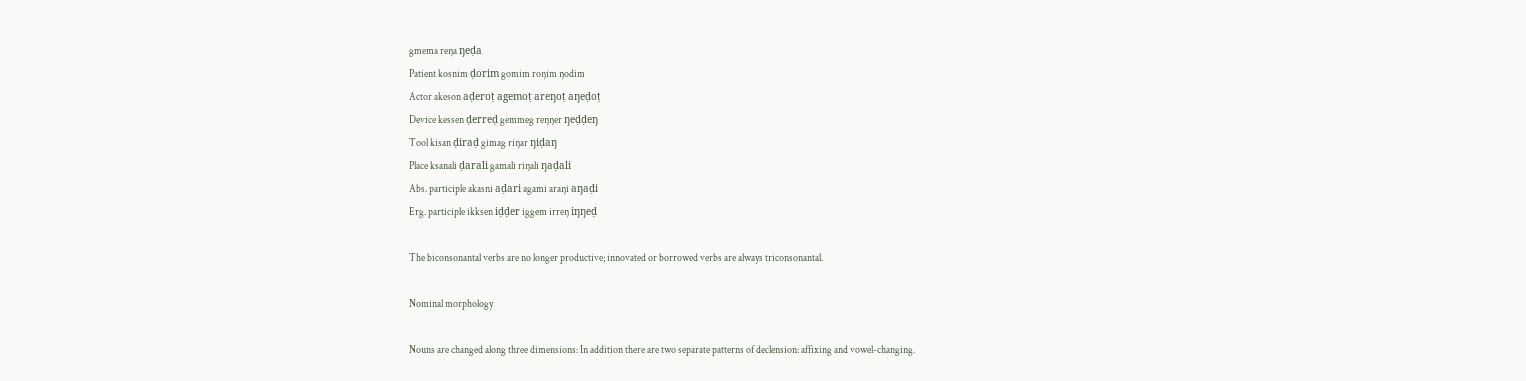gmema reŋa ŋeḍa
Patient kosnim ḍorim gomim roŋim ŋodim
Actor akeson aḍeroṭ agemoṭ areŋoṭ aŋeḍoṭ
Device kessen ḍerreḍ gemmeg reŋŋer ŋeḍḍeŋ
Tool kisan ḍiraḍ gimag riŋar ŋiḍaŋ
Place ksanali ḍarali gamali riŋali ŋaḍali
Abs. participle akasni aḍari agami araŋi aŋaḍi
Erg. participle ikksen iḍḍer iggem irreŋ iŋŋeḍ

The biconsonantal verbs are no longer productive; innovated or borrowed verbs are always triconsonantal.

Nominal morphology

Nouns are changed along three dimensions: In addition there are two separate patterns of declension: affixing and vowel-changing.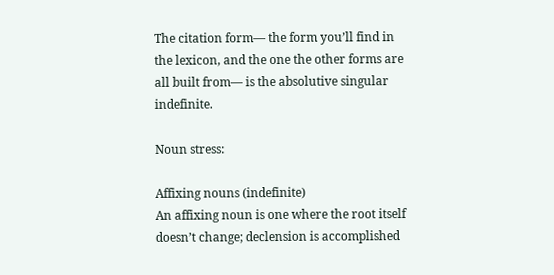The citation form— the form you’ll find in the lexicon, and the one the other forms are all built from— is the absolutive singular indefinite.

Noun stress:

Affixing nouns (indefinite)
An affixing noun is one where the root itself doesn’t change; declension is accomplished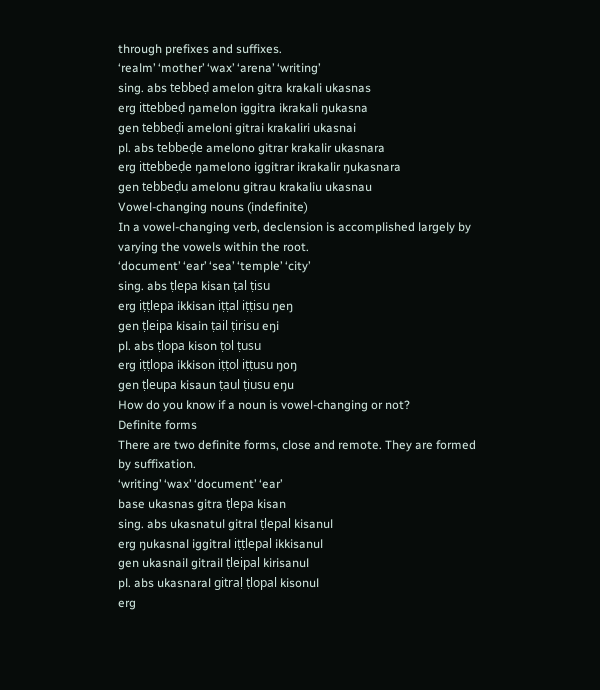through prefixes and suffixes.
‘realm’ ‘mother’ ‘wax’ ‘arena’ ‘writing’
sing. abs tebbeḍ amelon gitra krakali ukasnas
erg ittebbeḍ ŋamelon iggitra ikrakali ŋukasna
gen tebbeḍi ameloni gitrai krakaliri ukasnai
pl. abs tebbeḍe amelono gitrar krakalir ukasnara
erg ittebbeḍe ŋamelono iggitrar ikrakalir ŋukasnara
gen tebbeḍu amelonu gitrau krakaliu ukasnau
Vowel-changing nouns (indefinite)
In a vowel-changing verb, declension is accomplished largely by varying the vowels within the root.
‘document’ ‘ear’ ‘sea’ ‘temple’ ‘city’
sing. abs ṭlepa kisan ṭal ṭisu
erg iṭṭlepa ikkisan iṭṭal iṭṭisu ŋeŋ
gen ṭleipa kisain ṭail ṭirisu eŋi
pl. abs ṭlopa kison ṭol ṭusu
erg iṭṭlopa ikkison iṭṭol iṭṭusu ŋoŋ
gen ṭleupa kisaun ṭaul ṭiusu eŋu
How do you know if a noun is vowel-changing or not?
Definite forms
There are two definite forms, close and remote. They are formed by suffixation.
‘writing’ ‘wax’ ‘document’ ‘ear’
base ukasnas gitra ṭlepa kisan
sing. abs ukasnatul gitral ṭlepal kisanul
erg ŋukasnal iggitral iṭṭlepal ikkisanul
gen ukasnail gitrail ṭleipal kirisanul
pl. abs ukasnaral gitraḷ ṭlopal kisonul
erg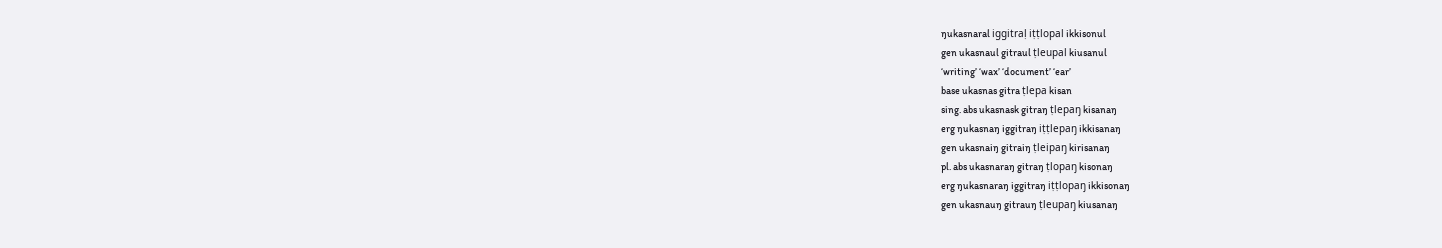ŋukasnaral iggitraḷ iṭṭlopal ikkisonul
gen ukasnaul gitraul ṭleupal kiusanul
‘writing’ ‘wax’ ‘document’ ‘ear’
base ukasnas gitra ṭlepa kisan
sing. abs ukasnask gitraŋ ṭlepaŋ kisanaŋ
erg ŋukasnaŋ iggitraŋ iṭṭlepaŋ ikkisanaŋ
gen ukasnaiŋ gitraiŋ ṭleipaŋ kirisanaŋ
pl. abs ukasnaraŋ gitraŋ ṭlopaŋ kisonaŋ
erg ŋukasnaraŋ iggitraŋ iṭṭlopaŋ ikkisonaŋ
gen ukasnauŋ gitrauŋ ṭleupaŋ kiusanaŋ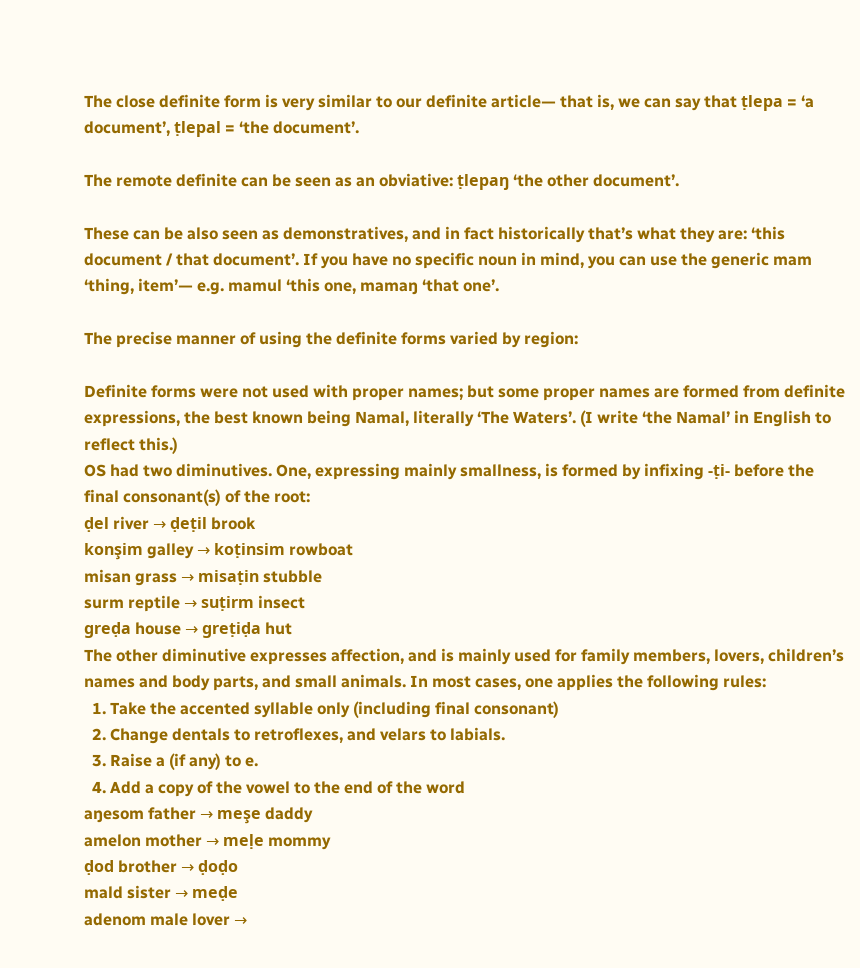The close definite form is very similar to our definite article— that is, we can say that ṭlepa = ‘a document’, ṭlepal = ‘the document’.

The remote definite can be seen as an obviative: ṭlepaŋ ‘the other document’.

These can be also seen as demonstratives, and in fact historically that’s what they are: ‘this document / that document’. If you have no specific noun in mind, you can use the generic mam ‘thing, item’— e.g. mamul ‘this one, mamaŋ ‘that one’.

The precise manner of using the definite forms varied by region:

Definite forms were not used with proper names; but some proper names are formed from definite expressions, the best known being Namal, literally ‘The Waters’. (I write ‘the Namal’ in English to reflect this.)
OS had two diminutives. One, expressing mainly smallness, is formed by infixing -ṭi- before the final consonant(s) of the root:
ḍel river → ḍeṭil brook
konşim galley → koṭinsim rowboat
misan grass → misaṭin stubble
surm reptile → suṭirm insect
greḍa house → greṭiḍa hut
The other diminutive expresses affection, and is mainly used for family members, lovers, children’s names and body parts, and small animals. In most cases, one applies the following rules:
  1. Take the accented syllable only (including final consonant)
  2. Change dentals to retroflexes, and velars to labials.
  3. Raise a (if any) to e.
  4. Add a copy of the vowel to the end of the word
aŋesom father → meşe daddy
amelon mother → meḷe mommy
ḍod brother → ḍoḍo
mald sister → meḍe
adenom male lover →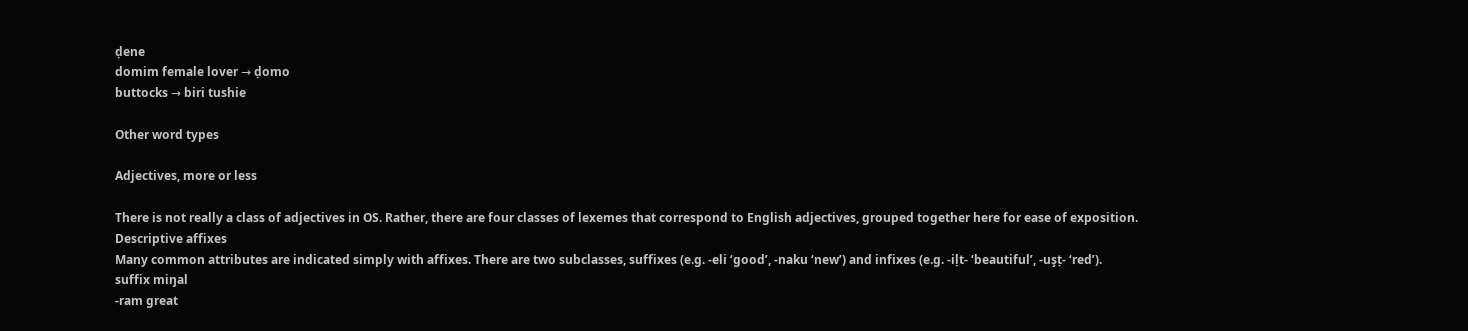ḍene
domim female lover → ḍomo
buttocks → biri tushie

Other word types

Adjectives, more or less

There is not really a class of adjectives in OS. Rather, there are four classes of lexemes that correspond to English adjectives, grouped together here for ease of exposition.
Descriptive affixes
Many common attributes are indicated simply with affixes. There are two subclasses, suffixes (e.g. -eli ‘good’, -naku ‘new’) and infixes (e.g. -iḷt- ‘beautiful’, -uşṭ- ‘red’).
suffix miŋal
-ram great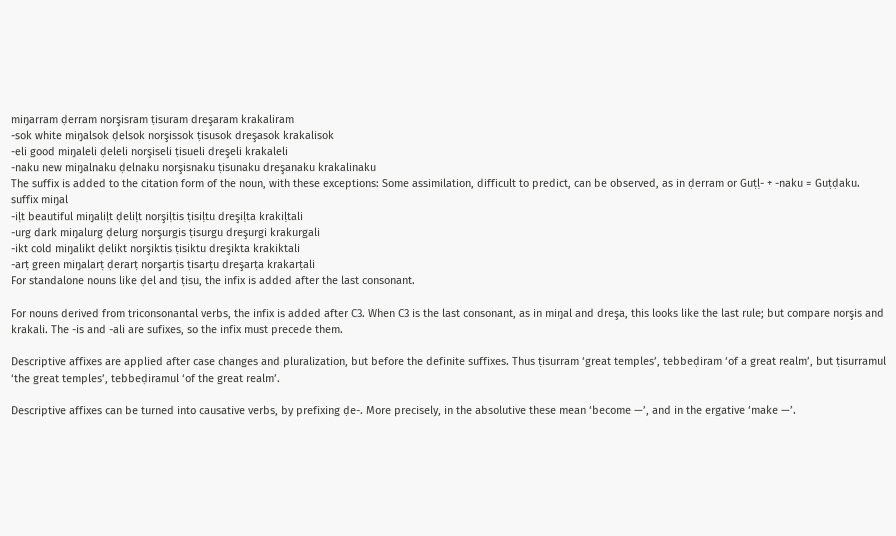miŋarram ḍerram norşisram ṭisuram dreşaram krakaliram
-sok white miŋalsok ḍelsok norşissok ṭisusok dreşasok krakalisok
-eli good miŋaleli ḍeleli norşiseli ṭisueli dreşeli krakaleli
-naku new miŋalnaku ḍelnaku norşisnaku ṭisunaku dreşanaku krakalinaku
The suffix is added to the citation form of the noun, with these exceptions: Some assimilation, difficult to predict, can be observed, as in ḍerram or Guṭḷ- + -naku = Guṭḍaku.
suffix miŋal
-iḷt beautiful miŋaliḷt ḍeliḷt norşiḷtis ṭisiḷtu dreşiḷta krakiḷtali
-urg dark miŋalurg ḍelurg norşurgis ṭisurgu dreşurgi krakurgali
-ikt cold miŋalikt ḍelikt norşiktis ṭisiktu dreşikta krakiktali
-arṭ green miŋalarṭ ḍerarṭ norşarṭis ṭisarṭu dreşarṭa krakarṭali
For standalone nouns like ḍel and ṭisu, the infix is added after the last consonant.

For nouns derived from triconsonantal verbs, the infix is added after C3. When C3 is the last consonant, as in miŋal and dreşa, this looks like the last rule; but compare norşis and krakali. The -is and -ali are sufixes, so the infix must precede them.

Descriptive affixes are applied after case changes and pluralization, but before the definite suffixes. Thus ṭisurram ‘great temples’, tebbeḍiram ‘of a great realm’, but ṭisurramul ‘the great temples’, tebbeḍiramul ‘of the great realm’.

Descriptive affixes can be turned into causative verbs, by prefixing ḍe-. More precisely, in the absolutive these mean ‘become —’, and in the ergative ‘make —’.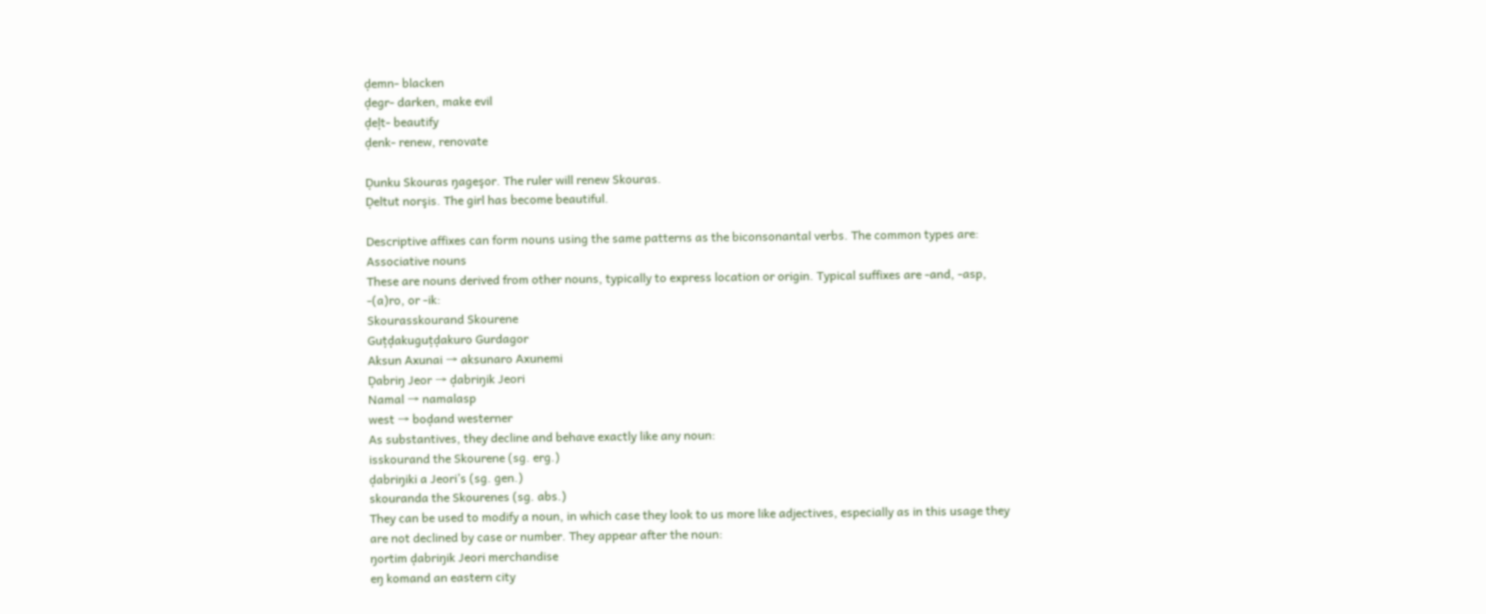ḍemn- blacken
ḍegr- darken, make evil
ḍeḷt- beautify
ḍenk- renew, renovate

Ḍunku Skouras ŋageşor. The ruler will renew Skouras.
Ḍeltut norşis. The girl has become beautiful.

Descriptive affixes can form nouns using the same patterns as the biconsonantal verbs. The common types are:
Associative nouns
These are nouns derived from other nouns, typically to express location or origin. Typical suffixes are -and, -asp, -(a)ro, or -ik:
Skourasskourand Skourene
Guṭḍakuguṭḍakuro Gurdagor
Aksun Axunai → aksunaro Axunemi
Ḍabriŋ Jeor → ḍabriŋik Jeori
Namal → namalasp
west → boḍand westerner
As substantives, they decline and behave exactly like any noun:
isskourand the Skourene (sg. erg.)
ḍabriŋiki a Jeori’s (sg. gen.)
skouranda the Skourenes (sg. abs.)
They can be used to modify a noun, in which case they look to us more like adjectives, especially as in this usage they are not declined by case or number. They appear after the noun:
ŋortim ḍabriŋik Jeori merchandise
eŋ komand an eastern city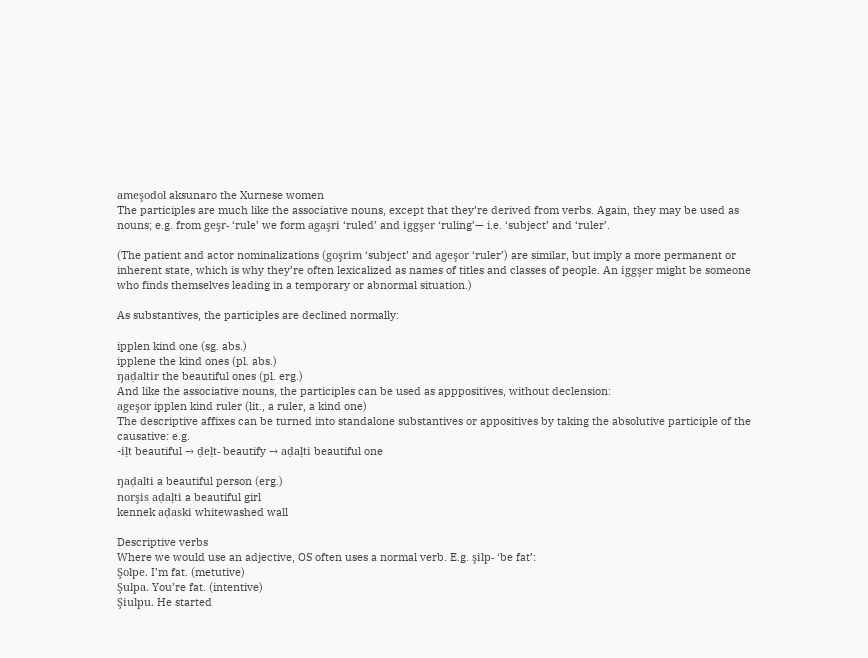ameşodol aksunaro the Xurnese women
The participles are much like the associative nouns, except that they’re derived from verbs. Again, they may be used as nouns; e.g. from geşr- ‘rule’ we form agaşri ‘ruled’ and iggşer ‘ruling’— i.e. ‘subject’ and ‘ruler’.

(The patient and actor nominalizations (goşrim ‘subject’ and ageşor ‘ruler’) are similar, but imply a more permanent or inherent state, which is why they’re often lexicalized as names of titles and classes of people. An iggşer might be someone who finds themselves leading in a temporary or abnormal situation.)

As substantives, the participles are declined normally:

ipplen kind one (sg. abs.)
ipplene the kind ones (pl. abs.)
ŋaḍaltir the beautiful ones (pl. erg.)
And like the associative nouns, the participles can be used as apppositives, without declension:
ageşor ipplen kind ruler (lit., a ruler, a kind one)
The descriptive affixes can be turned into standalone substantives or appositives by taking the absolutive participle of the causative: e.g.
-iḷt beautiful → ḍeḷt- beautify → aḍaḷti beautiful one

ŋaḍalti a beautiful person (erg.)
norşis aḍaḷti a beautiful girl
kennek aḍaski whitewashed wall

Descriptive verbs
Where we would use an adjective, OS often uses a normal verb. E.g. şilp- ‘be fat’:
Şolpe. I’m fat. (metutive)
Şulpa. You’re fat. (intentive)
Şiulpu. He started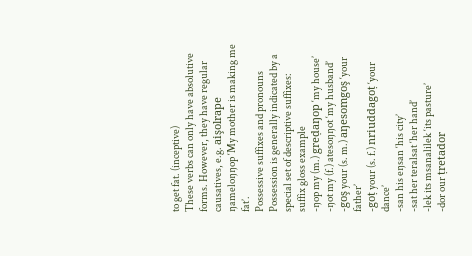to get fat. (inceptive)
These verbs can only have absolutive forms. However, they have regular causatives, e.g. aişolrape ŋameloŋŋop ‘My mother is making me fat’.
Possessive suffixes and pronouns
Possession is generally indicated by a special set of descriptive suffixes:
suffix gloss example
-ŋop my (m.) greḍaŋop ‘my house’
-ŋot my (f.) atesoŋŋot ‘my husband’
-goş your (s. m.) aŋesomgoş ‘your father’
-goṭ your (s. f.) nriuddagoṭ ‘your dance’
-san his eŋsan ‘his city’
-sat her teralsat ‘her hand’
-lek its msanalilek ‘its pasture’
-dor our ṭretador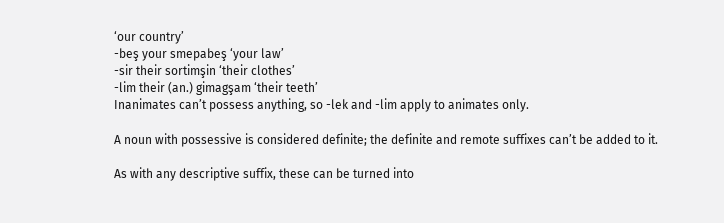‘our country’
-beş your smepabeş ‘your law’
-sir their sortimşin ‘their clothes’
-lim their (an.) gimagşam ‘their teeth’
Inanimates can’t possess anything, so -lek and -lim apply to animates only.

A noun with possessive is considered definite; the definite and remote suffixes can’t be added to it.

As with any descriptive suffix, these can be turned into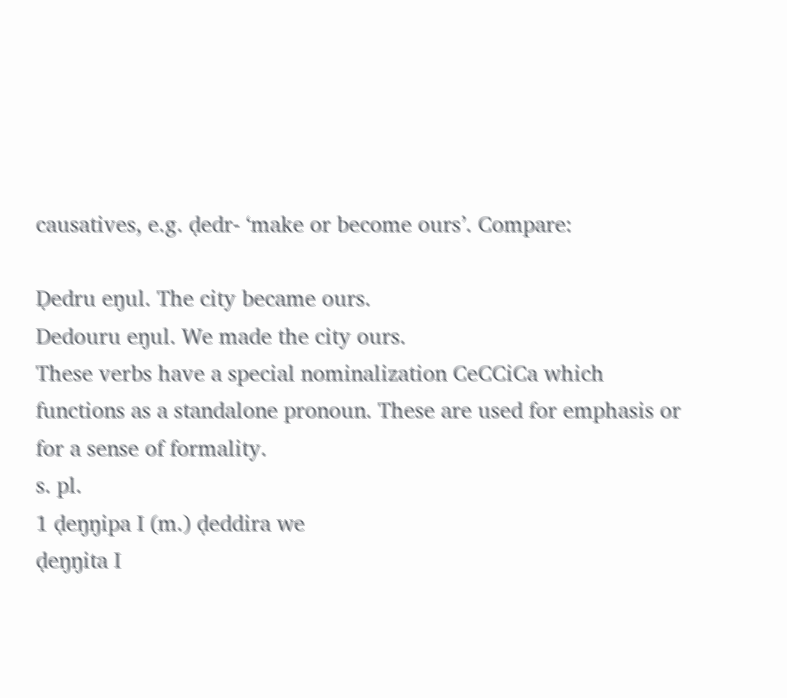causatives, e.g. ḍedr- ‘make or become ours’. Compare:

Ḍedru eŋul. The city became ours.
Dedouru eŋul. We made the city ours.
These verbs have a special nominalization CeCCiCa which functions as a standalone pronoun. These are used for emphasis or for a sense of formality.
s. pl.
1 ḍeŋŋipa I (m.) ḍeddira we
ḍeŋŋita I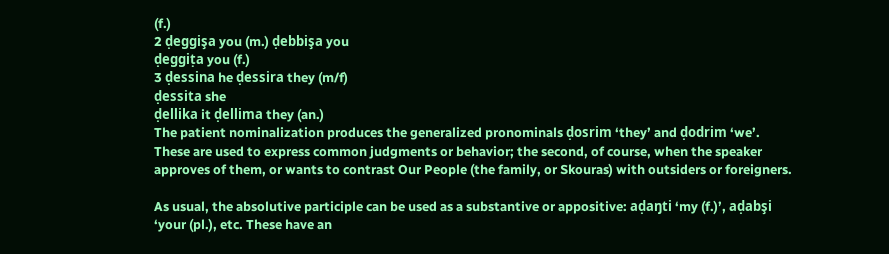(f.)
2 ḍeggişa you (m.) ḍebbişa you
ḍeggiṭa you (f.)
3 ḍessina he ḍessira they (m/f)
ḍessita she
ḍellika it ḍellima they (an.)
The patient nominalization produces the generalized pronominals ḍosrim ‘they’ and ḍodrim ‘we’. These are used to express common judgments or behavior; the second, of course, when the speaker approves of them, or wants to contrast Our People (the family, or Skouras) with outsiders or foreigners.

As usual, the absolutive participle can be used as a substantive or appositive: aḍaŋti ‘my (f.)’, aḍabşi ‘your (pl.), etc. These have an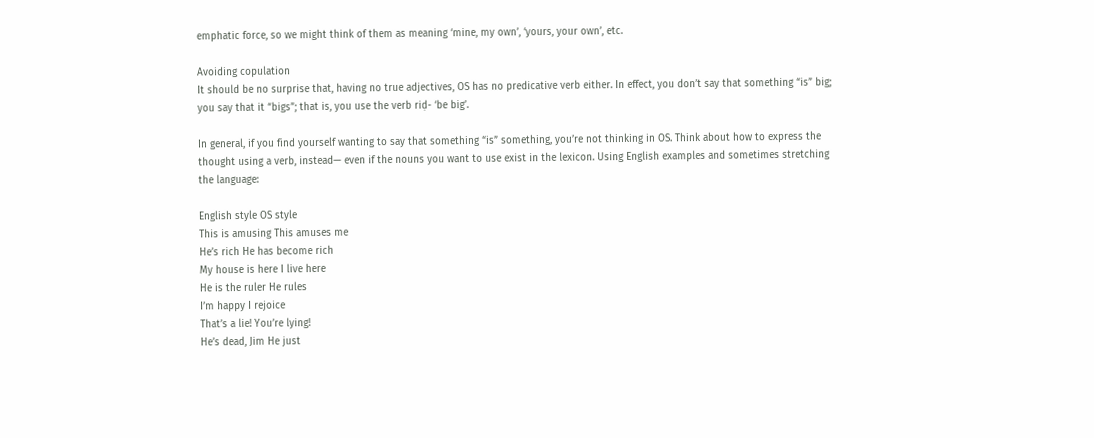emphatic force, so we might think of them as meaning ‘mine, my own’, ‘yours, your own’, etc.

Avoiding copulation
It should be no surprise that, having no true adjectives, OS has no predicative verb either. In effect, you don’t say that something “is” big; you say that it “bigs”; that is, you use the verb riḍ- ‘be big’.

In general, if you find yourself wanting to say that something “is” something, you’re not thinking in OS. Think about how to express the thought using a verb, instead— even if the nouns you want to use exist in the lexicon. Using English examples and sometimes stretching the language:

English style OS style
This is amusing This amuses me
He’s rich He has become rich
My house is here I live here
He is the ruler He rules
I’m happy I rejoice
That’s a lie! You’re lying!
He’s dead, Jim He just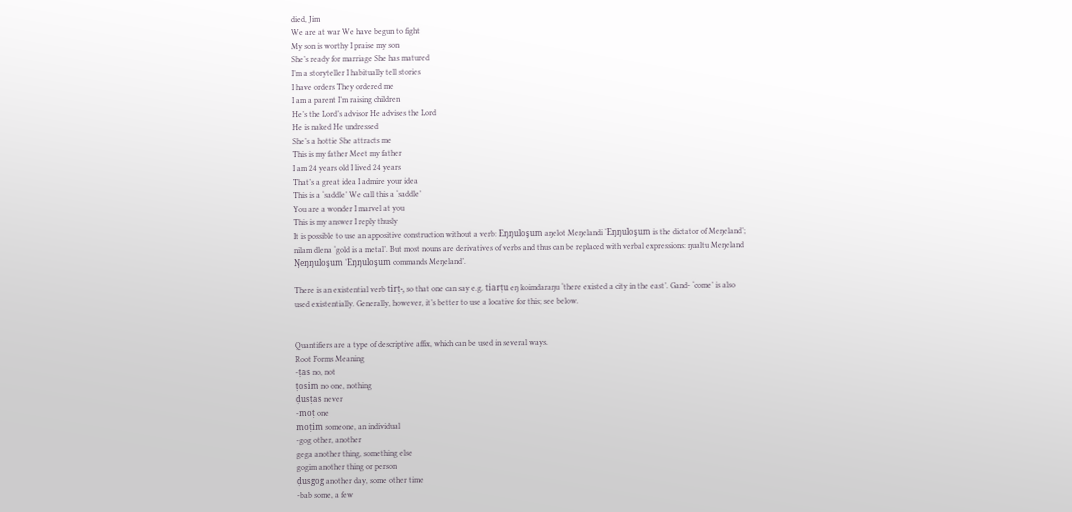died, Jim
We are at war We have begun to fight
My son is worthy I praise my son
She’s ready for marriage She has matured
I’m a storyteller I habitually tell stories
I have orders They ordered me
I am a parent I’m raising children
He’s the Lord’s advisor He advises the Lord
He is naked He undressed
She’s a hottie She attracts me
This is my father Meet my father
I am 24 years old I lived 24 years
That’s a great idea I admire your idea
This is a ‘saddle’ We call this a ‘saddle’
You are a wonder I marvel at you
This is my answer I reply thusly
It is possible to use an appositive construction without a verb: Eŋŋuloşum aŋelot Meŋelandi ‘Eŋŋuloşum is the dictator of Meŋeland’; nilam dlena ‘gold is a metal’. But most nouns are derivatives of verbs and thus can be replaced with verbal expressions: ŋualtu Meŋeland Ŋeŋŋuloşum ‘Eŋŋuloşum commands Meŋeland’.

There is an existential verb tirṭ-, so that one can say e.g. tiarṭu eŋ koimdaraŋu ‘there existed a city in the east’. Gand- ‘come’ is also used existentially. Generally, however, it’s better to use a locative for this; see below.


Quantifiers are a type of descriptive affix, which can be used in several ways.
Root Forms Meaning
-ṭas no, not
ṭosim no one, nothing
ḍusṭas never
-moṭ one
moṭim someone, an individual
-gog other, another
gega another thing, something else
gogim another thing or person
ḍusgog another day, some other time
-bab some, a few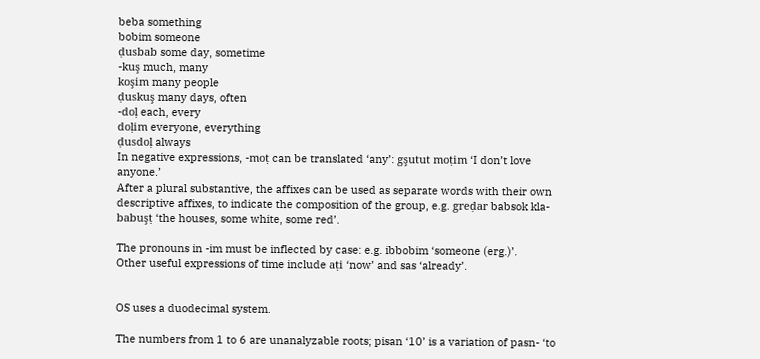beba something
bobim someone
ḍusbab some day, sometime
-kuş much, many
koşim many people
ḍuskuş many days, often
-doḷ each, every
doḷim everyone, everything
ḍusdoḷ always
In negative expressions, -moṭ can be translated ‘any’: gşutut moṭim ‘I don’t love anyone.’
After a plural substantive, the affixes can be used as separate words with their own descriptive affixes, to indicate the composition of the group, e.g. greḍar babsok kla-babuşṭ ‘the houses, some white, some red’.

The pronouns in -im must be inflected by case: e.g. ibbobim ‘someone (erg.)’.
Other useful expressions of time include aṭi ‘now’ and sas ‘already’.


OS uses a duodecimal system.

The numbers from 1 to 6 are unanalyzable roots; pisan ‘10’ is a variation of pasn- ‘to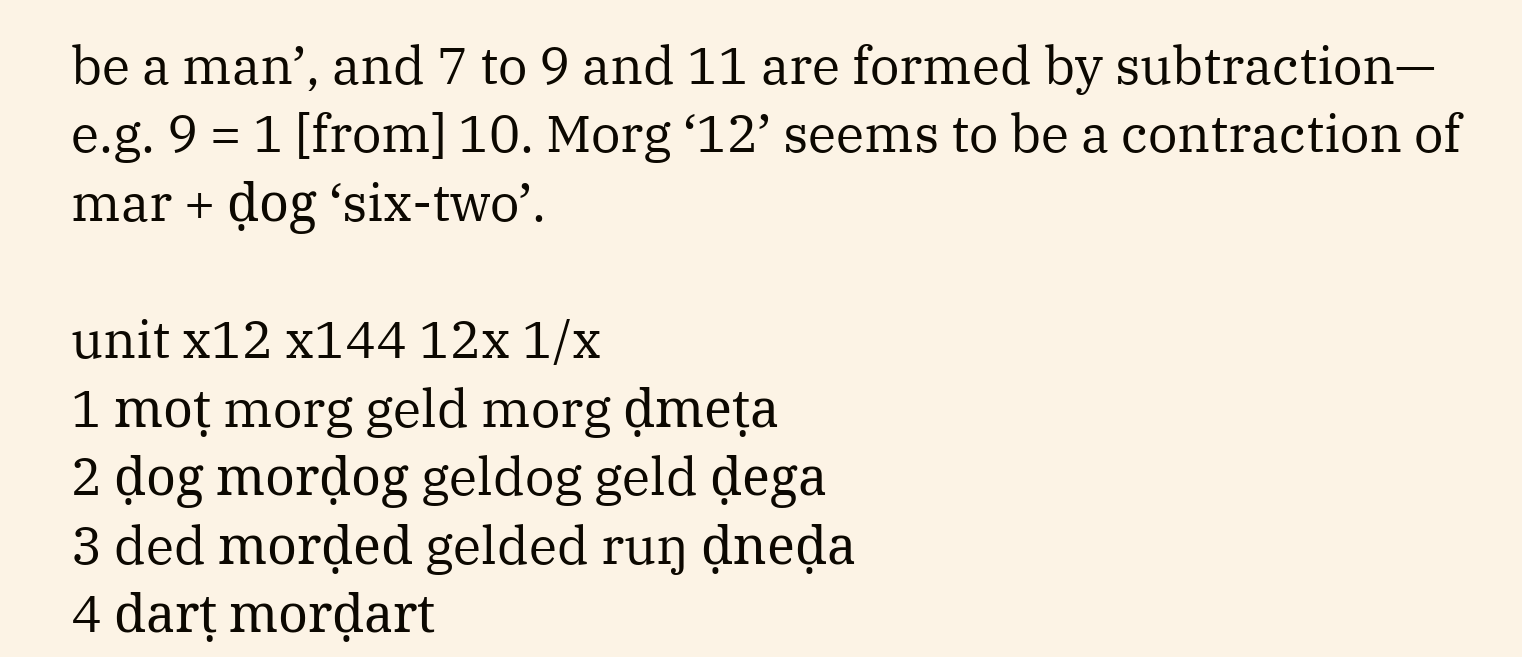be a man’, and 7 to 9 and 11 are formed by subtraction— e.g. 9 = 1 [from] 10. Morg ‘12’ seems to be a contraction of mar + ḍog ‘six-two’.

unit x12 x144 12x 1/x
1 moṭ morg geld morg ḍmeṭa
2 ḍog morḍog geldog geld ḍega
3 ded morḍed gelded ruŋ ḍneḍa
4 darṭ morḍart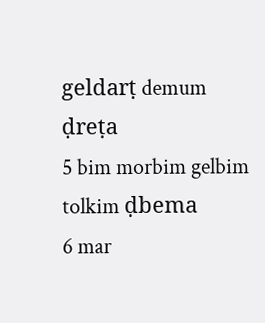geldarṭ demum ḍreṭa
5 bim morbim gelbim tolkim ḍbema
6 mar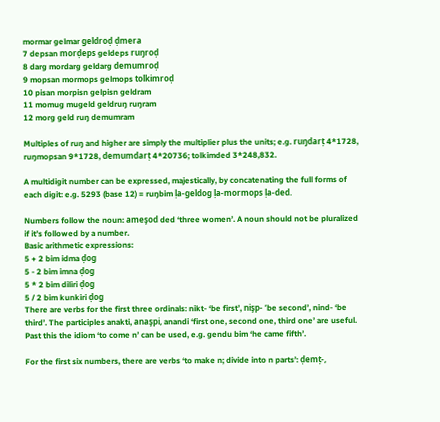mormar gelmar geldroḍ ḍmera
7 depsan morḍeps geldeps ruŋroḍ
8 darg mordarg geldarg demumroḍ
9 mopsan mormops gelmops tolkimroḍ
10 pisan morpisn gelpisn geldram
11 momug mugeld geldruŋ ruŋram
12 morg geld ruŋ demumram

Multiples of ruŋ and higher are simply the multiplier plus the units; e.g. ruŋdarṭ 4*1728, ruŋmopsan 9*1728, demumdarṭ 4*20736; tolkimded 3*248,832.

A multidigit number can be expressed, majestically, by concatenating the full forms of each digit: e.g. 5293 (base 12) = ruŋbim ḷa-geldog ḷa-mormops ḷa-ded.

Numbers follow the noun: ameşod ded ‘three women’. A noun should not be pluralized if it’s followed by a number.
Basic arithmetic expressions:
5 + 2 bim idma ḍog
5 - 2 bim imna ḍog
5 * 2 bim diliri ḍog
5 / 2 bim kunkiri ḍog
There are verbs for the first three ordinals: nikt- ‘be first’, nişp- ‘be second’, nind- ‘be third’. The participles anakti, anaşpi, anandi ‘first one, second one, third one’ are useful. Past this the idiom ‘to come n’ can be used, e.g. gendu bim ‘he came fifth’.

For the first six numbers, there are verbs ‘to make n; divide into n parts’: ḍemṭ-,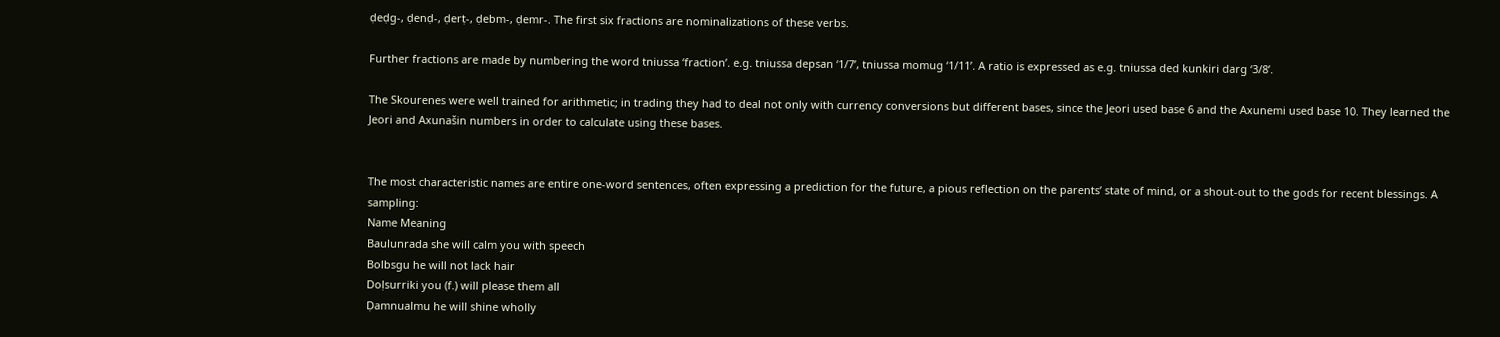ḍeḍg-, ḍenḍ-, ḍerṭ-, ḍebm-, ḍemr-. The first six fractions are nominalizations of these verbs.

Further fractions are made by numbering the word tniussa ‘fraction’. e.g. tniussa depsan ‘1/7’, tniussa momug ‘1/11’. A ratio is expressed as e.g. tniussa ded kunkiri darg ‘3/8’.

The Skourenes were well trained for arithmetic; in trading they had to deal not only with currency conversions but different bases, since the Jeori used base 6 and the Axunemi used base 10. They learned the Jeori and Axunašin numbers in order to calculate using these bases.


The most characteristic names are entire one-word sentences, often expressing a prediction for the future, a pious reflection on the parents’ state of mind, or a shout-out to the gods for recent blessings. A sampling:
Name Meaning
Baulunrada she will calm you with speech
Bolbsgu he will not lack hair
Doḷsurriki you (f.) will please them all
Ḍamnualmu he will shine wholly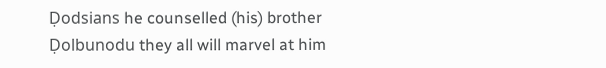Ḍodsians he counselled (his) brother
Ḍolbunodu they all will marvel at him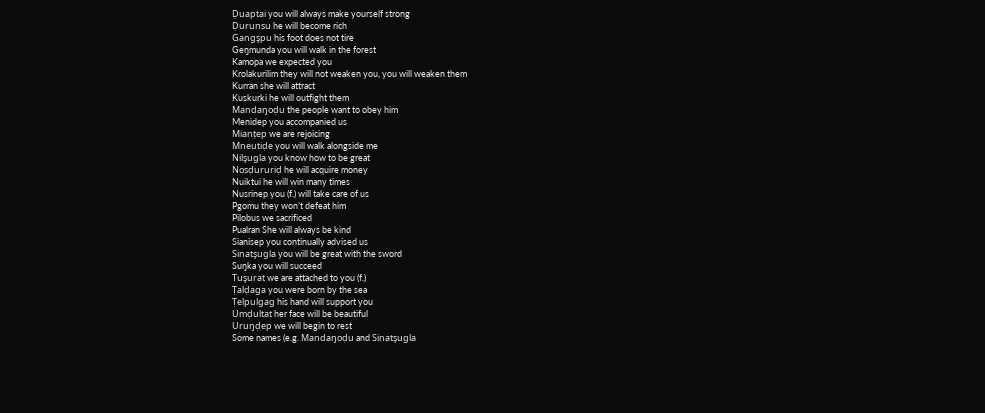Ḍuaptai you will always make yourself strong
Ḍurunsu he will become rich
Gangşpu his foot does not tire
Geŋmunda you will walk in the forest
Kamopa we expected you
Krolakurilim they will not weaken you, you will weaken them
Kurran she will attract
Kuskurki he will outfight them
Mandaŋoḍu the people want to obey him
Menidep you accompanied us
Mianṭep we are rejoicing
Mneutiḍe you will walk alongside me
Nilşugla you know how to be great
Nosḍururiḍ he will acquire money
Nuiktui he will win many times
Nusrinep you (f.) will take care of us
Pgomu they won’t defeat him
Pilobus we sacrificed
Pualran She will always be kind
Sianisep you continually advised us
Sinatşugla you will be great with the sword
Suŋka you will succeed
Tuşurat we are attached to you (f.)
Ṭalḍaga you were born by the sea
Ṭelpulgag his hand will support you
Umḍultat her face will be beautiful
Uruŋḍep we will begin to rest
Some names (e.g. Mandaŋoḍu and Sinatşugla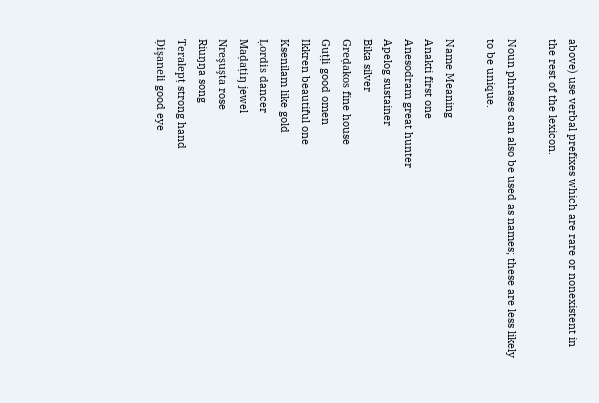above) use verbal prefixes which are rare or nonexistent in the rest of the lexicon.

Noun phrases can also be used as names; these are less likely to be unique.

Name Meaning
Anakti first one
Anesodram great hunter
Apelog sustainer
Bika silver
Greḍakos fine house
Guṭḷi good omen
Ikkren beautiful one
Ksenilam like gold
Ḷordis dancer
Maḍaṭiŋ jewel
Nreşuşta rose
Riuŋŋa song
Teralepṭ strong hand
Ḍişaneli good eye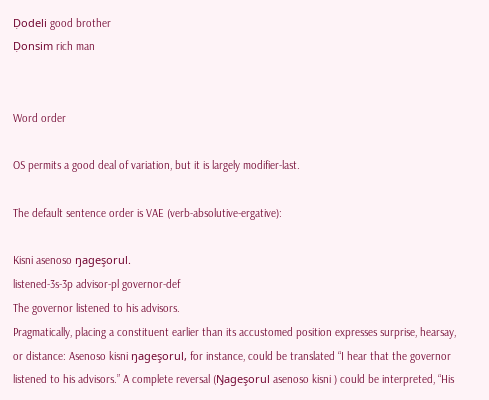Ḍodeli good brother
Ḍonsim rich man


Word order

OS permits a good deal of variation, but it is largely modifier-last.

The default sentence order is VAE (verb-absolutive-ergative):

Kisni asenoso ŋageşorul.
listened-3s-3p advisor-pl governor-def
The governor listened to his advisors.
Pragmatically, placing a constituent earlier than its accustomed position expresses surprise, hearsay, or distance: Asenoso kisni ŋageşorul, for instance, could be translated “I hear that the governor listened to his advisors.” A complete reversal (Ŋageşorul asenoso kisni ) could be interpreted, “His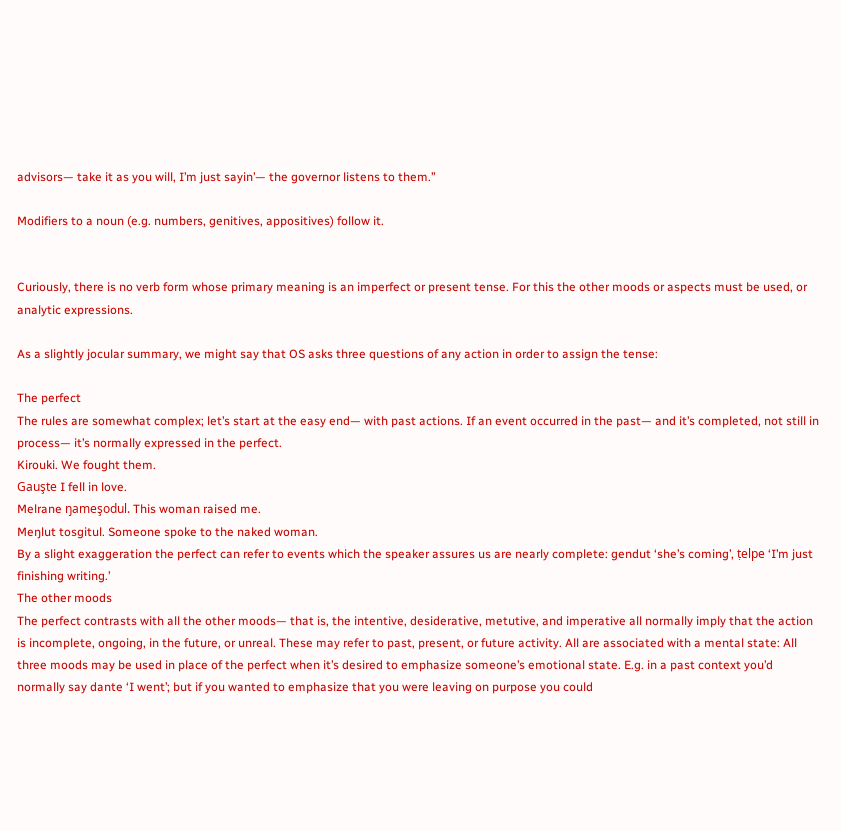advisors— take it as you will, I’m just sayin’— the governor listens to them.”

Modifiers to a noun (e.g. numbers, genitives, appositives) follow it.


Curiously, there is no verb form whose primary meaning is an imperfect or present tense. For this the other moods or aspects must be used, or analytic expressions.

As a slightly jocular summary, we might say that OS asks three questions of any action in order to assign the tense:

The perfect
The rules are somewhat complex; let’s start at the easy end— with past actions. If an event occurred in the past— and it’s completed, not still in process— it’s normally expressed in the perfect.
Kirouki. We fought them.
Gauşte I fell in love.
Melrane ŋameşodul. This woman raised me.
Meŋlut tosgitul. Someone spoke to the naked woman.
By a slight exaggeration the perfect can refer to events which the speaker assures us are nearly complete: gendut ‘she’s coming’, ṭelpe ‘I’m just finishing writing.’
The other moods
The perfect contrasts with all the other moods— that is, the intentive, desiderative, metutive, and imperative all normally imply that the action is incomplete, ongoing, in the future, or unreal. These may refer to past, present, or future activity. All are associated with a mental state: All three moods may be used in place of the perfect when it’s desired to emphasize someone’s emotional state. E.g. in a past context you’d normally say dante ‘I went’; but if you wanted to emphasize that you were leaving on purpose you could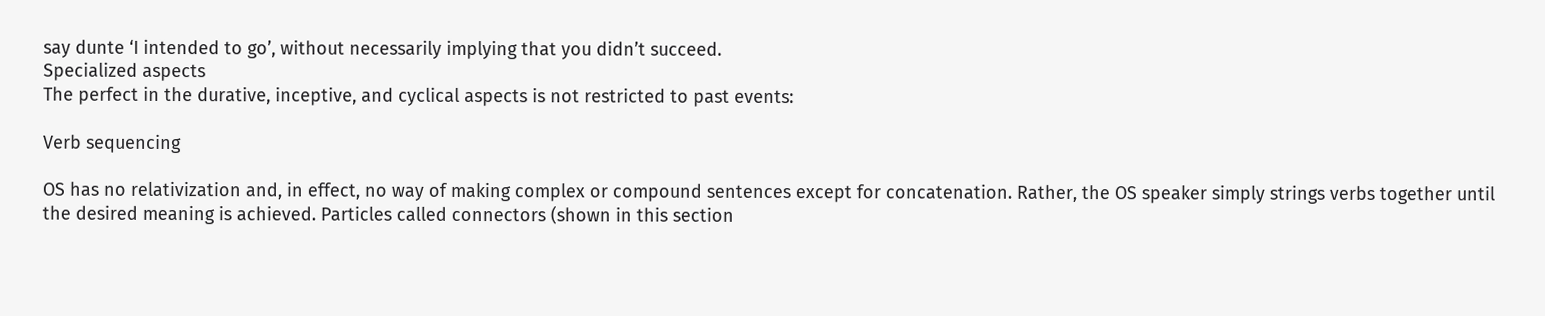say dunte ‘I intended to go’, without necessarily implying that you didn’t succeed.
Specialized aspects
The perfect in the durative, inceptive, and cyclical aspects is not restricted to past events:

Verb sequencing

OS has no relativization and, in effect, no way of making complex or compound sentences except for concatenation. Rather, the OS speaker simply strings verbs together until the desired meaning is achieved. Particles called connectors (shown in this section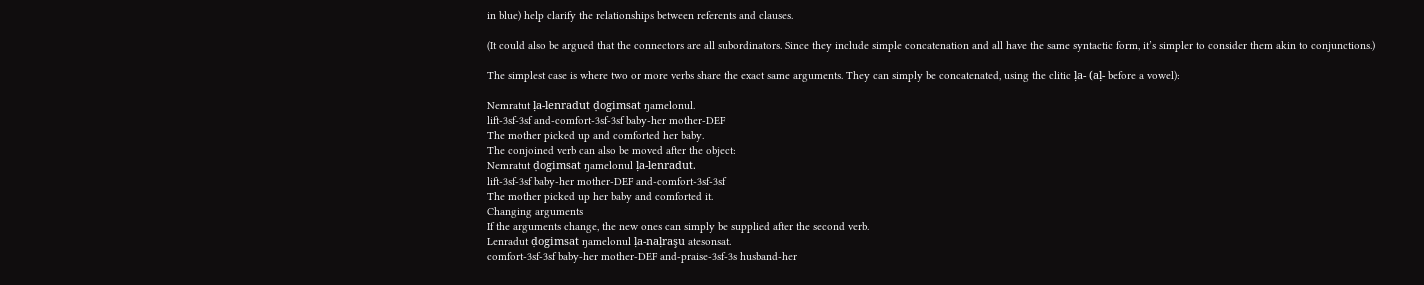in blue) help clarify the relationships between referents and clauses.

(It could also be argued that the connectors are all subordinators. Since they include simple concatenation and all have the same syntactic form, it’s simpler to consider them akin to conjunctions.)

The simplest case is where two or more verbs share the exact same arguments. They can simply be concatenated, using the clitic ḷa- (aḷ- before a vowel):

Nemratut ḷa-lenradut ḍogimsat ŋamelonul.
lift-3sf-3sf and-comfort-3sf-3sf baby-her mother-DEF
The mother picked up and comforted her baby.
The conjoined verb can also be moved after the object:
Nemratut ḍogimsat ŋamelonul ḷa-lenradut.
lift-3sf-3sf baby-her mother-DEF and-comfort-3sf-3sf
The mother picked up her baby and comforted it.
Changing arguments
If the arguments change, the new ones can simply be supplied after the second verb.
Lenradut ḍogimsat ŋamelonul ḷa-naḷraşu atesonsat.
comfort-3sf-3sf baby-her mother-DEF and-praise-3sf-3s husband-her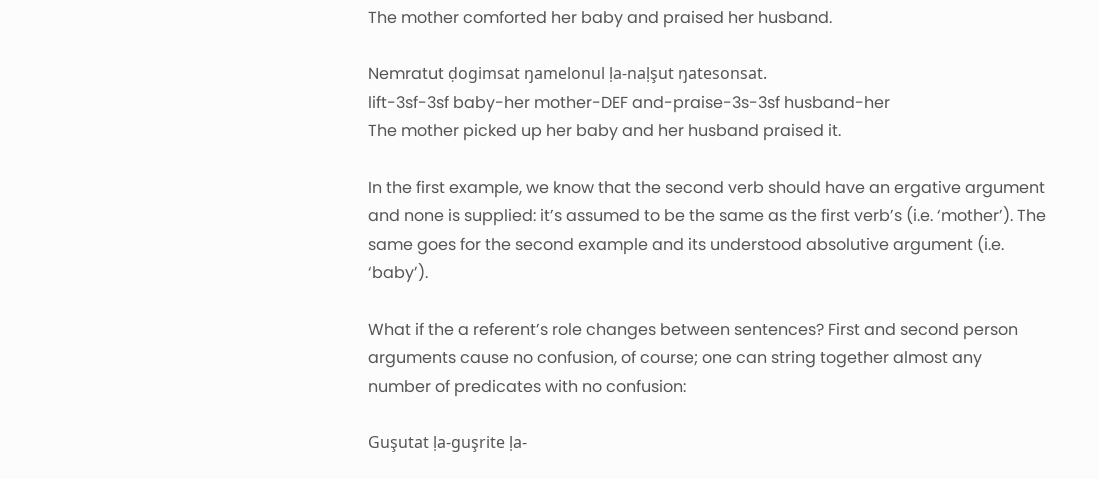The mother comforted her baby and praised her husband.

Nemratut ḍogimsat ŋamelonul ḷa-naḷşut ŋatesonsat.
lift-3sf-3sf baby-her mother-DEF and-praise-3s-3sf husband-her
The mother picked up her baby and her husband praised it.

In the first example, we know that the second verb should have an ergative argument and none is supplied: it’s assumed to be the same as the first verb’s (i.e. ‘mother’). The same goes for the second example and its understood absolutive argument (i.e. ‘baby’).

What if the a referent’s role changes between sentences? First and second person arguments cause no confusion, of course; one can string together almost any number of predicates with no confusion:

Guşutat ḷa-guşrite ḷa-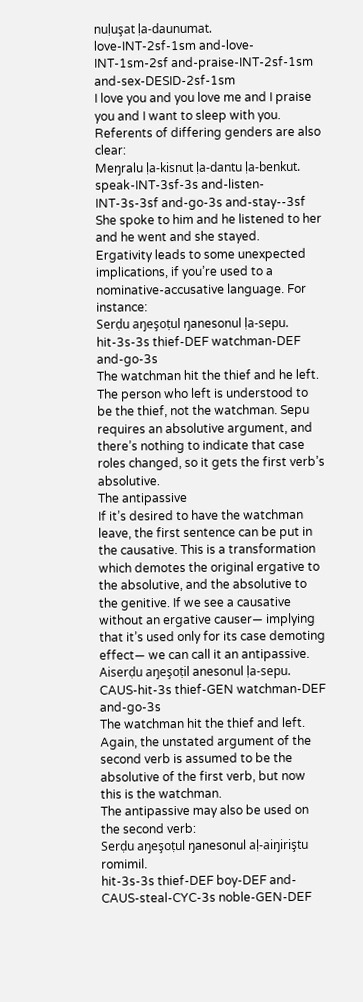nuḷuşat ḷa-daunumat.
love-INT-2sf-1sm and-love-INT-1sm-2sf and-praise-INT-2sf-1sm and-sex-DESID-2sf-1sm
I love you and you love me and I praise you and I want to sleep with you.
Referents of differing genders are also clear:
Meŋralu ḷa-kisnut ḷa-dantu ḷa-benkut.
speak-INT-3sf-3s and-listen-INT-3s-3sf and-go-3s and-stay--3sf
She spoke to him and he listened to her and he went and she stayed.
Ergativity leads to some unexpected implications, if you’re used to a nominative-accusative language. For instance:
Serḍu aŋeşoṭul ŋanesonul ḷa-sepu.
hit-3s-3s thief-DEF watchman-DEF and-go-3s
The watchman hit the thief and he left.
The person who left is understood to be the thief, not the watchman. Sepu requires an absolutive argument, and there’s nothing to indicate that case roles changed, so it gets the first verb’s absolutive.
The antipassive
If it’s desired to have the watchman leave, the first sentence can be put in the causative. This is a transformation which demotes the original ergative to the absolutive, and the absolutive to the genitive. If we see a causative without an ergative causer— implying that it’s used only for its case demoting effect— we can call it an antipassive.
Aiserḍu aŋeşoṭil anesonul ḷa-sepu.
CAUS-hit-3s thief-GEN watchman-DEF and-go-3s
The watchman hit the thief and left.
Again, the unstated argument of the second verb is assumed to be the absolutive of the first verb, but now this is the watchman.
The antipassive may also be used on the second verb:
Serḍu aŋeşoṭul ŋanesonul aḷ-aiŋiriştu romimil.
hit-3s-3s thief-DEF boy-DEF and-CAUS-steal-CYC-3s noble-GEN-DEF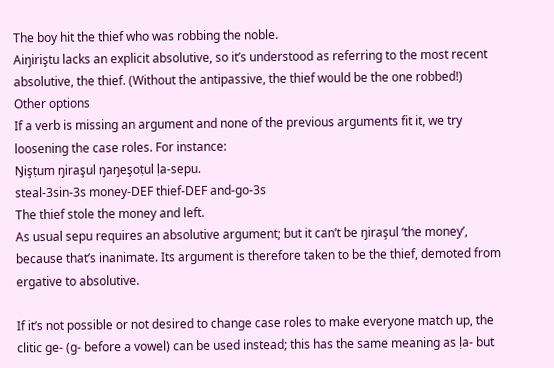The boy hit the thief who was robbing the noble.
Aiŋiriştu lacks an explicit absolutive, so it’s understood as referring to the most recent absolutive, the thief. (Without the antipassive, the thief would be the one robbed!)
Other options
If a verb is missing an argument and none of the previous arguments fit it, we try loosening the case roles. For instance:
Ŋişṭum ŋiraşul ŋaŋeşoṭul ḷa-sepu.
steal-3sin-3s money-DEF thief-DEF and-go-3s
The thief stole the money and left.
As usual sepu requires an absolutive argument; but it can’t be ŋiraşul ‘the money’, because that’s inanimate. Its argument is therefore taken to be the thief, demoted from ergative to absolutive.

If it’s not possible or not desired to change case roles to make everyone match up, the clitic ge- (g- before a vowel) can be used instead; this has the same meaning as ḷa- but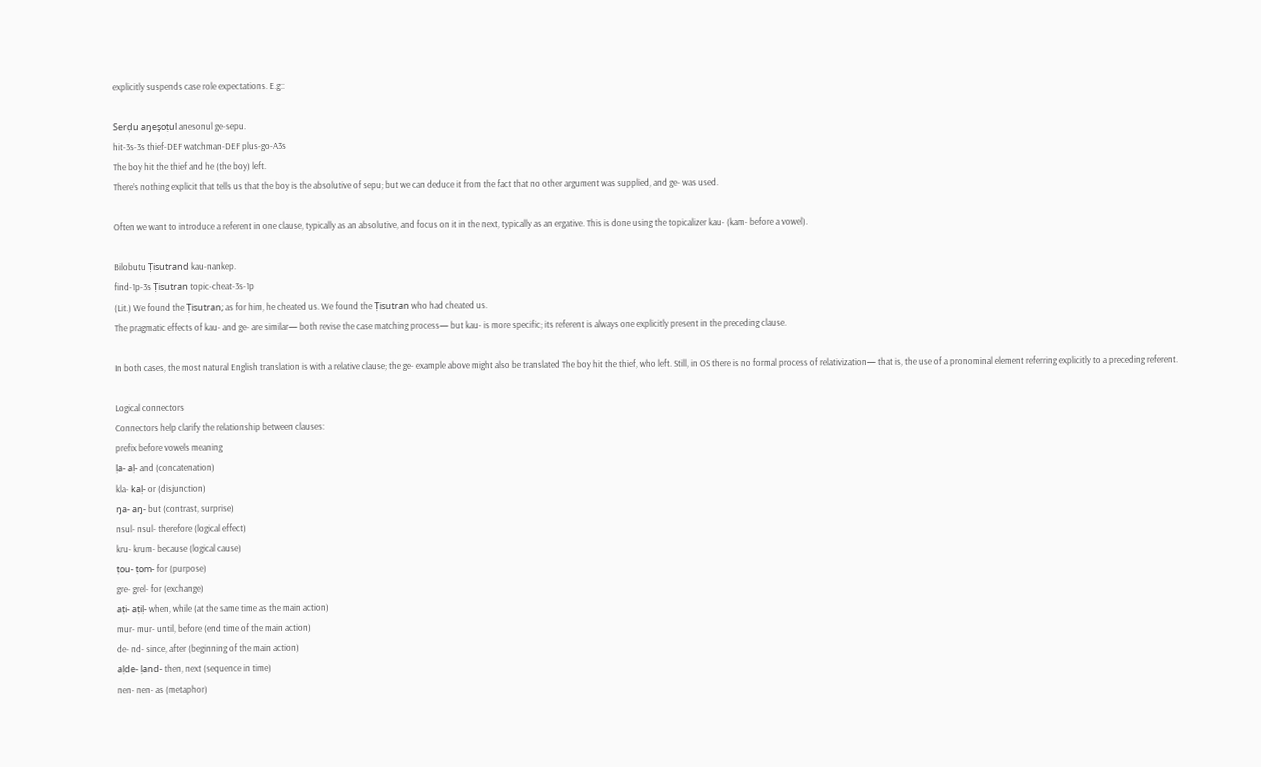explicitly suspends case role expectations. E.g::

Serḍu aŋeşoṭul anesonul ge-sepu.
hit-3s-3s thief-DEF watchman-DEF plus-go-A3s
The boy hit the thief and he (the boy) left.
There’s nothing explicit that tells us that the boy is the absolutive of sepu; but we can deduce it from the fact that no other argument was supplied, and ge- was used.

Often we want to introduce a referent in one clause, typically as an absolutive, and focus on it in the next, typically as an ergative. This is done using the topicalizer kau- (kam- before a vowel).

Bilobutu Ṭisutrand kau-nankep.
find-1p-3s Ṭisutran topic-cheat-3s-1p
(Lit.) We found the Ṭisutran; as for him, he cheated us. We found the Ṭisutran who had cheated us.
The pragmatic effects of kau- and ge- are similar— both revise the case matching process— but kau- is more specific; its referent is always one explicitly present in the preceding clause.

In both cases, the most natural English translation is with a relative clause; the ge- example above might also be translated The boy hit the thief, who left. Still, in OS there is no formal process of relativization— that is, the use of a pronominal element referring explicitly to a preceding referent.

Logical connectors
Connectors help clarify the relationship between clauses:
prefix before vowels meaning
ḷa- aḷ- and (concatenation)
kla- kaḷ- or (disjunction)
ŋa- aŋ- but (contrast, surprise)
nsul- nsul- therefore (logical effect)
kru- krum- because (logical cause)
ṭou- ṭom- for (purpose)
gre- grel- for (exchange)
aṭi- aṭiḷ- when, while (at the same time as the main action)
mur- mur- until, before (end time of the main action)
de- nd- since, after (beginning of the main action)
aḷde- ḷand- then, next (sequence in time)
nen- nen- as (metaphor)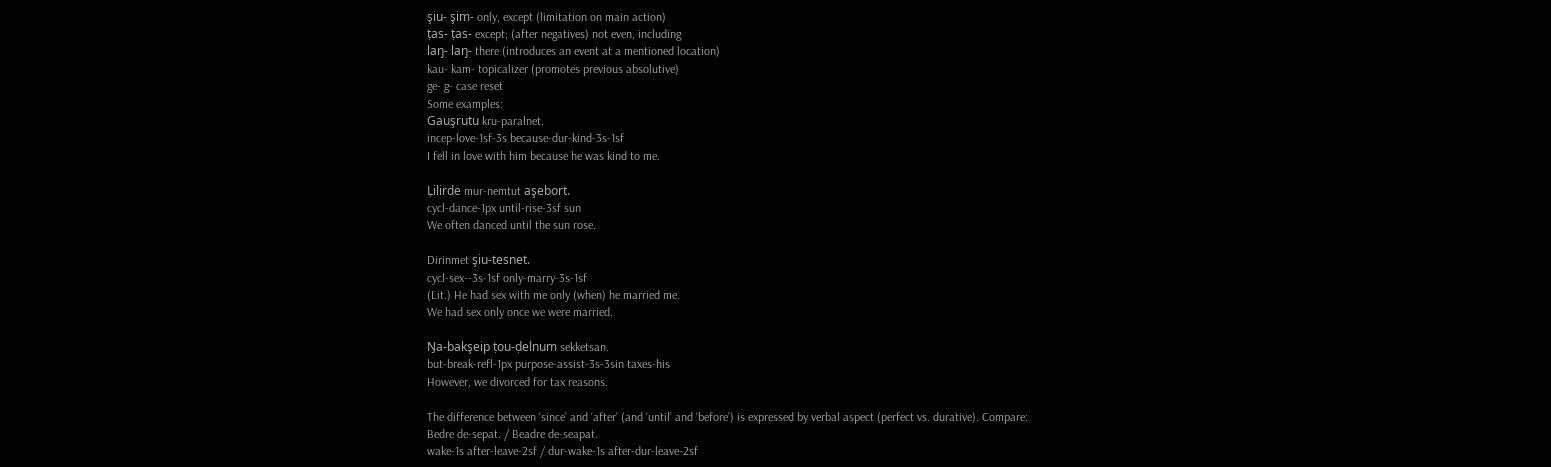şiu- şim- only, except (limitation on main action)
ṭas- ṭas- except; (after negatives) not even, including
laŋ- laŋ- there (introduces an event at a mentioned location)
kau- kam- topicalizer (promotes previous absolutive)
ge- g- case reset
Some examples:
Gauşrutu kru-paralnet.
incep-love-1sf-3s because-dur-kind-3s-1sf
I fell in love with him because he was kind to me.

Ḷilirde mur-nemtut aşebort.
cycl-dance-1px until-rise-3sf sun
We often danced until the sun rose.

Dirinmet şiu-tesnet.
cycl-sex--3s-1sf only-marry-3s-1sf
(Lit.) He had sex with me only (when) he married me.
We had sex only once we were married.

Ŋa-bakşeip ṭou-ḍelnum sekketsan.
but-break-refl-1px purpose-assist-3s-3sin taxes-his
However, we divorced for tax reasons.

The difference between ‘since’ and ‘after’ (and ‘until’ and ‘before’) is expressed by verbal aspect (perfect vs. durative). Compare:
Bedre de-sepat. / Beadre de-seapat.
wake-1s after-leave-2sf / dur-wake-1s after-dur-leave-2sf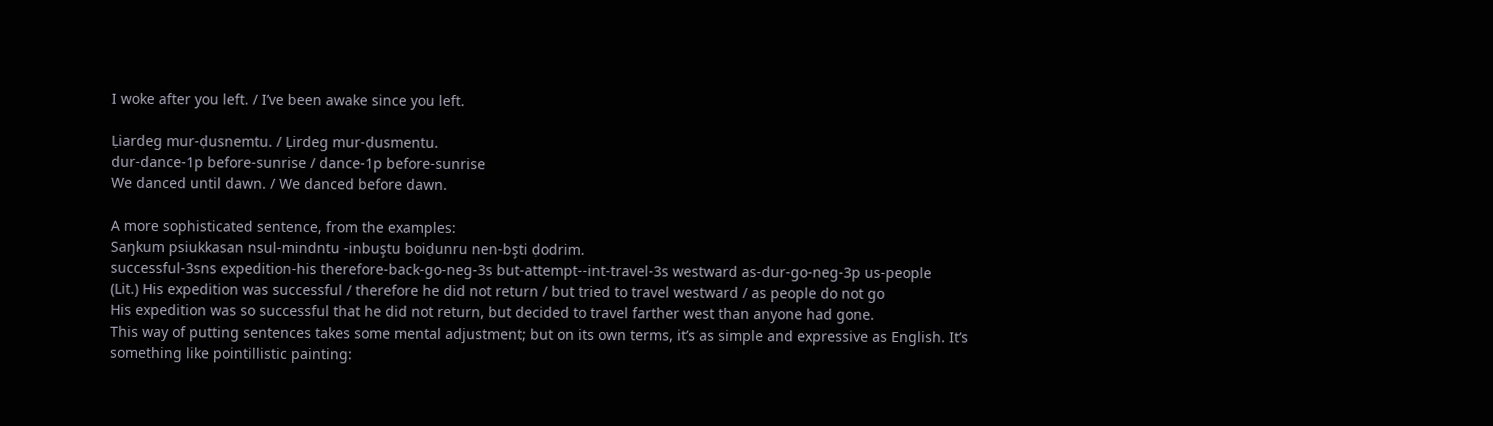I woke after you left. / I’ve been awake since you left.

Ḷiardeg mur-ḍusnemtu. / Ḷirdeg mur-ḍusmentu.
dur-dance-1p before-sunrise / dance-1p before-sunrise
We danced until dawn. / We danced before dawn.

A more sophisticated sentence, from the examples:
Saŋkum psiukkasan nsul-mindntu -inbuştu boiḍunru nen-bşti ḍodrim.
successful-3sns expedition-his therefore-back-go-neg-3s but-attempt--int-travel-3s westward as-dur-go-neg-3p us-people
(Lit.) His expedition was successful / therefore he did not return / but tried to travel westward / as people do not go
His expedition was so successful that he did not return, but decided to travel farther west than anyone had gone.
This way of putting sentences takes some mental adjustment; but on its own terms, it’s as simple and expressive as English. It’s something like pointillistic painting: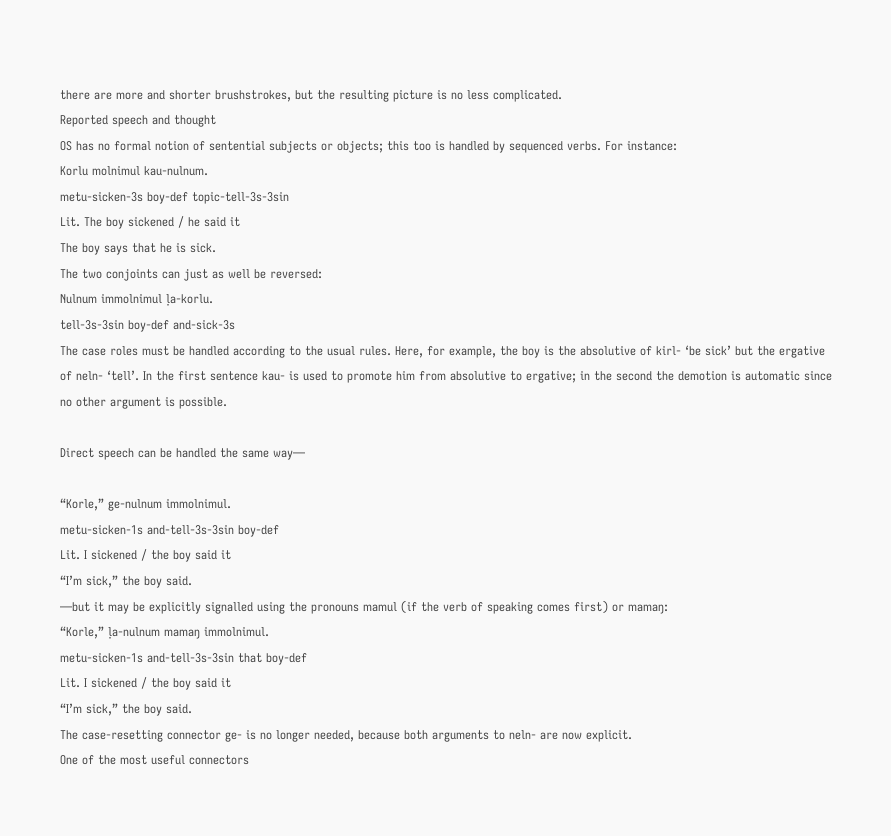there are more and shorter brushstrokes, but the resulting picture is no less complicated.
Reported speech and thought
OS has no formal notion of sentential subjects or objects; this too is handled by sequenced verbs. For instance:
Korlu molnimul kau-nulnum.
metu-sicken-3s boy-def topic-tell-3s-3sin
Lit. The boy sickened / he said it
The boy says that he is sick.
The two conjoints can just as well be reversed:
Nulnum immolnimul ḷa-korlu.
tell-3s-3sin boy-def and-sick-3s
The case roles must be handled according to the usual rules. Here, for example, the boy is the absolutive of kirl- ‘be sick’ but the ergative of neln- ‘tell’. In the first sentence kau- is used to promote him from absolutive to ergative; in the second the demotion is automatic since no other argument is possible.

Direct speech can be handled the same way—

“Korle,” ge-nulnum immolnimul.
metu-sicken-1s and-tell-3s-3sin boy-def
Lit. I sickened / the boy said it
“I’m sick,” the boy said.
—but it may be explicitly signalled using the pronouns mamul (if the verb of speaking comes first) or mamaŋ:
“Korle,” ḷa-nulnum mamaŋ immolnimul.
metu-sicken-1s and-tell-3s-3sin that boy-def
Lit. I sickened / the boy said it
“I’m sick,” the boy said.
The case-resetting connector ge- is no longer needed, because both arguments to neln- are now explicit.
One of the most useful connectors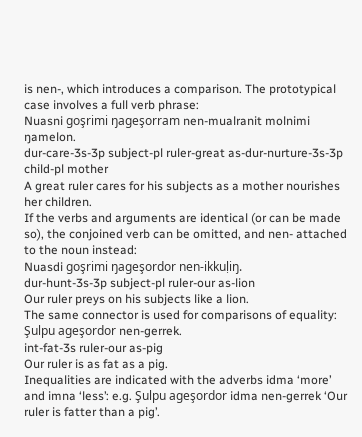is nen-, which introduces a comparison. The prototypical case involves a full verb phrase:
Nuasni goşrimi ŋageşorram nen-mualranit molnimi ŋamelon.
dur-care-3s-3p subject-pl ruler-great as-dur-nurture-3s-3p child-pl mother
A great ruler cares for his subjects as a mother nourishes her children.
If the verbs and arguments are identical (or can be made so), the conjoined verb can be omitted, and nen- attached to the noun instead:
Nuasdi goşrimi ŋageşordor nen-ikkuḷiŋ.
dur-hunt-3s-3p subject-pl ruler-our as-lion
Our ruler preys on his subjects like a lion.
The same connector is used for comparisons of equality:
Şulpu ageşordor nen-gerrek.
int-fat-3s ruler-our as-pig
Our ruler is as fat as a pig.
Inequalities are indicated with the adverbs idma ‘more’ and imna ‘less’: e.g. Şulpu ageşordor idma nen-gerrek ‘Our ruler is fatter than a pig’.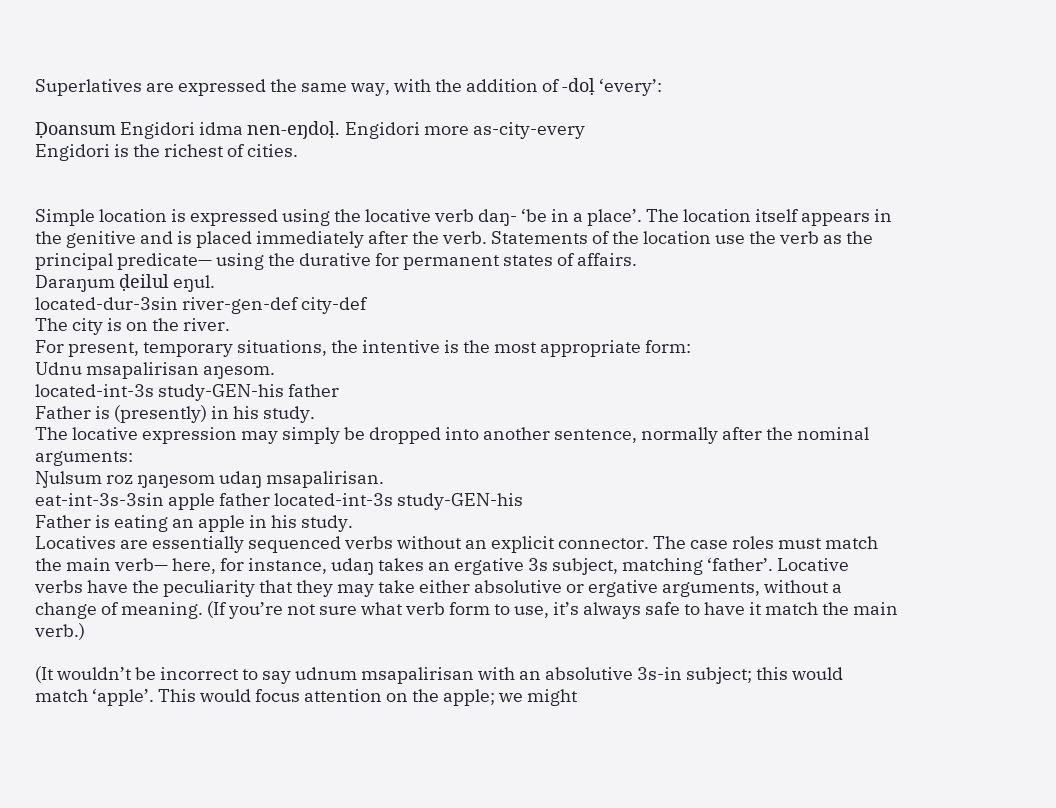Superlatives are expressed the same way, with the addition of -doḷ ‘every’:

Ḍoansum Engidori idma nen-eŋdoḷ. Engidori more as-city-every
Engidori is the richest of cities.


Simple location is expressed using the locative verb daŋ- ‘be in a place’. The location itself appears in the genitive and is placed immediately after the verb. Statements of the location use the verb as the principal predicate— using the durative for permanent states of affairs.
Daraŋum ḍeilul eŋul.
located-dur-3sin river-gen-def city-def
The city is on the river.
For present, temporary situations, the intentive is the most appropriate form:
Udnu msapalirisan aŋesom.
located-int-3s study-GEN-his father
Father is (presently) in his study.
The locative expression may simply be dropped into another sentence, normally after the nominal arguments:
Ŋulsum roz ŋaŋesom udaŋ msapalirisan.
eat-int-3s-3sin apple father located-int-3s study-GEN-his
Father is eating an apple in his study.
Locatives are essentially sequenced verbs without an explicit connector. The case roles must match the main verb— here, for instance, udaŋ takes an ergative 3s subject, matching ‘father’. Locative verbs have the peculiarity that they may take either absolutive or ergative arguments, without a change of meaning. (If you’re not sure what verb form to use, it’s always safe to have it match the main verb.)

(It wouldn’t be incorrect to say udnum msapalirisan with an absolutive 3s-in subject; this would match ‘apple’. This would focus attention on the apple; we might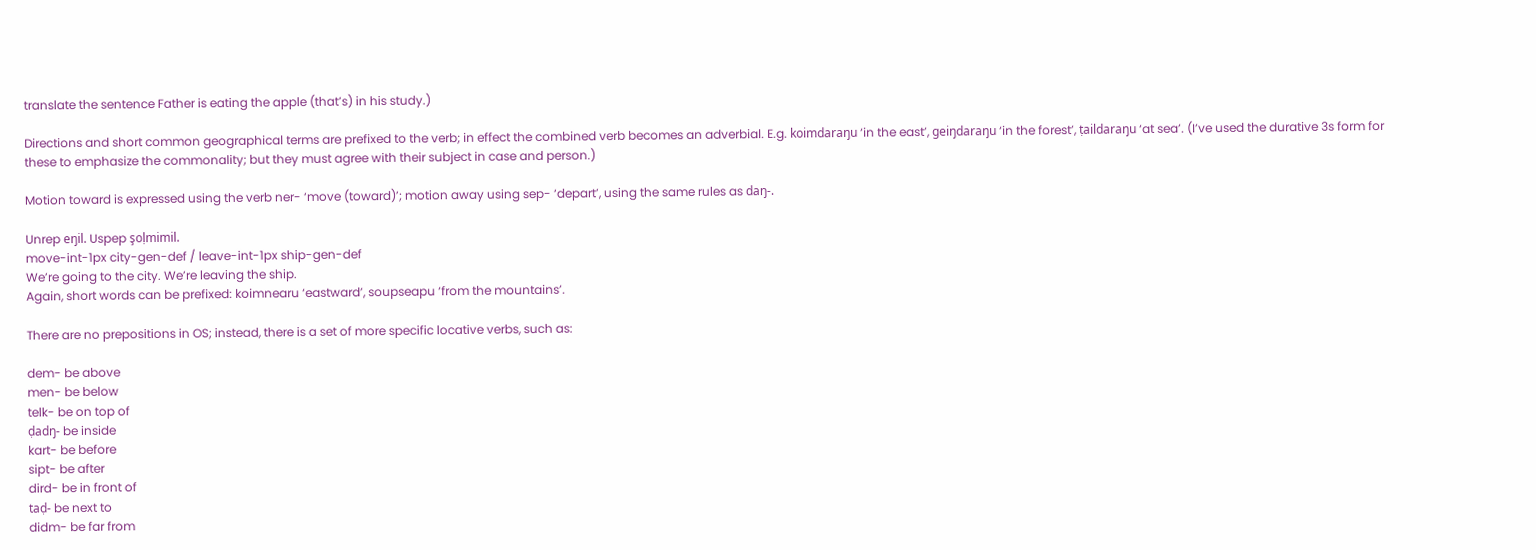translate the sentence Father is eating the apple (that’s) in his study.)

Directions and short common geographical terms are prefixed to the verb; in effect the combined verb becomes an adverbial. E.g. koimdaraŋu ‘in the east’, geiŋdaraŋu ‘in the forest’, ṭaildaraŋu ‘at sea’. (I’ve used the durative 3s form for these to emphasize the commonality; but they must agree with their subject in case and person.)

Motion toward is expressed using the verb ner- ‘move (toward)’; motion away using sep- ‘depart’, using the same rules as daŋ-.

Unrep eŋil. Uspep şoḷmimil.
move-int-1px city-gen-def / leave-int-1px ship-gen-def
We’re going to the city. We’re leaving the ship.
Again, short words can be prefixed: koimnearu ‘eastward’, soupseapu ‘from the mountains’.

There are no prepositions in OS; instead, there is a set of more specific locative verbs, such as:

dem- be above
men- be below
telk- be on top of
ḍadŋ- be inside
kart- be before
sipt- be after
dird- be in front of
taḍ- be next to
didm- be far from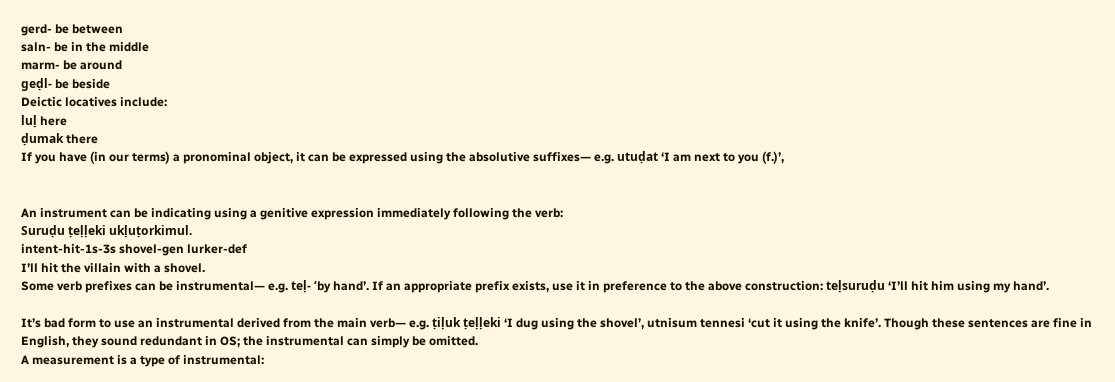gerd- be between
saln- be in the middle
marm- be around
geḍl- be beside
Deictic locatives include:
luḷ here
ḍumak there
If you have (in our terms) a pronominal object, it can be expressed using the absolutive suffixes— e.g. utuḍat ‘I am next to you (f.)’,


An instrument can be indicating using a genitive expression immediately following the verb:
Suruḍu ṭeḷḷeki ukḷuṭorkimul.
intent-hit-1s-3s shovel-gen lurker-def
I’ll hit the villain with a shovel.
Some verb prefixes can be instrumental— e.g. teḷ- ‘by hand’. If an appropriate prefix exists, use it in preference to the above construction: teḷsuruḍu ‘I’ll hit him using my hand’.

It’s bad form to use an instrumental derived from the main verb— e.g. ṭiḷuk ṭeḷḷeki ‘I dug using the shovel’, utnisum tennesi ‘cut it using the knife’. Though these sentences are fine in English, they sound redundant in OS; the instrumental can simply be omitted.
A measurement is a type of instrumental: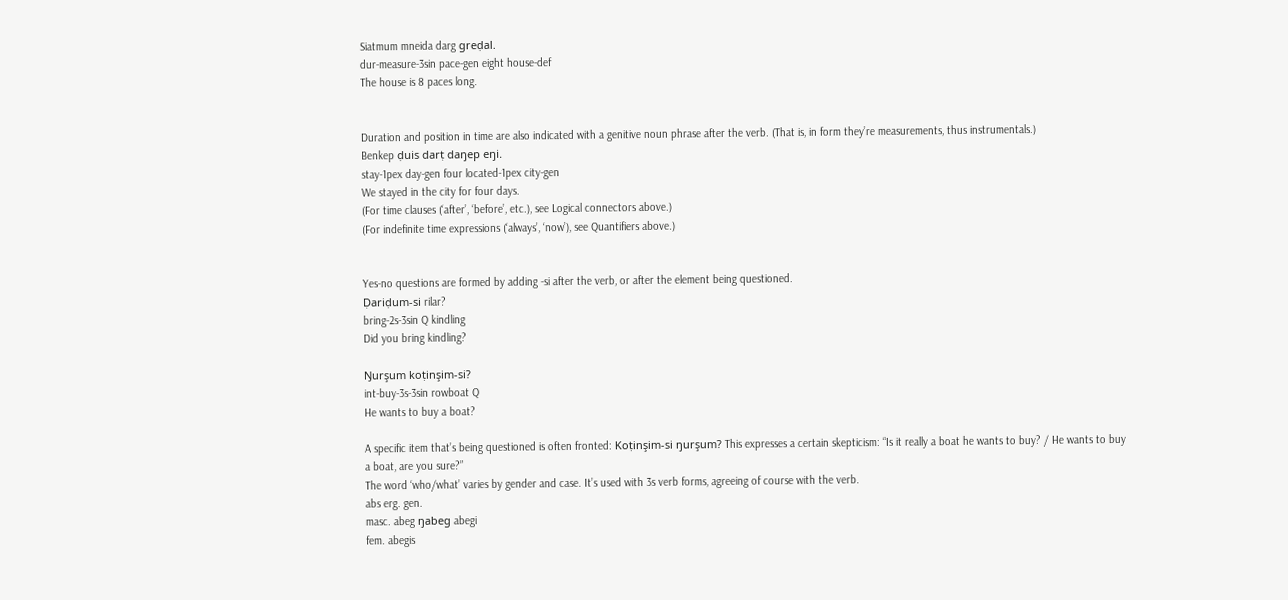Siatmum mneida darg greḍal.
dur-measure-3sin pace-gen eight house-def
The house is 8 paces long.


Duration and position in time are also indicated with a genitive noun phrase after the verb. (That is, in form they’re measurements, thus instrumentals.)
Benkep ḍuis darṭ daŋep eŋi.
stay-1pex day-gen four located-1pex city-gen
We stayed in the city for four days.
(For time clauses (‘after’, ‘before’, etc.), see Logical connectors above.)
(For indefinite time expressions (‘always’, ‘now’), see Quantifiers above.)


Yes-no questions are formed by adding -si after the verb, or after the element being questioned.
Ḍariḍum-si rilar?
bring-2s-3sin Q kindling
Did you bring kindling?

Ŋurşum koṭinşim-si?
int-buy-3s-3sin rowboat Q
He wants to buy a boat?

A specific item that’s being questioned is often fronted: Koṭinşim-si ŋurşum? This expresses a certain skepticism: “Is it really a boat he wants to buy? / He wants to buy a boat, are you sure?”
The word ‘who/what’ varies by gender and case. It’s used with 3s verb forms, agreeing of course with the verb.
abs erg. gen.
masc. abeg ŋabeg abegi
fem. abegis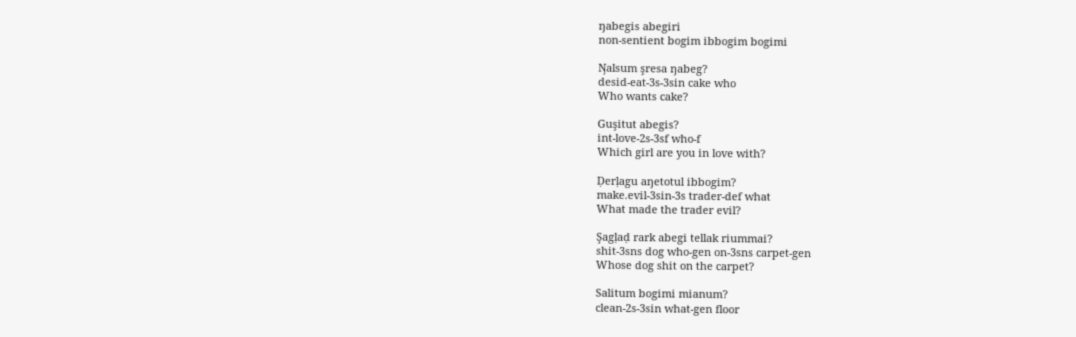ŋabegis abegiri
non-sentient bogim ibbogim bogimi

Ŋalsum şresa ŋabeg?
desid-eat-3s-3sin cake who
Who wants cake?

Guşitut abegis?
int-love-2s-3sf who-f
Which girl are you in love with?

Ḍerḷagu aŋetotul ibbogim?
make.evil-3sin-3s trader-def what
What made the trader evil?

Şagḷaḍ rark abegi tellak riummai?
shit-3sns dog who-gen on-3sns carpet-gen
Whose dog shit on the carpet?

Salitum bogimi mianum?
clean-2s-3sin what-gen floor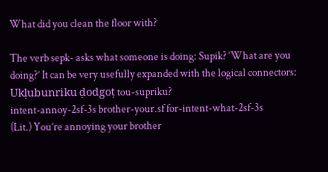What did you clean the floor with?

The verb sepk- asks what someone is doing: Supik? ‘What are you doing?’ It can be very usefully expanded with the logical connectors:
Ukḷubunriku ḍodgoṭ tou-supriku?
intent-annoy-2sf-3s brother-your.sf for-intent-what-2sf-3s
(Lit.) You’re annoying your brother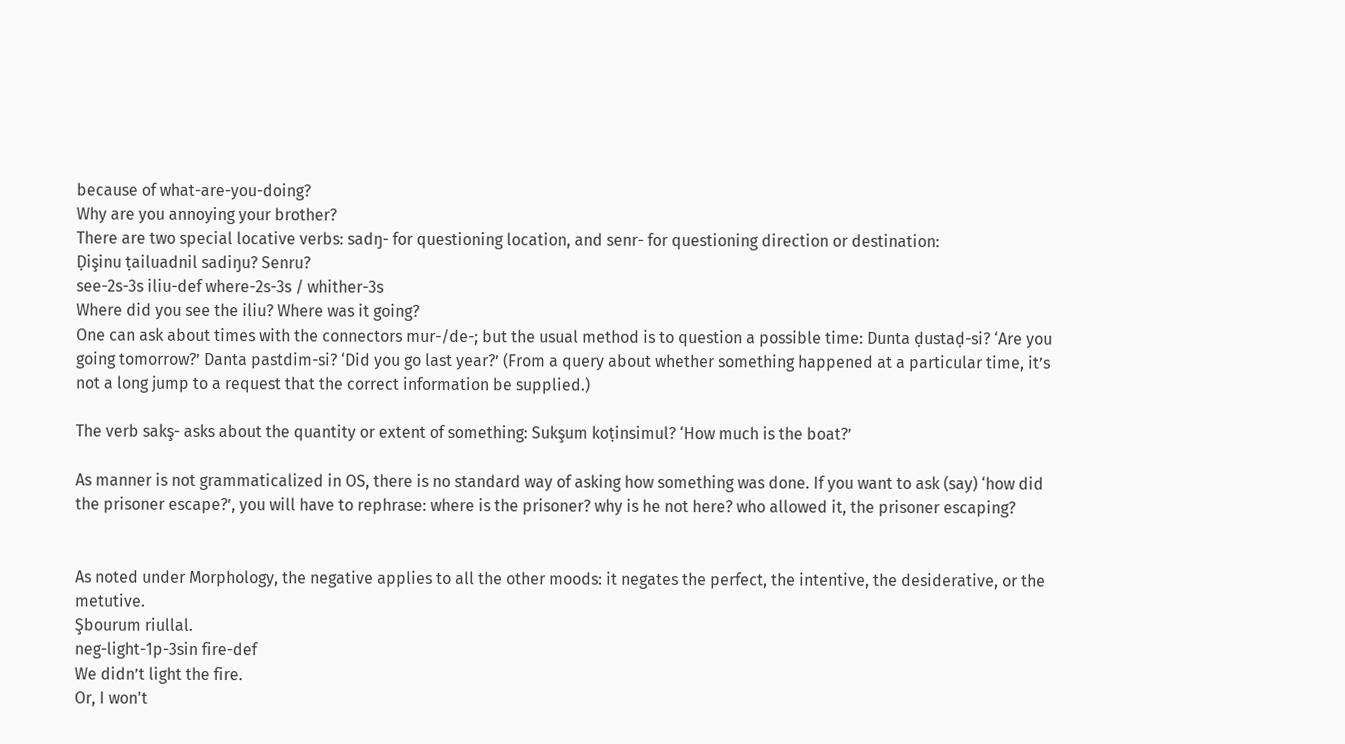because of what-are-you-doing?
Why are you annoying your brother?
There are two special locative verbs: sadŋ- for questioning location, and senr- for questioning direction or destination:
Ḍişinu ṭailuadnil sadiŋu? Senru?
see-2s-3s iliu-def where-2s-3s / whither-3s
Where did you see the iliu? Where was it going?
One can ask about times with the connectors mur-/de-; but the usual method is to question a possible time: Dunta ḍustaḍ-si? ‘Are you going tomorrow?’ Danta pastdim-si? ‘Did you go last year?’ (From a query about whether something happened at a particular time, it’s not a long jump to a request that the correct information be supplied.)

The verb sakş- asks about the quantity or extent of something: Sukşum koṭinsimul? ‘How much is the boat?’

As manner is not grammaticalized in OS, there is no standard way of asking how something was done. If you want to ask (say) ‘how did the prisoner escape?’, you will have to rephrase: where is the prisoner? why is he not here? who allowed it, the prisoner escaping?


As noted under Morphology, the negative applies to all the other moods: it negates the perfect, the intentive, the desiderative, or the metutive.
Şbourum riullal.
neg-light-1p-3sin fire-def
We didn’t light the fire.
Or, I won't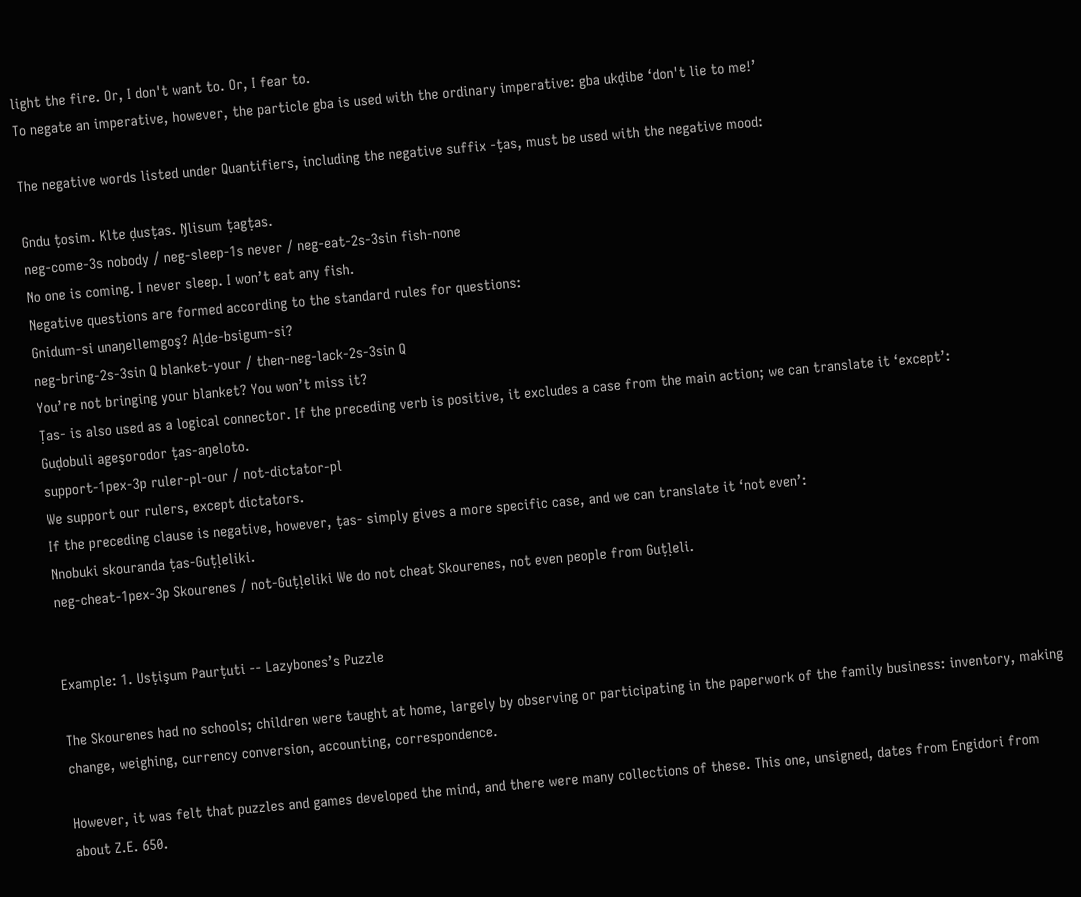light the fire. Or, I don't want to. Or, I fear to.
To negate an imperative, however, the particle gba is used with the ordinary imperative: gba ukḍibe ‘don't lie to me!’

The negative words listed under Quantifiers, including the negative suffix -ṭas, must be used with the negative mood:

Gndu ṭosim. Klte ḍusṭas. Ŋlisum ṭagṭas.
neg-come-3s nobody / neg-sleep-1s never / neg-eat-2s-3sin fish-none
No one is coming. I never sleep. I won’t eat any fish.
Negative questions are formed according to the standard rules for questions:
Gnidum-si unaŋellemgoş? Aḷde-bsigum-si?
neg-bring-2s-3sin Q blanket-your / then-neg-lack-2s-3sin Q
You’re not bringing your blanket? You won’t miss it?
Ṭas- is also used as a logical connector. If the preceding verb is positive, it excludes a case from the main action; we can translate it ‘except’:
Guḍobuli ageşorodor ṭas-aŋeloto.
support-1pex-3p ruler-pl-our / not-dictator-pl
We support our rulers, except dictators.
If the preceding clause is negative, however, ṭas- simply gives a more specific case, and we can translate it ‘not even’:
Nnobuki skouranda ṭas-Guṭḷeliki.
neg-cheat-1pex-3p Skourenes / not-Guṭḷeliki We do not cheat Skourenes, not even people from Guṭḷeli.


Example: 1. Usṭişum Paurṭuti -- Lazybones’s Puzzle

The Skourenes had no schools; children were taught at home, largely by observing or participating in the paperwork of the family business: inventory, making change, weighing, currency conversion, accounting, correspondence.

However, it was felt that puzzles and games developed the mind, and there were many collections of these. This one, unsigned, dates from Engidori from about Z.E. 650.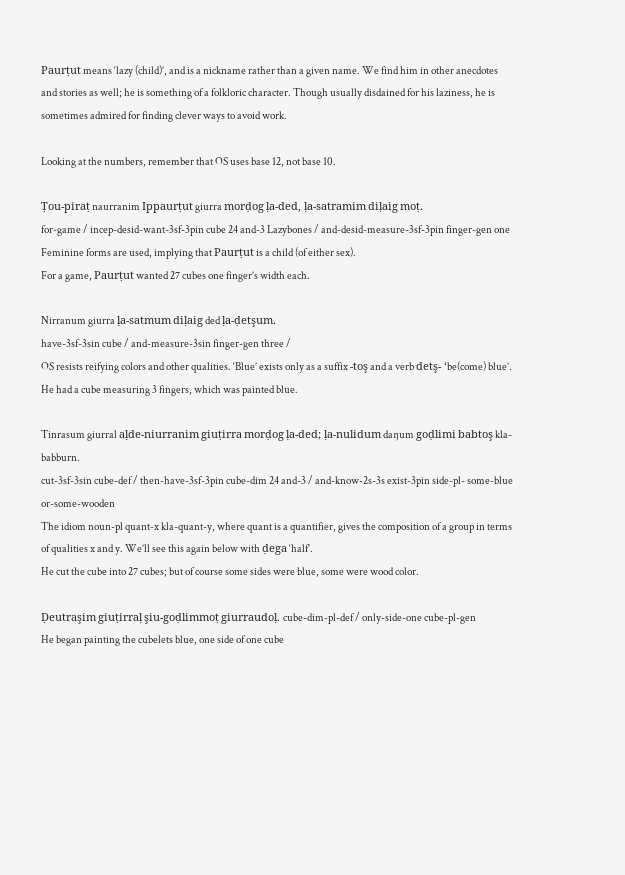Paurṭut means ‘lazy (child)’, and is a nickname rather than a given name. We find him in other anecdotes and stories as well; he is something of a folkloric character. Though usually disdained for his laziness, he is sometimes admired for finding clever ways to avoid work.

Looking at the numbers, remember that OS uses base 12, not base 10.

Ṭou-piraṭ naurranim Ippaurṭut giurra morḍog ḷa-ded, ḷa-satramim diḷaig moṭ.
for-game / incep-desid-want-3sf-3pin cube 24 and-3 Lazybones / and-desid-measure-3sf-3pin finger-gen one
Feminine forms are used, implying that Paurṭut is a child (of either sex).
For a game, Paurṭut wanted 27 cubes one finger’s width each.

Nirranum giurra ḷa-satmum diḷaig ded ḷa-ḍetşum.
have-3sf-3sin cube / and-measure-3sin finger-gen three /
OS resists reifying colors and other qualities. ‘Blue’ exists only as a suffix -toş and a verb detş- ‘be(come) blue’.
He had a cube measuring 3 fingers, which was painted blue.

Tinrasum giurral aḷde-niurranim giuṭirra morḍog ḷa-ded; ḷa-nulidum daŋum goḍlimi babtoş kla-babburn.
cut-3sf-3sin cube-def / then-have-3sf-3pin cube-dim 24 and-3 / and-know-2s-3s exist-3pin side-pl- some-blue or-some-wooden
The idiom noun-pl quant-x kla-quant-y, where quant is a quantifier, gives the composition of a group in terms of qualities x and y. We’ll see this again below with ḍega ‘half’.
He cut the cube into 27 cubes; but of course some sides were blue, some were wood color.

Ḍeutraşim giuṭirraḷ şiu-goḍlimmoṭ giurraudoḷ. cube-dim-pl-def / only-side-one cube-pl-gen
He began painting the cubelets blue, one side of one cube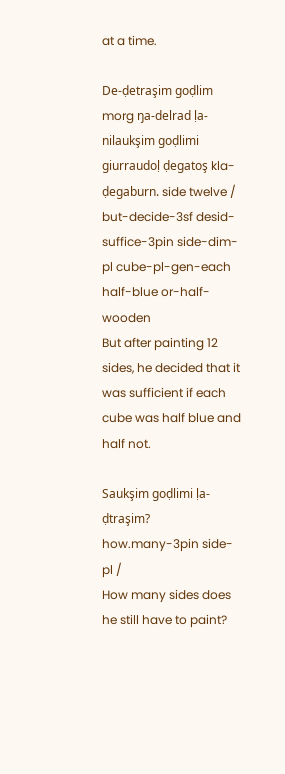at a time.

De-ḍetraşim goḍlim morg ŋa-delrad ḷa-nilaukşim goḍlimi giurraudoḷ ḍegatoş kla-ḍegaburn. side twelve / but-decide-3sf desid-suffice-3pin side-dim-pl cube-pl-gen-each half-blue or-half-wooden
But after painting 12 sides, he decided that it was sufficient if each cube was half blue and half not.

Saukşim goḍlimi ḷa-ḍtraşim?
how.many-3pin side-pl /
How many sides does he still have to paint?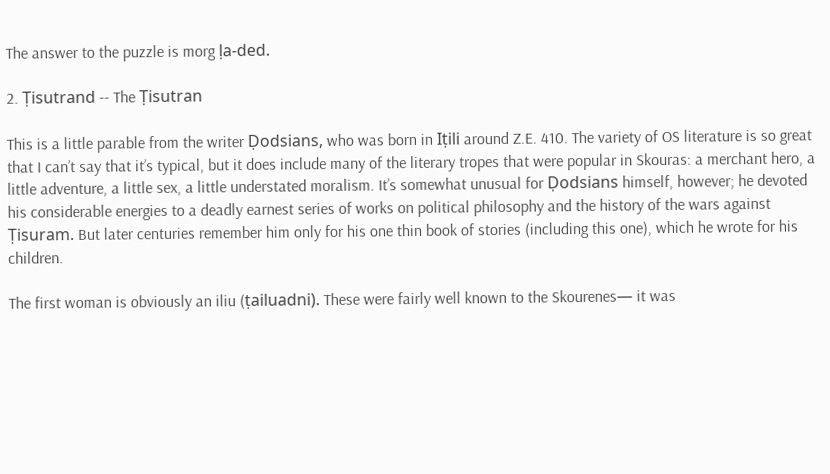The answer to the puzzle is morg ḷa-ded.

2. Ṭisutrand -- The Ṭisutran

This is a little parable from the writer Ḍodsians, who was born in Iṭili around Z.E. 410. The variety of OS literature is so great that I can’t say that it’s typical, but it does include many of the literary tropes that were popular in Skouras: a merchant hero, a little adventure, a little sex, a little understated moralism. It’s somewhat unusual for Ḍodsians himself, however; he devoted his considerable energies to a deadly earnest series of works on political philosophy and the history of the wars against Ṭisuram. But later centuries remember him only for his one thin book of stories (including this one), which he wrote for his children.

The first woman is obviously an iliu (ṭailuadni). These were fairly well known to the Skourenes— it was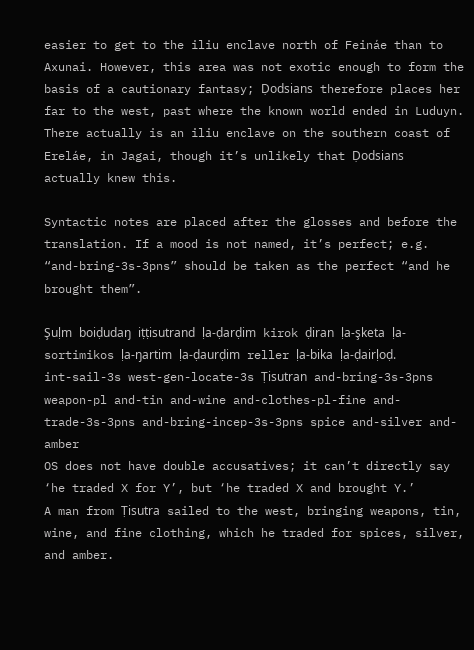easier to get to the iliu enclave north of Feináe than to Axunai. However, this area was not exotic enough to form the basis of a cautionary fantasy; Ḍodsians therefore places her far to the west, past where the known world ended in Luduyn. There actually is an iliu enclave on the southern coast of Ereláe, in Jagai, though it’s unlikely that Ḍodsians actually knew this.

Syntactic notes are placed after the glosses and before the translation. If a mood is not named, it’s perfect; e.g. “and-bring-3s-3pns” should be taken as the perfect “and he brought them”.

Şuḷm boiḍudaŋ iṭṭisutrand ḷa-ḍarḍim kirok ḍiran ḷa-şketa ḷa-sortimikos ḷa-ŋartim ḷa-ḍaurḍim reller ḷa-bika ḷa-ḍairḷoḍ.
int-sail-3s west-gen-locate-3s Ṭisutran and-bring-3s-3pns weapon-pl and-tin and-wine and-clothes-pl-fine and-trade-3s-3pns and-bring-incep-3s-3pns spice and-silver and-amber
OS does not have double accusatives; it can’t directly say ‘he traded X for Y’, but ‘he traded X and brought Y.’
A man from Ṭisutra sailed to the west, bringing weapons, tin, wine, and fine clothing, which he traded for spices, silver, and amber.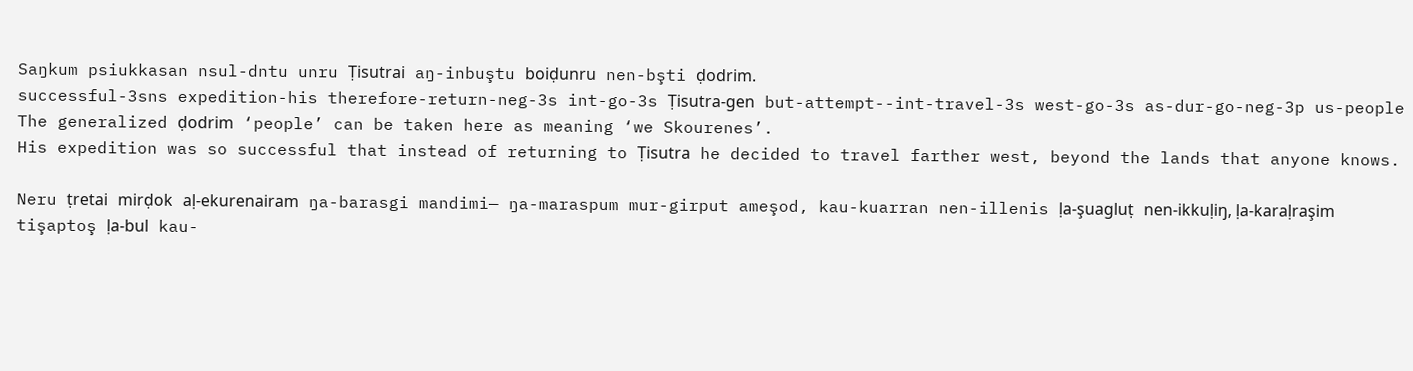Saŋkum psiukkasan nsul-dntu unru Ṭisutrai aŋ-inbuştu boiḍunru nen-bşti ḍodrim.
successful-3sns expedition-his therefore-return-neg-3s int-go-3s Ṭisutra-gen but-attempt--int-travel-3s west-go-3s as-dur-go-neg-3p us-people
The generalized ḍodrim ‘people’ can be taken here as meaning ‘we Skourenes’.
His expedition was so successful that instead of returning to Ṭisutra he decided to travel farther west, beyond the lands that anyone knows.

Neru ṭretai mirḍok aḷ-ekurenairam ŋa-barasgi mandimi— ŋa-maraspum mur-girput ameşod, kau-kuarran nen-illenis ḷa-şuagluṭ nen-ikkuḷiŋ, ḷa-karaḷraşim tişaptoş ḷa-bul kau-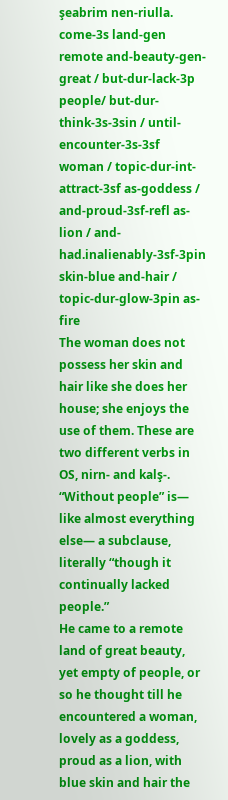şeabrim nen-riulla.
come-3s land-gen remote and-beauty-gen-great / but-dur-lack-3p people/ but-dur-think-3s-3sin / until-encounter-3s-3sf woman / topic-dur-int-attract-3sf as-goddess / and-proud-3sf-refl as-lion / and-had.inalienably-3sf-3pin skin-blue and-hair / topic-dur-glow-3pin as-fire
The woman does not possess her skin and hair like she does her house; she enjoys the use of them. These are two different verbs in OS, nirn- and kalş-.
“Without people” is— like almost everything else— a subclause, literally “though it continually lacked people.”
He came to a remote land of great beauty, yet empty of people, or so he thought till he encountered a woman, lovely as a goddess, proud as a lion, with blue skin and hair the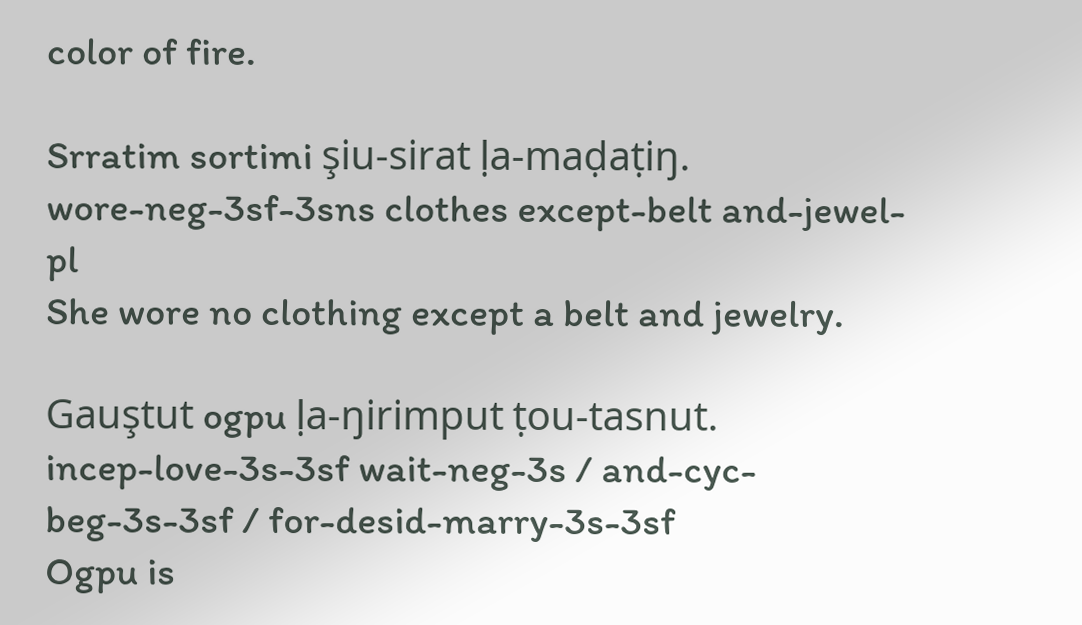color of fire.

Srratim sortimi şiu-sirat ḷa-maḍaṭiŋ.
wore-neg-3sf-3sns clothes except-belt and-jewel-pl
She wore no clothing except a belt and jewelry.

Gauştut ogpu ḷa-ŋirimput ṭou-tasnut.
incep-love-3s-3sf wait-neg-3s / and-cyc-beg-3s-3sf / for-desid-marry-3s-3sf
Ogpu is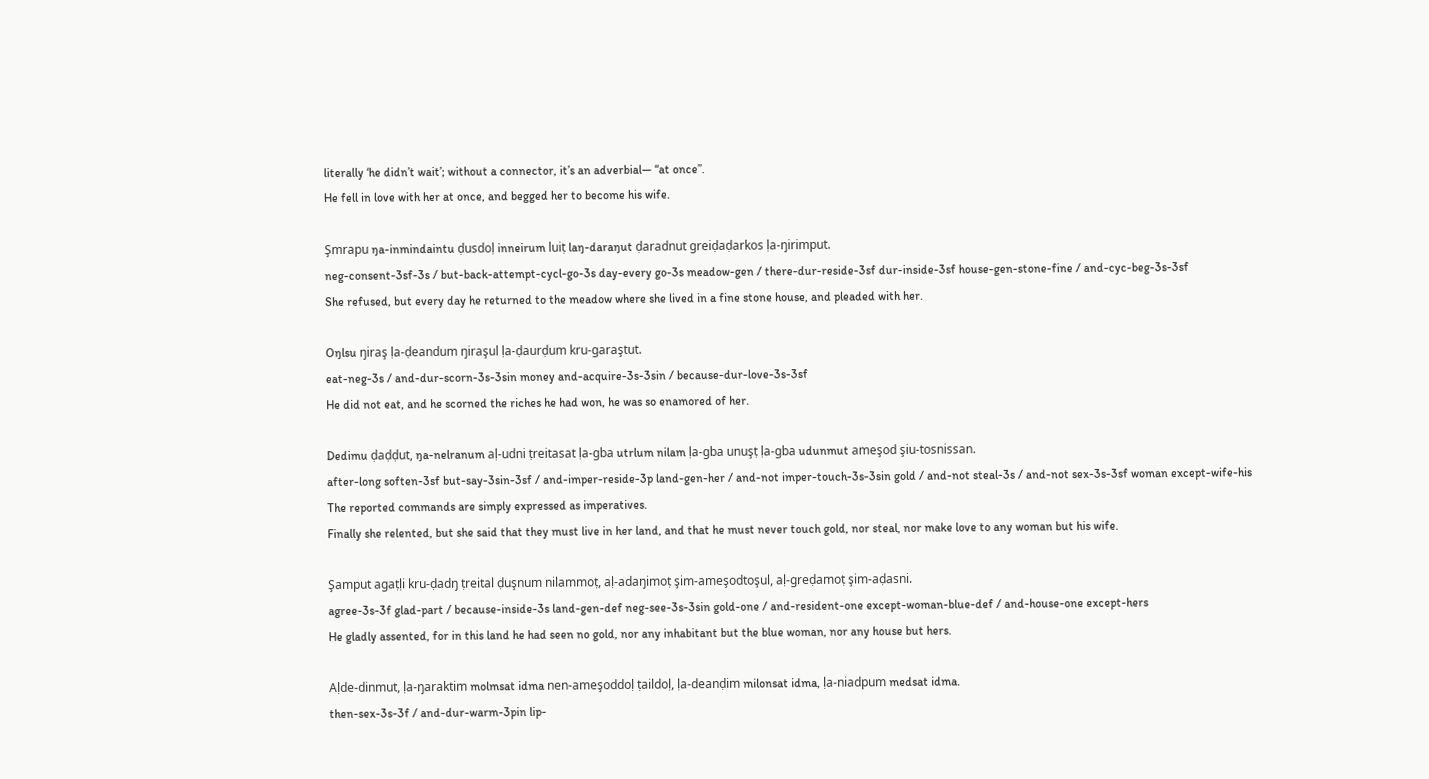literally ‘he didn’t wait’; without a connector, it’s an adverbial— “at once”.
He fell in love with her at once, and begged her to become his wife.

Şmrapu ŋa-inmindaintu ḍusdoḷ inneirum luiṭ laŋ-daraŋut ḍaradnut greiḍaḍarkos ḷa-ŋirimput.
neg-consent-3sf-3s / but-back-attempt-cycl-go-3s day-every go-3s meadow-gen / there-dur-reside-3sf dur-inside-3sf house-gen-stone-fine / and-cyc-beg-3s-3sf
She refused, but every day he returned to the meadow where she lived in a fine stone house, and pleaded with her.

Oŋlsu ŋiraş ḷa-ḍeandum ŋiraşul ḷa-ḍaurḍum kru-garaştut.
eat-neg-3s / and-dur-scorn-3s-3sin money and-acquire-3s-3sin / because-dur-love-3s-3sf
He did not eat, and he scorned the riches he had won, he was so enamored of her.

Dedimu ḍaḍḍut, ŋa-nelranum aḷ-udni ṭreitasat ḷa-gba utrlum nilam ḷa-gba unuşṭ ḷa-gba udunmut ameşod şiu-tosnissan.
after-long soften-3sf but-say-3sin-3sf / and-imper-reside-3p land-gen-her / and-not imper-touch-3s-3sin gold / and-not steal-3s / and-not sex-3s-3sf woman except-wife-his
The reported commands are simply expressed as imperatives.
Finally she relented, but she said that they must live in her land, and that he must never touch gold, nor steal, nor make love to any woman but his wife.

Şamput agaṭḷi kru-ḍadŋ ṭreital ḍuşnum nilammoṭ, aḷ-adaŋimoṭ şim-ameşodtoşul, aḷ-greḍamoṭ şim-aḍasni.
agree-3s-3f glad-part / because-inside-3s land-gen-def neg-see-3s-3sin gold-one / and-resident-one except-woman-blue-def / and-house-one except-hers
He gladly assented, for in this land he had seen no gold, nor any inhabitant but the blue woman, nor any house but hers.

Aḷde-dinmut, ḷa-ŋaraktim molmsat idma nen-ameşoddoḷ ṭaildoḷ, ḷa-deanḍim milonsat idma, ḷa-niadpum medsat idma.
then-sex-3s-3f / and-dur-warm-3pin lip-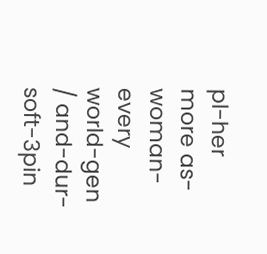pl-her more as-woman-every world-gen / and-dur-soft-3pin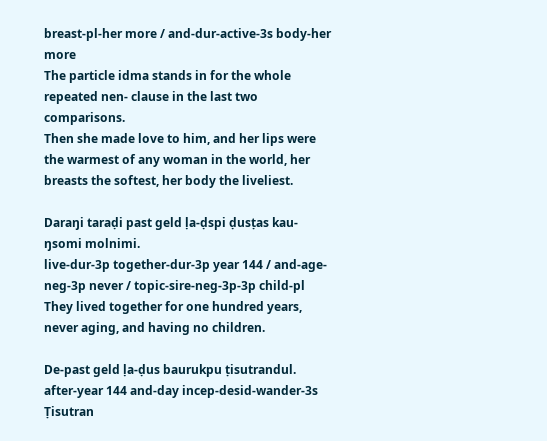breast-pl-her more / and-dur-active-3s body-her more
The particle idma stands in for the whole repeated nen- clause in the last two comparisons.
Then she made love to him, and her lips were the warmest of any woman in the world, her breasts the softest, her body the liveliest.

Daraŋi taraḍi past geld ḷa-ḍspi ḍusṭas kau-ŋsomi molnimi.
live-dur-3p together-dur-3p year 144 / and-age-neg-3p never / topic-sire-neg-3p-3p child-pl
They lived together for one hundred years, never aging, and having no children.

De-past geld ḷa-ḍus baurukpu ṭisutrandul.
after-year 144 and-day incep-desid-wander-3s Ṭisutran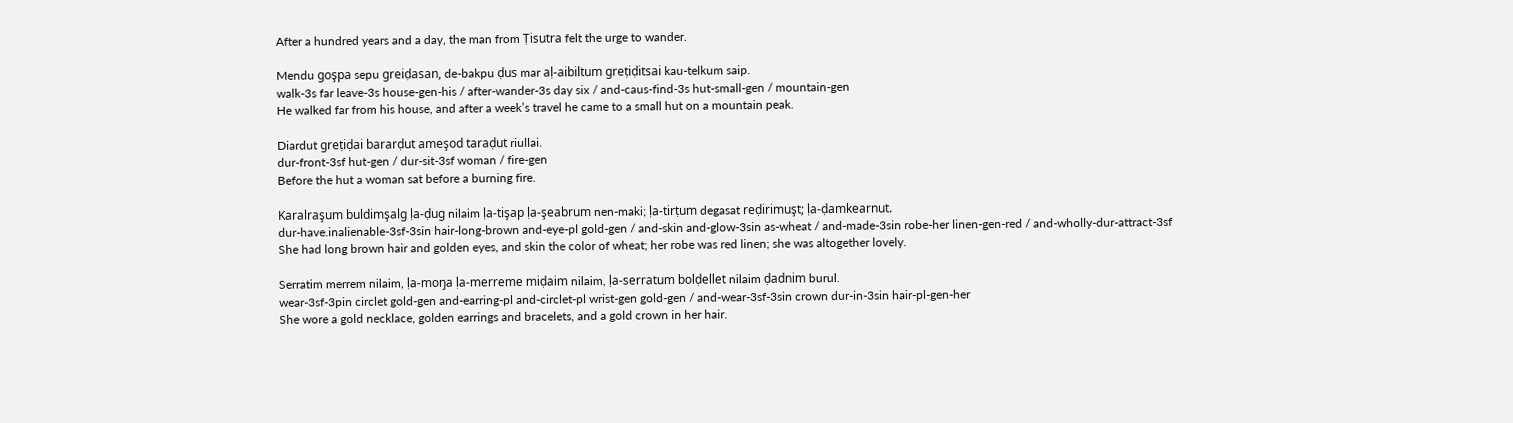After a hundred years and a day, the man from Ṭisutra felt the urge to wander.

Mendu goşpa sepu greiḍasan, de-bakpu ḍus mar aḷ-aibiltum greṭiḍitsai kau-telkum saip.
walk-3s far leave-3s house-gen-his / after-wander-3s day six / and-caus-find-3s hut-small-gen / mountain-gen
He walked far from his house, and after a week’s travel he came to a small hut on a mountain peak.

Diardut greṭiḍai bararḍut ameşod taraḍut riullai.
dur-front-3sf hut-gen / dur-sit-3sf woman / fire-gen
Before the hut a woman sat before a burning fire.

Karalraşum buldimşalg ḷa-ḍug nilaim ḷa-tişap ḷa-şeabrum nen-maki; ḷa-tirṭum degasat reḍirimuşt; ḷa-ḍamkearnut.
dur-have.inalienable-3sf-3sin hair-long-brown and-eye-pl gold-gen / and-skin and-glow-3sin as-wheat / and-made-3sin robe-her linen-gen-red / and-wholly-dur-attract-3sf
She had long brown hair and golden eyes, and skin the color of wheat; her robe was red linen; she was altogether lovely.

Serratim merrem nilaim, ḷa-moŋa ḷa-merreme miḍaim nilaim, ḷa-serratum bolḍellet nilaim ḍadnim burul.
wear-3sf-3pin circlet gold-gen and-earring-pl and-circlet-pl wrist-gen gold-gen / and-wear-3sf-3sin crown dur-in-3sin hair-pl-gen-her
She wore a gold necklace, golden earrings and bracelets, and a gold crown in her hair.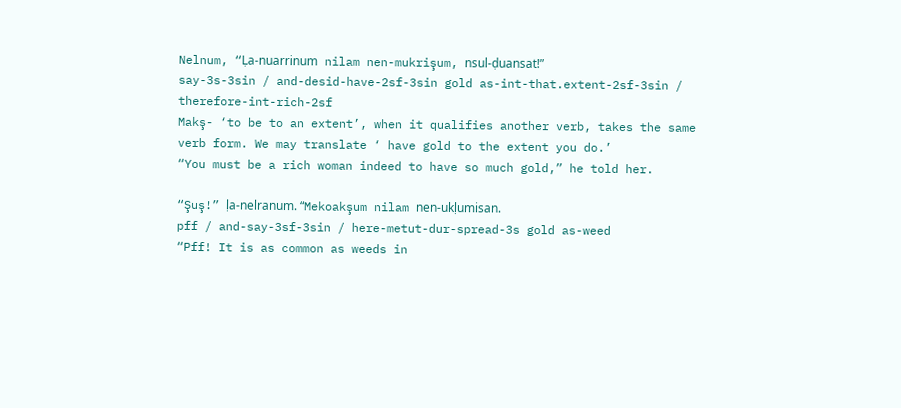Nelnum, “Ḷa-nuarrinum nilam nen-mukrişum, nsul-ḍuansat!”
say-3s-3sin / and-desid-have-2sf-3sin gold as-int-that.extent-2sf-3sin / therefore-int-rich-2sf
Makş- ‘to be to an extent’, when it qualifies another verb, takes the same verb form. We may translate ‘ have gold to the extent you do.’
“You must be a rich woman indeed to have so much gold,” he told her.

“Şuş!” ḷa-nelranum. “Mekoakşum nilam nen-ukḷumisan.
pff / and-say-3sf-3sin / here-metut-dur-spread-3s gold as-weed
“Pff! It is as common as weeds in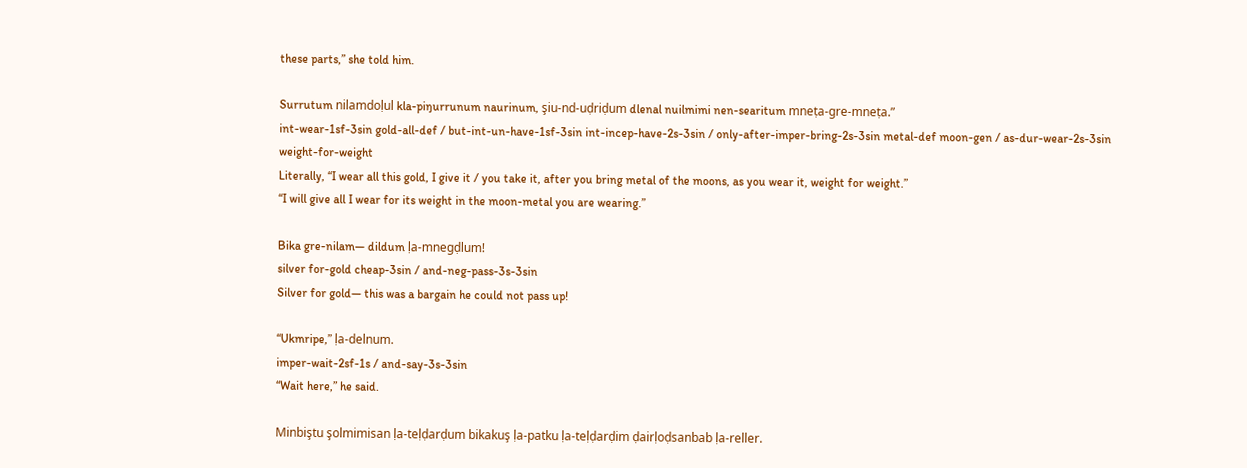these parts,” she told him.

Surrutum nilamdoḷul kla-piŋurrunum naurinum, şiu-nd-uḍriḍum dlenal nuilmimi nen-searitum mneṭa-gre-mneṭa.”
int-wear-1sf-3sin gold-all-def / but-int-un-have-1sf-3sin int-incep-have-2s-3sin / only-after-imper-bring-2s-3sin metal-def moon-gen / as-dur-wear-2s-3sin weight-for-weight
Literally, “I wear all this gold, I give it / you take it, after you bring metal of the moons, as you wear it, weight for weight.”
“I will give all I wear for its weight in the moon-metal you are wearing.”

Bika gre-nilam— dildum ḷa-mnegḍlum!
silver for-gold cheap-3sin / and-neg-pass-3s-3sin
Silver for gold— this was a bargain he could not pass up!

“Ukmripe,” ḷa-delnum.
imper-wait-2sf-1s / and-say-3s-3sin
“Wait here,” he said.

Minbiştu şolmimisan ḷa-teḷḍarḍum bikakuş ḷa-patku ḷa-teḷḍarḍim ḍairḷoḍsanbab ḷa-reller.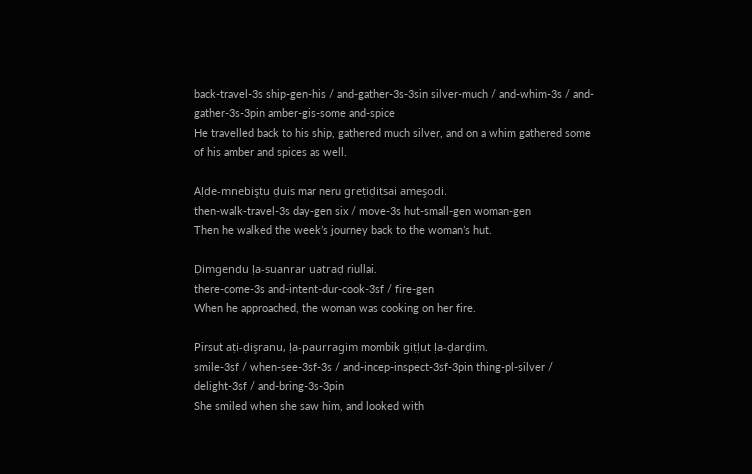back-travel-3s ship-gen-his / and-gather-3s-3sin silver-much / and-whim-3s / and-gather-3s-3pin amber-gis-some and-spice
He travelled back to his ship, gathered much silver, and on a whim gathered some of his amber and spices as well.

Aḷde-mnebiştu ḍuis mar neru greṭiḍitsai ameşodi.
then-walk-travel-3s day-gen six / move-3s hut-small-gen woman-gen
Then he walked the week’s journey back to the woman’s hut.

Ḍimgendu ḷa-suanrar uatraḍ riullai.
there-come-3s and-intent-dur-cook-3sf / fire-gen
When he approached, the woman was cooking on her fire.

Pirsut aṭi-ḍişranu, ḷa-paurragim mombik giṭḷut ḷa-ḍarḍim.
smile-3sf / when-see-3sf-3s / and-incep-inspect-3sf-3pin thing-pl-silver / delight-3sf / and-bring-3s-3pin
She smiled when she saw him, and looked with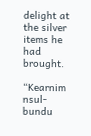delight at the silver items he had brought.

“Kearnim nsul-bundu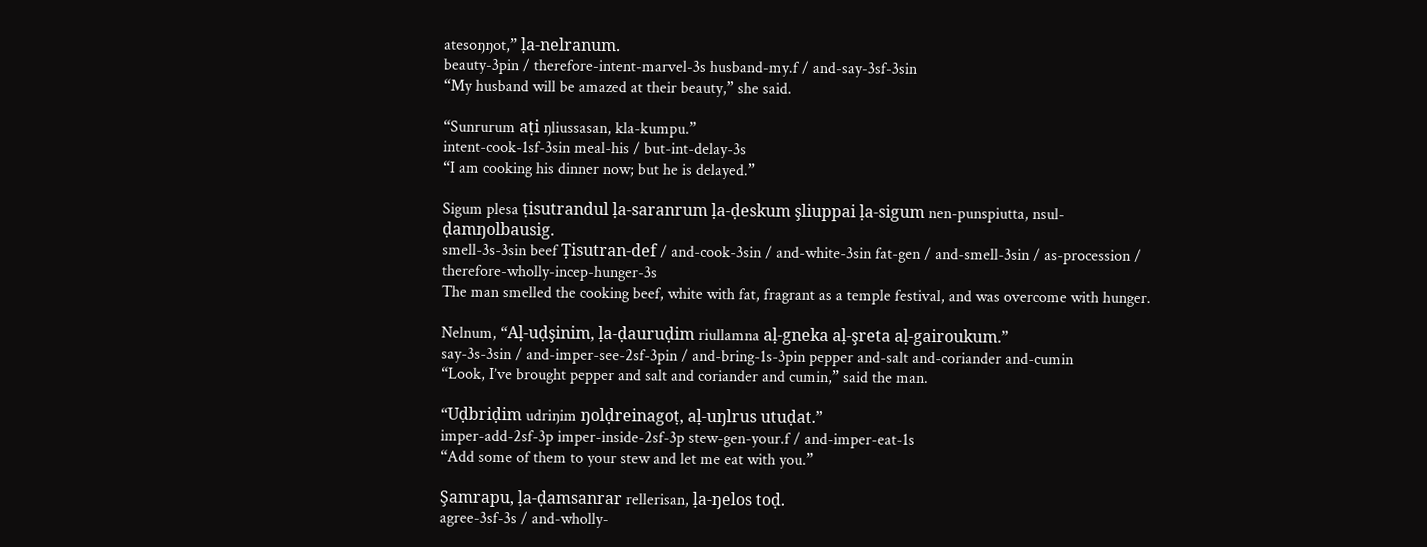atesoŋŋot,” ḷa-nelranum.
beauty-3pin / therefore-intent-marvel-3s husband-my.f / and-say-3sf-3sin
“My husband will be amazed at their beauty,” she said.

“Sunrurum aṭi ŋliussasan, kla-kumpu.”
intent-cook-1sf-3sin meal-his / but-int-delay-3s
“I am cooking his dinner now; but he is delayed.”

Sigum plesa ṭisutrandul ḷa-saranrum ḷa-ḍeskum şliuppai ḷa-sigum nen-punspiutta, nsul-ḍamŋolbausig.
smell-3s-3sin beef Ṭisutran-def / and-cook-3sin / and-white-3sin fat-gen / and-smell-3sin / as-procession / therefore-wholly-incep-hunger-3s
The man smelled the cooking beef, white with fat, fragrant as a temple festival, and was overcome with hunger.

Nelnum, “Aḷ-uḍşinim, ḷa-ḍauruḍim riullamna aḷ-gneka aḷ-şreta aḷ-gairoukum.”
say-3s-3sin / and-imper-see-2sf-3pin / and-bring-1s-3pin pepper and-salt and-coriander and-cumin
“Look, I’ve brought pepper and salt and coriander and cumin,” said the man.

“Uḍbriḍim udriŋim ŋolḍreinagoṭ, aḷ-uŋlrus utuḍat.”
imper-add-2sf-3p imper-inside-2sf-3p stew-gen-your.f / and-imper-eat-1s
“Add some of them to your stew and let me eat with you.”

Şamrapu, ḷa-ḍamsanrar rellerisan, ḷa-ŋelos toḍ.
agree-3sf-3s / and-wholly-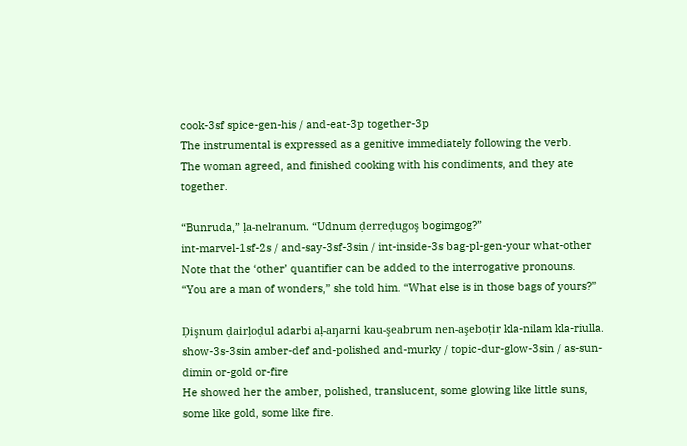cook-3sf spice-gen-his / and-eat-3p together-3p
The instrumental is expressed as a genitive immediately following the verb.
The woman agreed, and finished cooking with his condiments, and they ate together.

“Bunruda,” ḷa-nelranum. “Udnum ḍerreḍugoş bogimgog?”
int-marvel-1sf-2s / and-say-3sf-3sin / int-inside-3s bag-pl-gen-your what-other
Note that the ‘other’ quantifier can be added to the interrogative pronouns.
“You are a man of wonders,” she told him. “What else is in those bags of yours?”

Ḍişnum ḍairḷoḍul adarbi aḷ-aŋarni kau-şeabrum nen-aşeboṭir kla-nilam kla-riulla.
show-3s-3sin amber-def and-polished and-murky / topic-dur-glow-3sin / as-sun-dimin or-gold or-fire
He showed her the amber, polished, translucent, some glowing like little suns, some like gold, some like fire.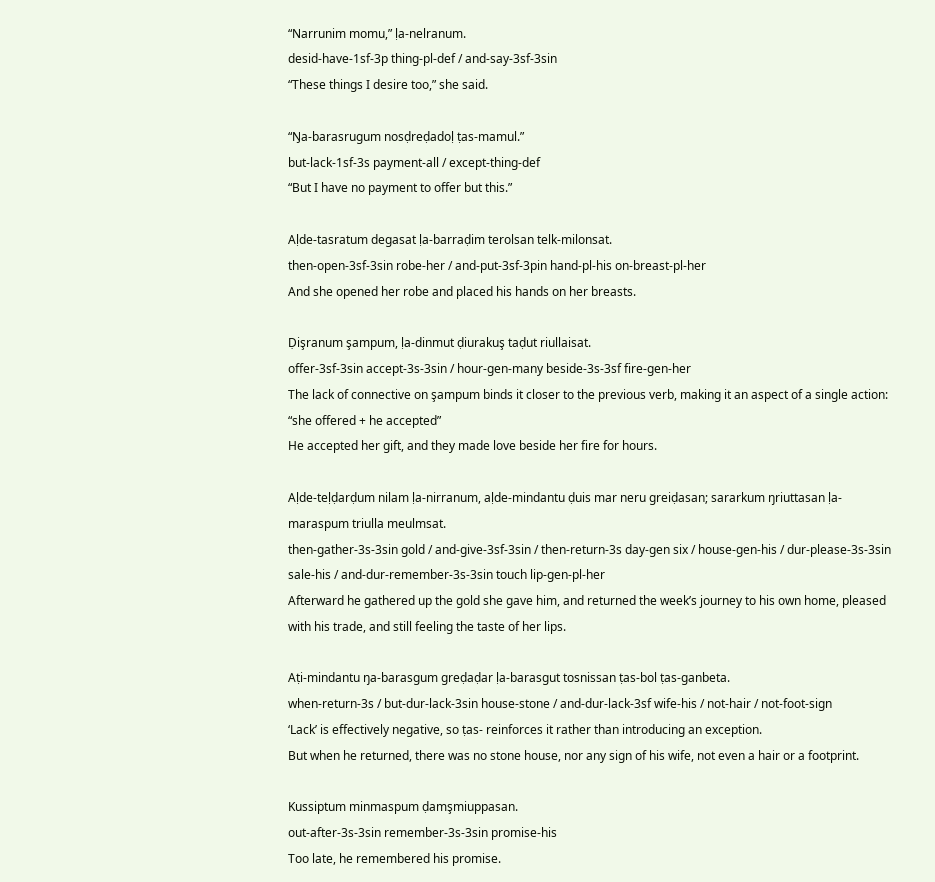“Narrunim momu,” ḷa-nelranum.
desid-have-1sf-3p thing-pl-def / and-say-3sf-3sin
“These things I desire too,” she said.

“Ŋa-barasrugum nosḍreḍadoḷ ṭas-mamul.”
but-lack-1sf-3s payment-all / except-thing-def
“But I have no payment to offer but this.”

Aḷde-tasratum degasat ḷa-barraḍim terolsan telk-milonsat.
then-open-3sf-3sin robe-her / and-put-3sf-3pin hand-pl-his on-breast-pl-her
And she opened her robe and placed his hands on her breasts.

Ḍişranum şampum, ḷa-dinmut ḍiurakuş taḍut riullaisat.
offer-3sf-3sin accept-3s-3sin / hour-gen-many beside-3s-3sf fire-gen-her
The lack of connective on şampum binds it closer to the previous verb, making it an aspect of a single action: “she offered + he accepted”
He accepted her gift, and they made love beside her fire for hours.

Aḷde-teḷḍarḍum nilam ḷa-nirranum, aḷde-mindantu ḍuis mar neru greiḍasan; sararkum ŋriuttasan ḷa-maraspum triulla meulmsat.
then-gather-3s-3sin gold / and-give-3sf-3sin / then-return-3s day-gen six / house-gen-his / dur-please-3s-3sin sale-his / and-dur-remember-3s-3sin touch lip-gen-pl-her
Afterward he gathered up the gold she gave him, and returned the week’s journey to his own home, pleased with his trade, and still feeling the taste of her lips.

Aṭi-mindantu ŋa-barasgum greḍaḍar ḷa-barasgut tosnissan ṭas-bol ṭas-ganbeta.
when-return-3s / but-dur-lack-3sin house-stone / and-dur-lack-3sf wife-his / not-hair / not-foot-sign
‘Lack’ is effectively negative, so ṭas- reinforces it rather than introducing an exception.
But when he returned, there was no stone house, nor any sign of his wife, not even a hair or a footprint.

Kussiptum minmaspum ḍamşmiuppasan.
out-after-3s-3sin remember-3s-3sin promise-his
Too late, he remembered his promise.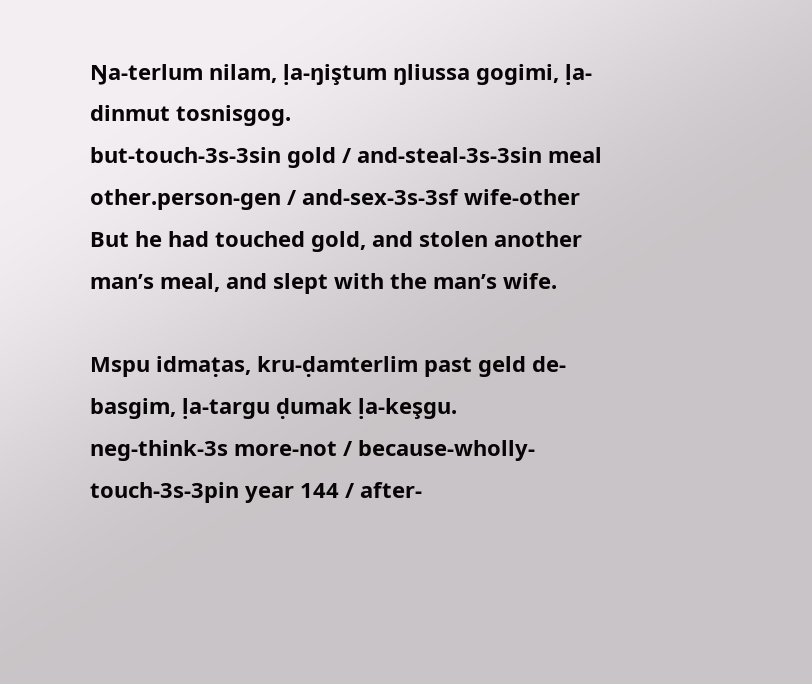Ŋa-terlum nilam, ḷa-ŋiştum ŋliussa gogimi, ḷa-dinmut tosnisgog.
but-touch-3s-3sin gold / and-steal-3s-3sin meal other.person-gen / and-sex-3s-3sf wife-other
But he had touched gold, and stolen another man’s meal, and slept with the man’s wife.

Mspu idmaṭas, kru-ḍamterlim past geld de-basgim, ḷa-targu ḍumak ḷa-keşgu.
neg-think-3s more-not / because-wholly-touch-3s-3pin year 144 / after-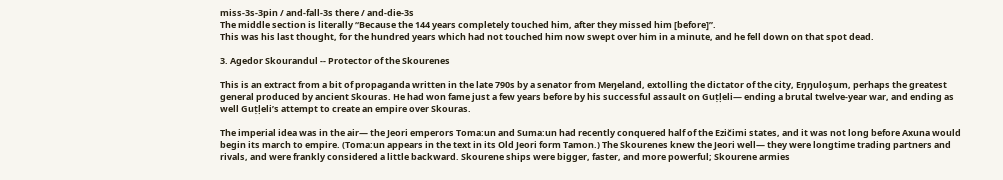miss-3s-3pin / and-fall-3s there / and-die-3s
The middle section is literally “Because the 144 years completely touched him, after they missed him [before]”.
This was his last thought, for the hundred years which had not touched him now swept over him in a minute, and he fell down on that spot dead.

3. Agedor Skourandul -- Protector of the Skourenes

This is an extract from a bit of propaganda written in the late 790s by a senator from Meŋeland, extolling the dictator of the city, Eŋŋuloşum, perhaps the greatest general produced by ancient Skouras. He had won fame just a few years before by his successful assault on Guṭḷeli— ending a brutal twelve-year war, and ending as well Guṭḷeli’s attempt to create an empire over Skouras.

The imperial idea was in the air— the Jeori emperors Toma:un and Suma:un had recently conquered half of the Ezičimi states, and it was not long before Axuna would begin its march to empire. (Toma:un appears in the text in its Old Jeori form Tamon.) The Skourenes knew the Jeori well— they were longtime trading partners and rivals, and were frankly considered a little backward. Skourene ships were bigger, faster, and more powerful; Skourene armies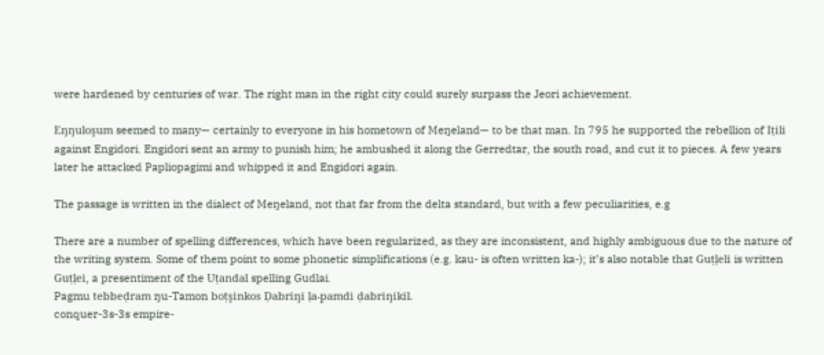were hardened by centuries of war. The right man in the right city could surely surpass the Jeori achievement.

Eŋŋuloşum seemed to many— certainly to everyone in his hometown of Meŋeland— to be that man. In 795 he supported the rebellion of Iṭili against Engidori. Engidori sent an army to punish him; he ambushed it along the Gerredtar, the south road, and cut it to pieces. A few years later he attacked Papliopagimi and whipped it and Engidori again.

The passage is written in the dialect of Meŋeland, not that far from the delta standard, but with a few peculiarities, e.g

There are a number of spelling differences, which have been regularized, as they are inconsistent, and highly ambiguous due to the nature of the writing system. Some of them point to some phonetic simplifications (e.g. kau- is often written ka-); it’s also notable that Guṭḷeli is written Guṭḷei, a presentiment of the Uṭandal spelling Gudlai.
Pagmu tebbeḍram ŋu-Tamon boṭşinkos Ḍabriŋi ḷa-pamdi ḍabriŋikil.
conquer-3s-3s empire-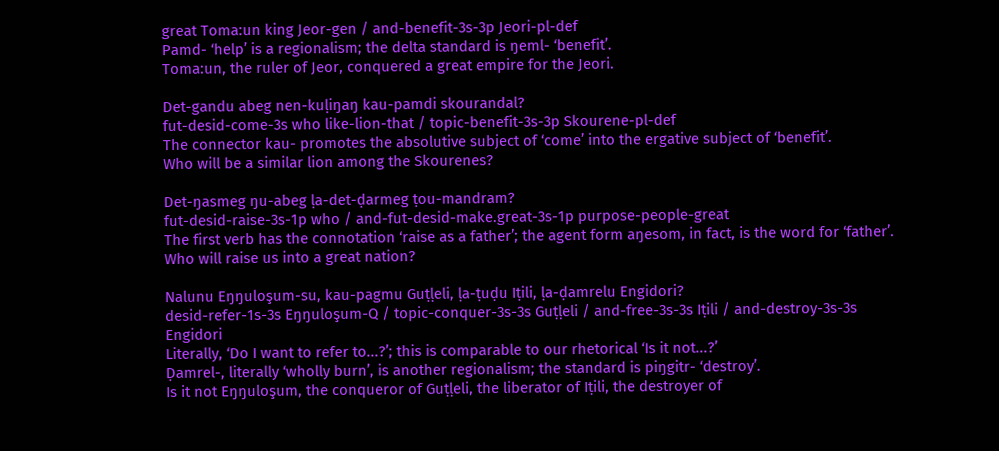great Toma:un king Jeor-gen / and-benefit-3s-3p Jeori-pl-def
Pamd- ‘help’ is a regionalism; the delta standard is ŋeml- ‘benefit’.
Toma:un, the ruler of Jeor, conquered a great empire for the Jeori.

Det-gandu abeg nen-kuḷiŋaŋ kau-pamdi skourandal?
fut-desid-come-3s who like-lion-that / topic-benefit-3s-3p Skourene-pl-def
The connector kau- promotes the absolutive subject of ‘come’ into the ergative subject of ‘benefit’.
Who will be a similar lion among the Skourenes?

Det-ŋasmeg ŋu-abeg ḷa-det-ḍarmeg ṭou-mandram?
fut-desid-raise-3s-1p who / and-fut-desid-make.great-3s-1p purpose-people-great
The first verb has the connotation ‘raise as a father’; the agent form aŋesom, in fact, is the word for ‘father’.
Who will raise us into a great nation?

Nalunu Eŋŋuloşum-su, kau-pagmu Guṭḷeli, ḷa-ṭuḍu Iṭili, ḷa-ḍamrelu Engidori?
desid-refer-1s-3s Eŋŋuloşum-Q / topic-conquer-3s-3s Guṭḷeli / and-free-3s-3s Iṭili / and-destroy-3s-3s Engidori
Literally, ‘Do I want to refer to...?’; this is comparable to our rhetorical ‘Is it not...?’
Ḍamrel-, literally ‘wholly burn’, is another regionalism; the standard is piŋgitr- ‘destroy’.
Is it not Eŋŋuloşum, the conqueror of Guṭḷeli, the liberator of Iṭili, the destroyer of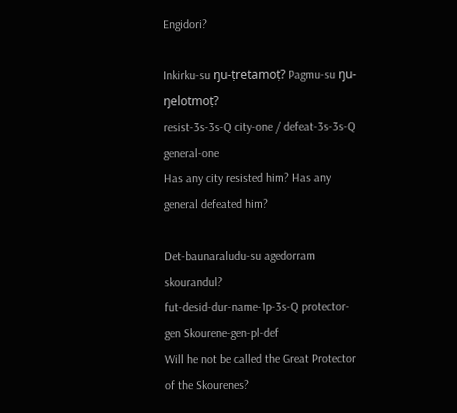Engidori?

Inkirku-su ŋu-ṭretamoṭ? Pagmu-su ŋu-ŋelotmoṭ?
resist-3s-3s-Q city-one / defeat-3s-3s-Q general-one
Has any city resisted him? Has any general defeated him?

Det-baunaraludu-su agedorram skourandul?
fut-desid-dur-name-1p-3s-Q protector-gen Skourene-gen-pl-def
Will he not be called the Great Protector of the Skourenes?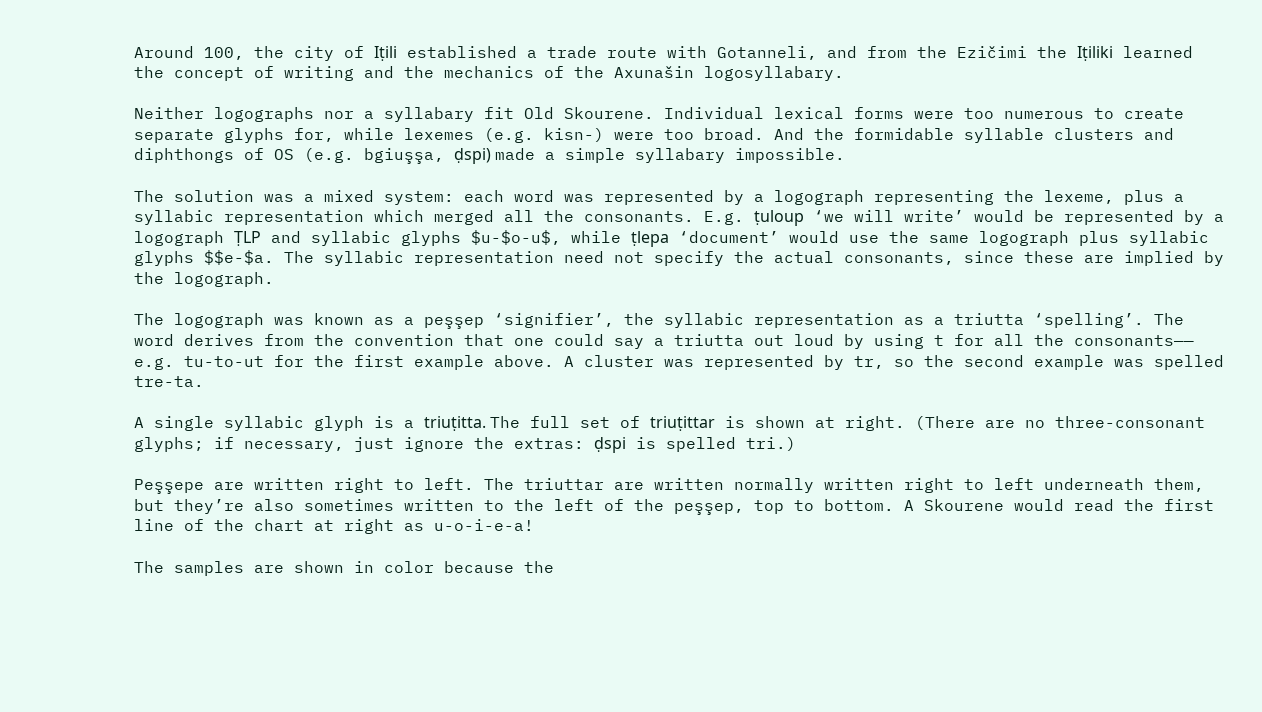Around 100, the city of Iṭili established a trade route with Gotanneli, and from the Ezičimi the Iṭiliki learned the concept of writing and the mechanics of the Axunašin logosyllabary.

Neither logographs nor a syllabary fit Old Skourene. Individual lexical forms were too numerous to create separate glyphs for, while lexemes (e.g. kisn-) were too broad. And the formidable syllable clusters and diphthongs of OS (e.g. bgiuşşa, ḍspi) made a simple syllabary impossible.

The solution was a mixed system: each word was represented by a logograph representing the lexeme, plus a syllabic representation which merged all the consonants. E.g. ṭuloup ‘we will write’ would be represented by a logograph ṬLP and syllabic glyphs $u-$o-u$, while ṭlepa ‘document’ would use the same logograph plus syllabic glyphs $$e-$a. The syllabic representation need not specify the actual consonants, since these are implied by the logograph.

The logograph was known as a peşşep ‘signifier’, the syllabic representation as a triutta ‘spelling’. The word derives from the convention that one could say a triutta out loud by using t for all the consonants—— e.g. tu-to-ut for the first example above. A cluster was represented by tr, so the second example was spelled tre-ta.

A single syllabic glyph is a triuṭitta. The full set of triuṭittar is shown at right. (There are no three-consonant glyphs; if necessary, just ignore the extras: ḍspi is spelled tri.)

Peşşepe are written right to left. The triuttar are written normally written right to left underneath them, but they’re also sometimes written to the left of the peşşep, top to bottom. A Skourene would read the first line of the chart at right as u-o-i-e-a!

The samples are shown in color because the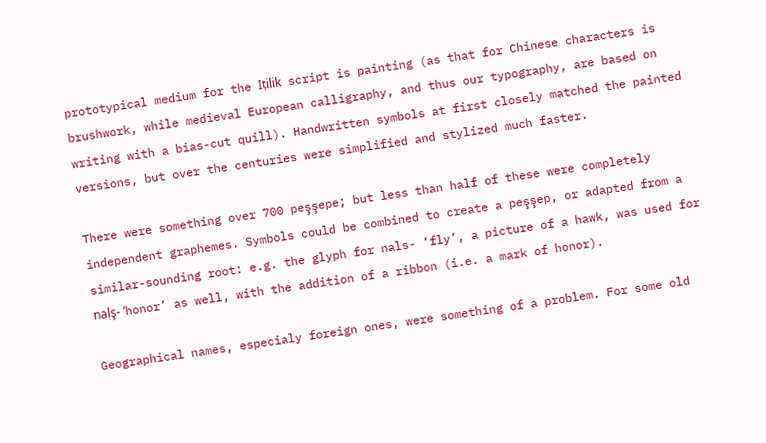prototypical medium for the Iṭilik script is painting (as that for Chinese characters is brushwork, while medieval European calligraphy, and thus our typography, are based on writing with a bias-cut quill). Handwritten symbols at first closely matched the painted versions, but over the centuries were simplified and stylized much faster.

There were something over 700 peşşepe; but less than half of these were completely independent graphemes. Symbols could be combined to create a peşşep, or adapted from a similar-sounding root: e.g. the glyph for nals- ‘fly’, a picture of a hawk, was used for naḷş- ‘honor’ as well, with the addition of a ribbon (i.e. a mark of honor).

Geographical names, especialy foreign ones, were something of a problem. For some old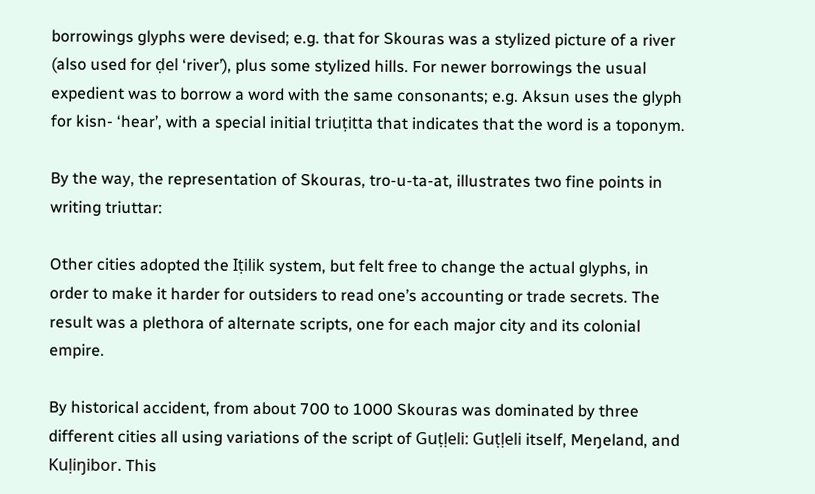borrowings glyphs were devised; e.g. that for Skouras was a stylized picture of a river (also used for ḍel ‘river’), plus some stylized hills. For newer borrowings the usual expedient was to borrow a word with the same consonants; e.g. Aksun uses the glyph for kisn- ‘hear’, with a special initial triuṭitta that indicates that the word is a toponym.

By the way, the representation of Skouras, tro-u-ta-at, illustrates two fine points in writing triuttar:

Other cities adopted the Iṭilik system, but felt free to change the actual glyphs, in order to make it harder for outsiders to read one’s accounting or trade secrets. The result was a plethora of alternate scripts, one for each major city and its colonial empire.

By historical accident, from about 700 to 1000 Skouras was dominated by three different cities all using variations of the script of Guṭḷeli: Guṭḷeli itself, Meŋeland, and Kuḷiŋibor. This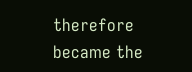therefore became the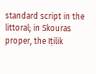standard script in the littoral; in Skouras proper, the Iṭilik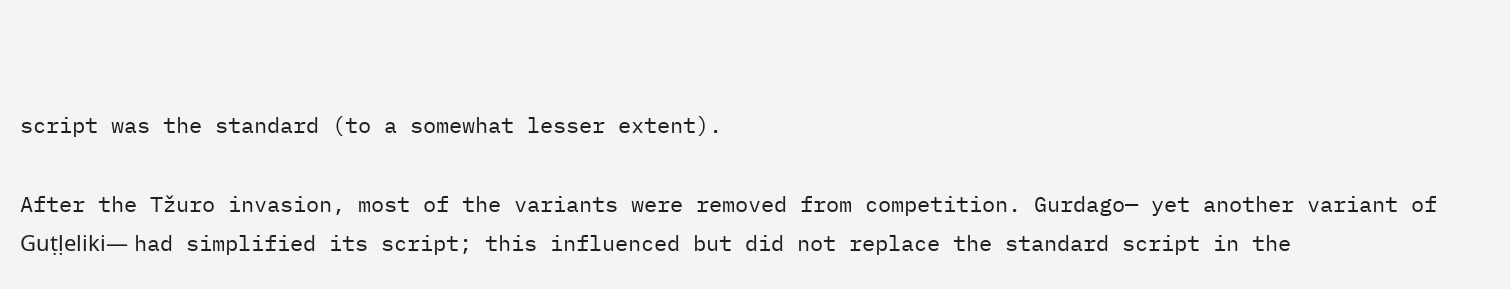script was the standard (to a somewhat lesser extent).

After the Tžuro invasion, most of the variants were removed from competition. Gurdago— yet another variant of Guṭḷeliki— had simplified its script; this influenced but did not replace the standard script in the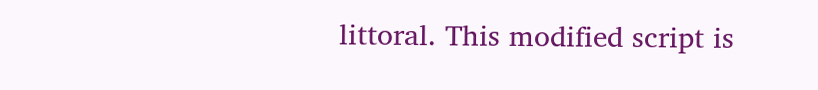littoral. This modified script is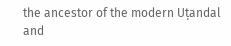the ancestor of the modern Uṭandal and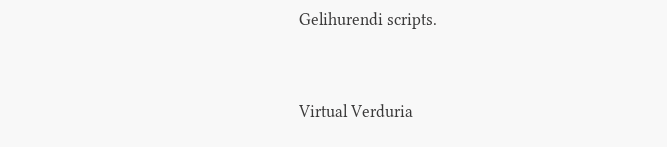Gelihurendi scripts.


Virtual Verduria